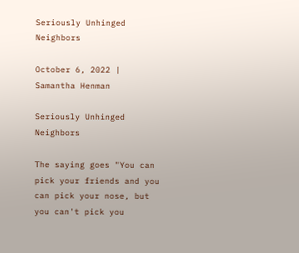Seriously Unhinged Neighbors

October 6, 2022 | Samantha Henman

Seriously Unhinged Neighbors

The saying goes "You can pick your friends and you can pick your nose, but you can't pick you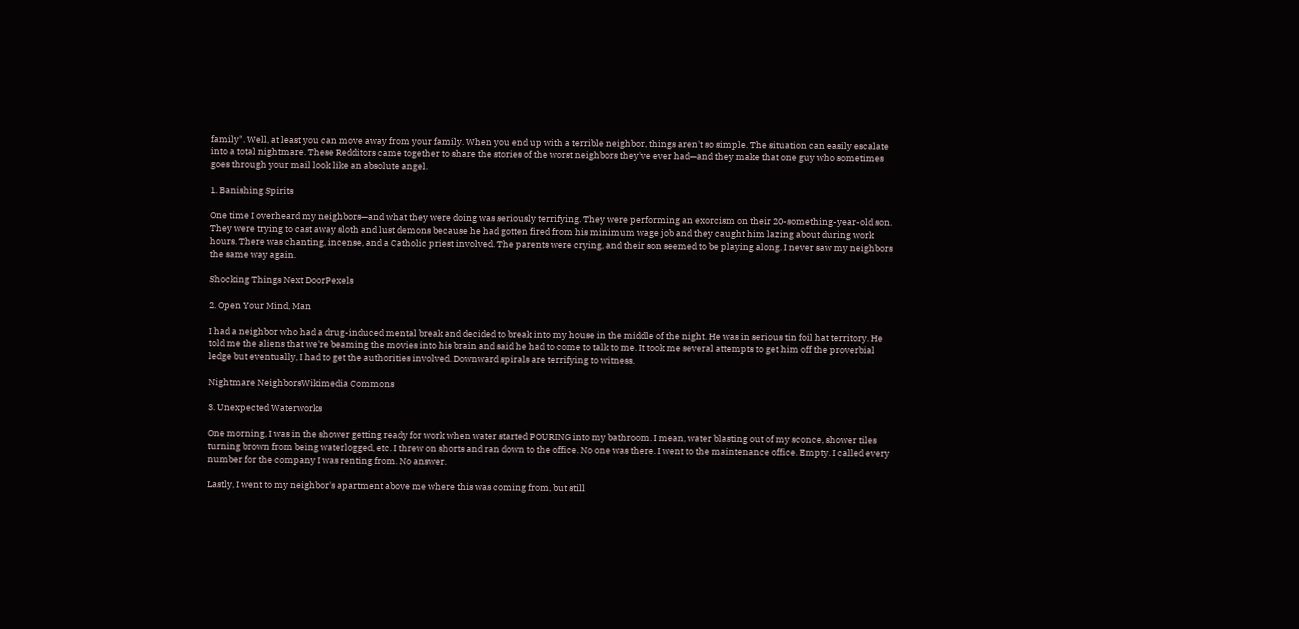family". Well, at least you can move away from your family. When you end up with a terrible neighbor, things aren't so simple. The situation can easily escalate into a total nightmare. These Redditors came together to share the stories of the worst neighbors they've ever had—and they make that one guy who sometimes goes through your mail look like an absolute angel.

1. Banishing Spirits

One time I overheard my neighbors—and what they were doing was seriously terrifying. They were performing an exorcism on their 20-something-year-old son. They were trying to cast away sloth and lust demons because he had gotten fired from his minimum wage job and they caught him lazing about during work hours. There was chanting, incense, and a Catholic priest involved. The parents were crying, and their son seemed to be playing along. I never saw my neighbors the same way again.

Shocking Things Next DoorPexels

2. Open Your Mind, Man

I had a neighbor who had a drug-induced mental break and decided to break into my house in the middle of the night. He was in serious tin foil hat territory. He told me the aliens that we're beaming the movies into his brain and said he had to come to talk to me. It took me several attempts to get him off the proverbial ledge but eventually, I had to get the authorities involved. Downward spirals are terrifying to witness.

Nightmare NeighborsWikimedia Commons

3. Unexpected Waterworks

One morning, I was in the shower getting ready for work when water started POURING into my bathroom. I mean, water blasting out of my sconce, shower tiles turning brown from being waterlogged, etc. I threw on shorts and ran down to the office. No one was there. I went to the maintenance office. Empty. I called every number for the company I was renting from. No answer.

Lastly, I went to my neighbor's apartment above me where this was coming from, but still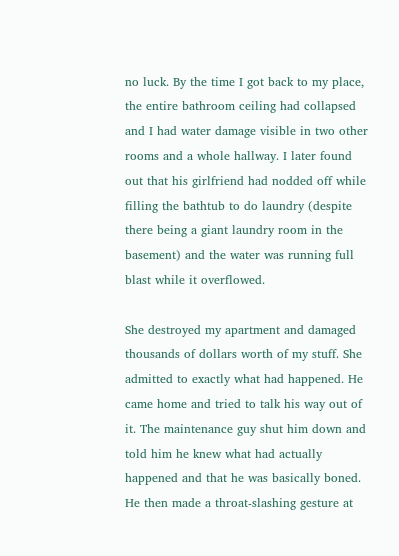no luck. By the time I got back to my place, the entire bathroom ceiling had collapsed and I had water damage visible in two other rooms and a whole hallway. I later found out that his girlfriend had nodded off while filling the bathtub to do laundry (despite there being a giant laundry room in the basement) and the water was running full blast while it overflowed.

She destroyed my apartment and damaged thousands of dollars worth of my stuff. She admitted to exactly what had happened. He came home and tried to talk his way out of it. The maintenance guy shut him down and told him he knew what had actually happened and that he was basically boned. He then made a throat-slashing gesture at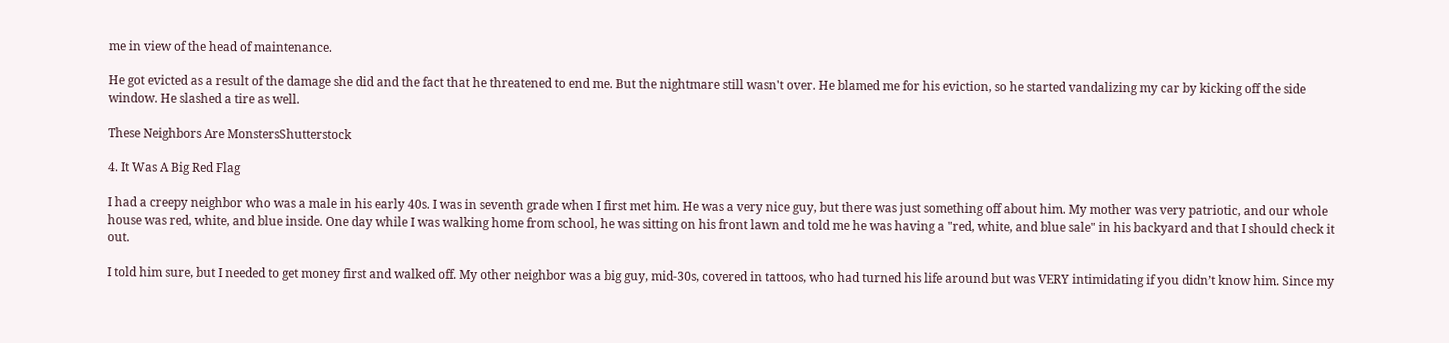me in view of the head of maintenance.

He got evicted as a result of the damage she did and the fact that he threatened to end me. But the nightmare still wasn't over. He blamed me for his eviction, so he started vandalizing my car by kicking off the side window. He slashed a tire as well.

These Neighbors Are MonstersShutterstock

4. It Was A Big Red Flag

I had a creepy neighbor who was a male in his early 40s. I was in seventh grade when I first met him. He was a very nice guy, but there was just something off about him. My mother was very patriotic, and our whole house was red, white, and blue inside. One day while I was walking home from school, he was sitting on his front lawn and told me he was having a "red, white, and blue sale" in his backyard and that I should check it out.

I told him sure, but I needed to get money first and walked off. My other neighbor was a big guy, mid-30s, covered in tattoos, who had turned his life around but was VERY intimidating if you didn’t know him. Since my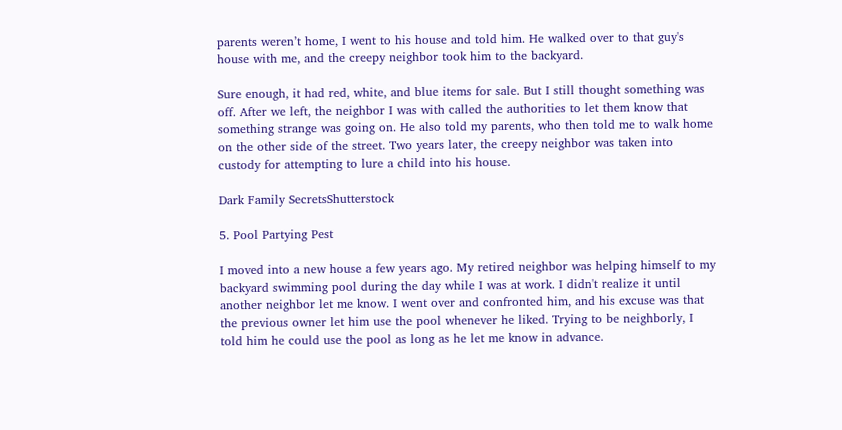parents weren’t home, I went to his house and told him. He walked over to that guy's house with me, and the creepy neighbor took him to the backyard.

Sure enough, it had red, white, and blue items for sale. But I still thought something was off. After we left, the neighbor I was with called the authorities to let them know that something strange was going on. He also told my parents, who then told me to walk home on the other side of the street. Two years later, the creepy neighbor was taken into custody for attempting to lure a child into his house.

Dark Family SecretsShutterstock

5. Pool Partying Pest

I moved into a new house a few years ago. My retired neighbor was helping himself to my backyard swimming pool during the day while I was at work. I didn't realize it until another neighbor let me know. I went over and confronted him, and his excuse was that the previous owner let him use the pool whenever he liked. Trying to be neighborly, I told him he could use the pool as long as he let me know in advance.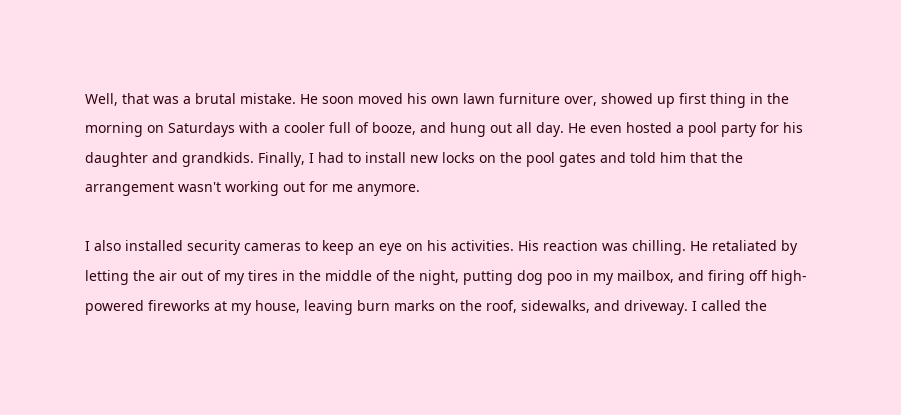Well, that was a brutal mistake. He soon moved his own lawn furniture over, showed up first thing in the morning on Saturdays with a cooler full of booze, and hung out all day. He even hosted a pool party for his daughter and grandkids. Finally, I had to install new locks on the pool gates and told him that the arrangement wasn't working out for me anymore.

I also installed security cameras to keep an eye on his activities. His reaction was chilling. He retaliated by letting the air out of my tires in the middle of the night, putting dog poo in my mailbox, and firing off high-powered fireworks at my house, leaving burn marks on the roof, sidewalks, and driveway. I called the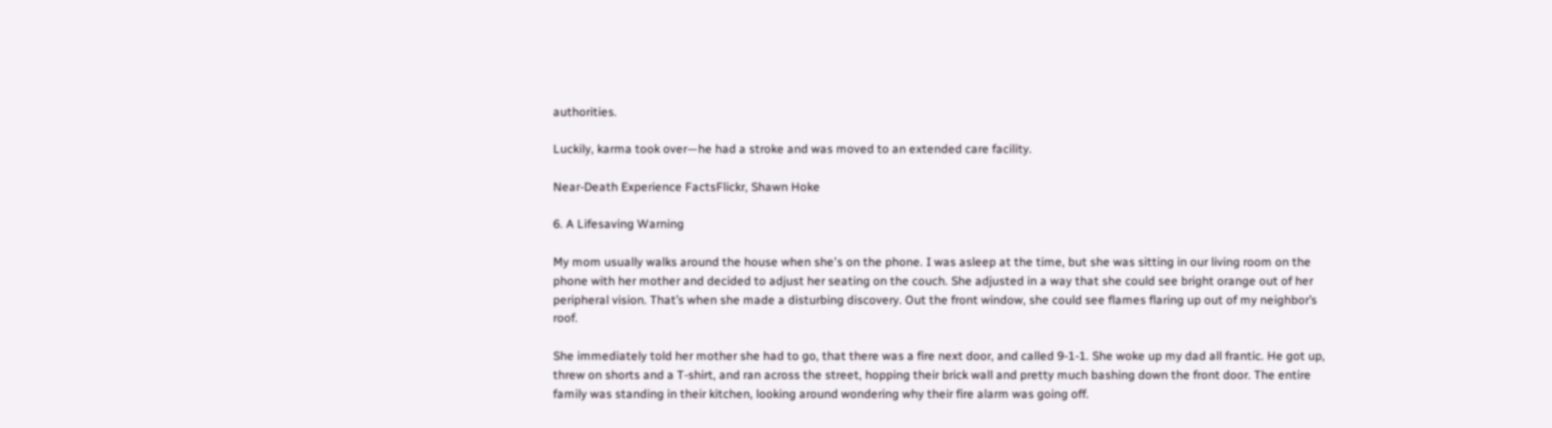authorities.

Luckily, karma took over—he had a stroke and was moved to an extended care facility.

Near-Death Experience FactsFlickr, Shawn Hoke

6. A Lifesaving Warning

My mom usually walks around the house when she's on the phone. I was asleep at the time, but she was sitting in our living room on the phone with her mother and decided to adjust her seating on the couch. She adjusted in a way that she could see bright orange out of her peripheral vision. That’s when she made a disturbing discovery. Out the front window, she could see flames flaring up out of my neighbor’s roof.

She immediately told her mother she had to go, that there was a fire next door, and called 9-1-1. She woke up my dad all frantic. He got up, threw on shorts and a T-shirt, and ran across the street, hopping their brick wall and pretty much bashing down the front door. The entire family was standing in their kitchen, looking around wondering why their fire alarm was going off.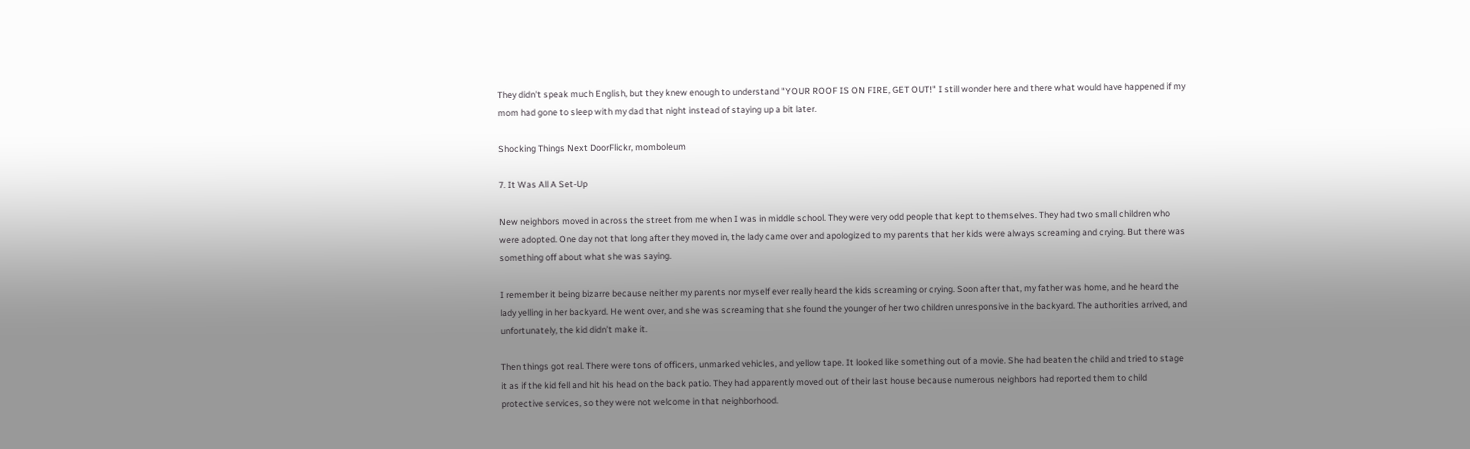They didn't speak much English, but they knew enough to understand "YOUR ROOF IS ON FIRE, GET OUT!" I still wonder here and there what would have happened if my mom had gone to sleep with my dad that night instead of staying up a bit later.

Shocking Things Next DoorFlickr, momboleum

7. It Was All A Set-Up

New neighbors moved in across the street from me when I was in middle school. They were very odd people that kept to themselves. They had two small children who were adopted. One day not that long after they moved in, the lady came over and apologized to my parents that her kids were always screaming and crying. But there was something off about what she was saying.

I remember it being bizarre because neither my parents nor myself ever really heard the kids screaming or crying. Soon after that, my father was home, and he heard the lady yelling in her backyard. He went over, and she was screaming that she found the younger of her two children unresponsive in the backyard. The authorities arrived, and unfortunately, the kid didn’t make it.

Then things got real. There were tons of officers, unmarked vehicles, and yellow tape. It looked like something out of a movie. She had beaten the child and tried to stage it as if the kid fell and hit his head on the back patio. They had apparently moved out of their last house because numerous neighbors had reported them to child protective services, so they were not welcome in that neighborhood.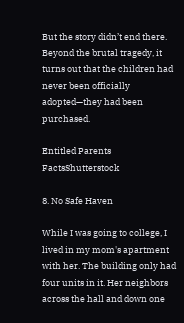But the story didn’t end there. Beyond the brutal tragedy, it turns out that the children had never been officially adopted—they had been purchased.

Entitled Parents FactsShutterstock

8. No Safe Haven

While I was going to college, I lived in my mom's apartment with her. The building only had four units in it. Her neighbors across the hall and down one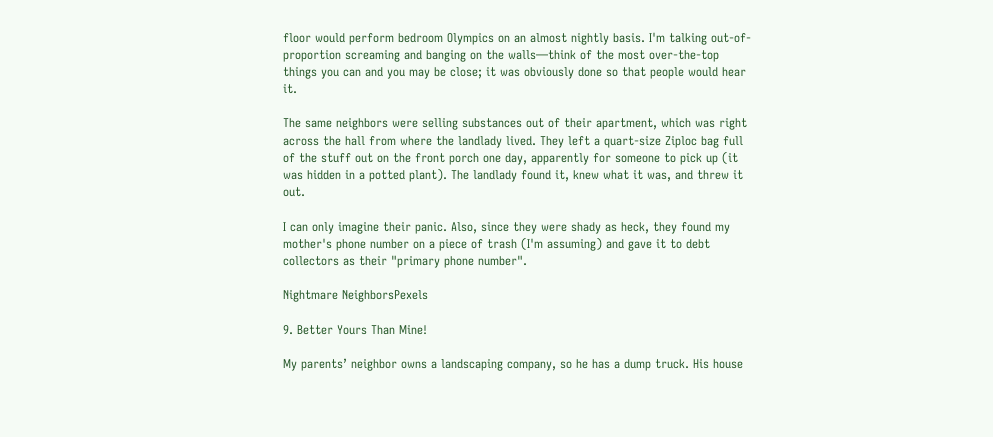floor would perform bedroom Olympics on an almost nightly basis. I'm talking out-of-proportion screaming and banging on the walls—think of the most over-the-top things you can and you may be close; it was obviously done so that people would hear it.

The same neighbors were selling substances out of their apartment, which was right across the hall from where the landlady lived. They left a quart-size Ziploc bag full of the stuff out on the front porch one day, apparently for someone to pick up (it was hidden in a potted plant). The landlady found it, knew what it was, and threw it out.

I can only imagine their panic. Also, since they were shady as heck, they found my mother's phone number on a piece of trash (I'm assuming) and gave it to debt collectors as their "primary phone number".

Nightmare NeighborsPexels

9. Better Yours Than Mine!

My parents’ neighbor owns a landscaping company, so he has a dump truck. His house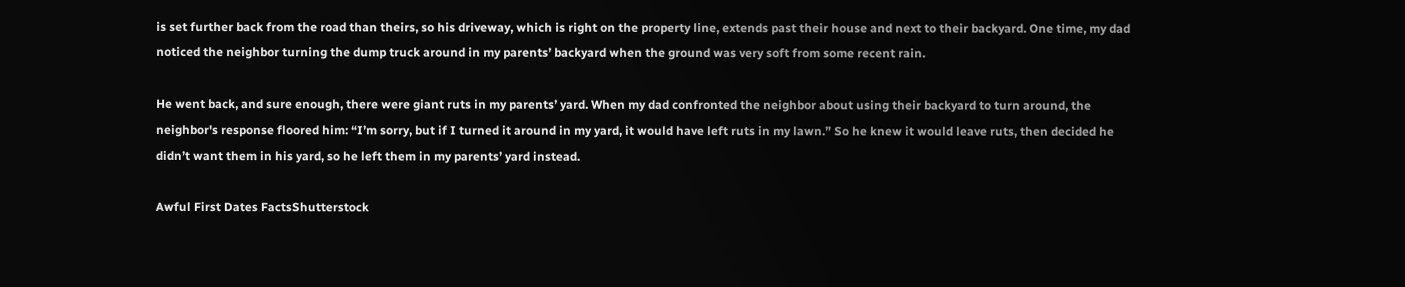is set further back from the road than theirs, so his driveway, which is right on the property line, extends past their house and next to their backyard. One time, my dad noticed the neighbor turning the dump truck around in my parents’ backyard when the ground was very soft from some recent rain.

He went back, and sure enough, there were giant ruts in my parents’ yard. When my dad confronted the neighbor about using their backyard to turn around, the neighbor's response floored him: “I’m sorry, but if I turned it around in my yard, it would have left ruts in my lawn.” So he knew it would leave ruts, then decided he didn’t want them in his yard, so he left them in my parents’ yard instead.

Awful First Dates FactsShutterstock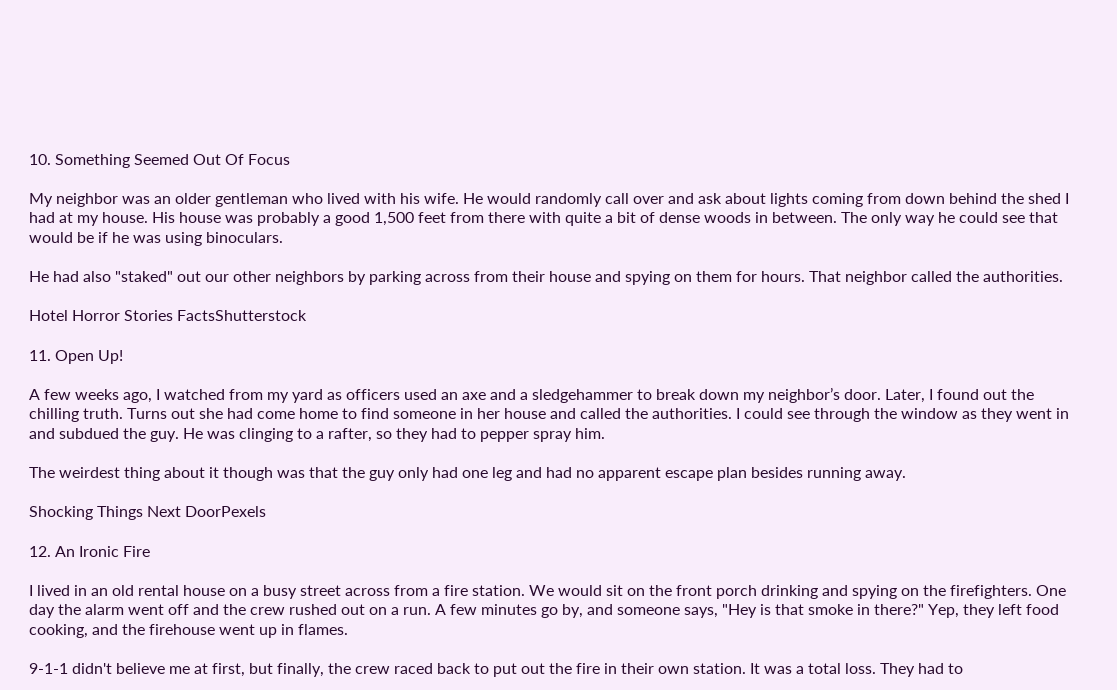10. Something Seemed Out Of Focus

My neighbor was an older gentleman who lived with his wife. He would randomly call over and ask about lights coming from down behind the shed I had at my house. His house was probably a good 1,500 feet from there with quite a bit of dense woods in between. The only way he could see that would be if he was using binoculars.

He had also "staked" out our other neighbors by parking across from their house and spying on them for hours. That neighbor called the authorities.

Hotel Horror Stories FactsShutterstock

11. Open Up!

A few weeks ago, I watched from my yard as officers used an axe and a sledgehammer to break down my neighbor’s door. Later, I found out the chilling truth. Turns out she had come home to find someone in her house and called the authorities. I could see through the window as they went in and subdued the guy. He was clinging to a rafter, so they had to pepper spray him.

The weirdest thing about it though was that the guy only had one leg and had no apparent escape plan besides running away.

Shocking Things Next DoorPexels

12. An Ironic Fire

I lived in an old rental house on a busy street across from a fire station. We would sit on the front porch drinking and spying on the firefighters. One day the alarm went off and the crew rushed out on a run. A few minutes go by, and someone says, "Hey is that smoke in there?" Yep, they left food cooking, and the firehouse went up in flames.

9-1-1 didn't believe me at first, but finally, the crew raced back to put out the fire in their own station. It was a total loss. They had to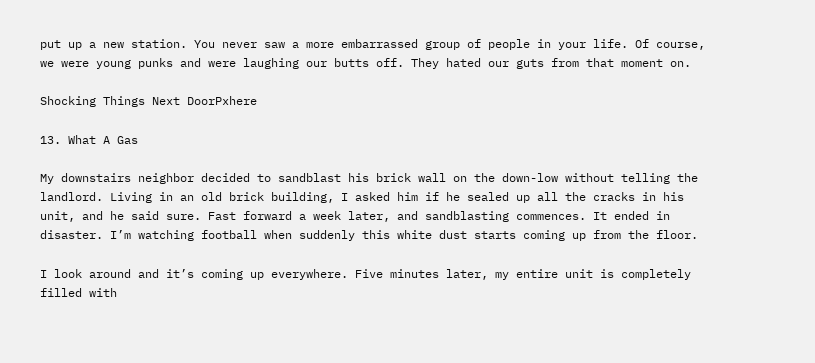put up a new station. You never saw a more embarrassed group of people in your life. Of course, we were young punks and were laughing our butts off. They hated our guts from that moment on.

Shocking Things Next DoorPxhere

13. What A Gas

My downstairs neighbor decided to sandblast his brick wall on the down-low without telling the landlord. Living in an old brick building, I asked him if he sealed up all the cracks in his unit, and he said sure. Fast forward a week later, and sandblasting commences. It ended in disaster. I’m watching football when suddenly this white dust starts coming up from the floor.

I look around and it’s coming up everywhere. Five minutes later, my entire unit is completely filled with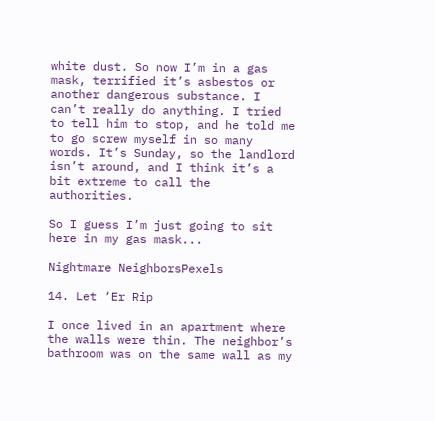white dust. So now I’m in a gas mask, terrified it’s asbestos or another dangerous substance. I can’t really do anything. I tried to tell him to stop, and he told me to go screw myself in so many words. It’s Sunday, so the landlord isn’t around, and I think it’s a bit extreme to call the authorities.

So I guess I’m just going to sit here in my gas mask...

Nightmare NeighborsPexels

14. Let ‘Er Rip

I once lived in an apartment where the walls were thin. The neighbor’s bathroom was on the same wall as my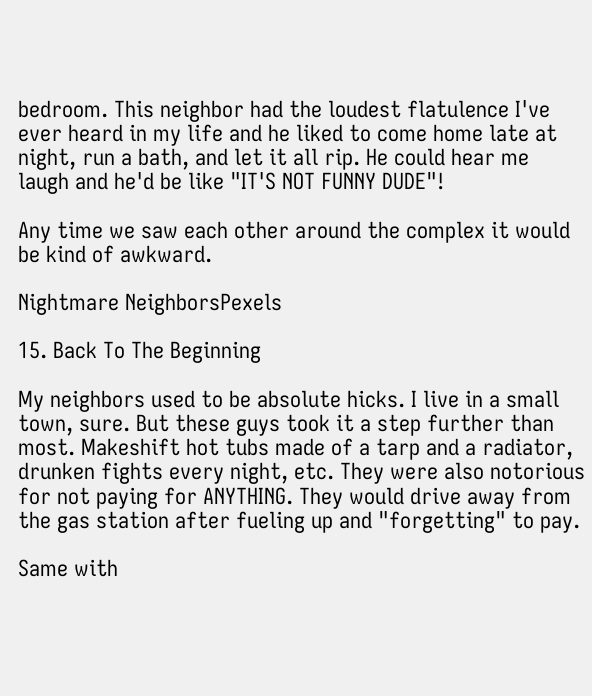bedroom. This neighbor had the loudest flatulence I've ever heard in my life and he liked to come home late at night, run a bath, and let it all rip. He could hear me laugh and he'd be like "IT'S NOT FUNNY DUDE"!

Any time we saw each other around the complex it would be kind of awkward.

Nightmare NeighborsPexels

15. Back To The Beginning

My neighbors used to be absolute hicks. I live in a small town, sure. But these guys took it a step further than most. Makeshift hot tubs made of a tarp and a radiator, drunken fights every night, etc. They were also notorious for not paying for ANYTHING. They would drive away from the gas station after fueling up and "forgetting" to pay.

Same with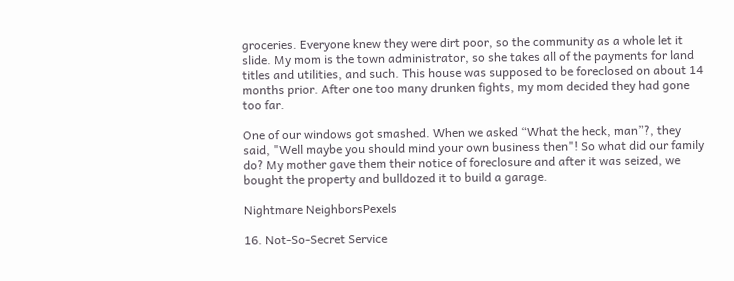groceries. Everyone knew they were dirt poor, so the community as a whole let it slide. My mom is the town administrator, so she takes all of the payments for land titles and utilities, and such. This house was supposed to be foreclosed on about 14 months prior. After one too many drunken fights, my mom decided they had gone too far.

One of our windows got smashed. When we asked “What the heck, man”?, they said, "Well maybe you should mind your own business then"! So what did our family do? My mother gave them their notice of foreclosure and after it was seized, we bought the property and bulldozed it to build a garage.

Nightmare NeighborsPexels

16. Not-So-Secret Service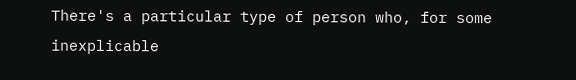There's a particular type of person who, for some inexplicable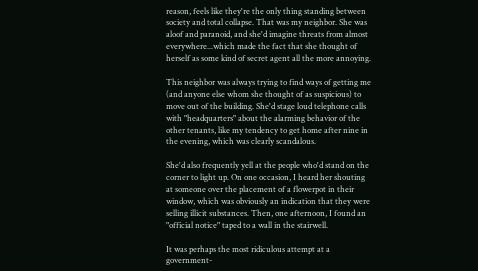reason, feels like they're the only thing standing between society and total collapse. That was my neighbor. She was aloof and paranoid, and she'd imagine threats from almost everywhere...which made the fact that she thought of herself as some kind of secret agent all the more annoying.

This neighbor was always trying to find ways of getting me (and anyone else whom she thought of as suspicious) to move out of the building. She'd stage loud telephone calls with "headquarters" about the alarming behavior of the other tenants, like my tendency to get home after nine in the evening, which was clearly scandalous.

She'd also frequently yell at the people who'd stand on the corner to light up. On one occasion, I heard her shouting at someone over the placement of a flowerpot in their window, which was obviously an indication that they were selling illicit substances. Then, one afternoon, I found an "official notice" taped to a wall in the stairwell.

It was perhaps the most ridiculous attempt at a government-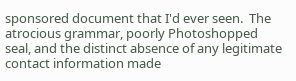sponsored document that I'd ever seen.  The atrocious grammar, poorly Photoshopped seal, and the distinct absence of any legitimate contact information made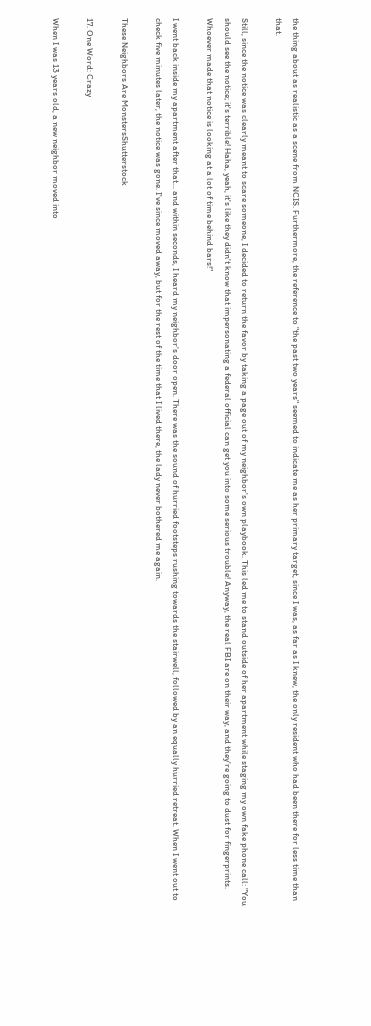the thing about as realistic as a scene from NCIS. Furthermore, the reference to "the past two years" seemed to indicate me as her primary target, since I was, as far as I knew, the only resident who had been there for less time than that.

Still, since the notice was clearly meant to scare someone, I decided to return the favor by taking a page out of my neighbor's own playbook. This led me to stand outside of her apartment while staging my own fake phone call: "You should see the notice; it's terrible! Haha, yeah, it's like they didn't know that impersonating a federal official can get you into some serious trouble! Anyway, the real FBI are on their way, and they're going to dust for fingerprints. Whoever made that notice is looking at a lot of time behind bars!"

I went back inside my apartment after that... and within seconds, I heard my neighbor's door open. There was the sound of hurried footsteps rushing towards the stairwell, followed by an equally hurried retreat. When I went out to check five minutes later, the notice was gone. I've since moved away, but for the rest of the time that I lived there, the lady never bothered me again.

These Neighbors Are MonstersShutterstock

17. One Word: Crazy

When I was 13 years old, a new neighbor moved into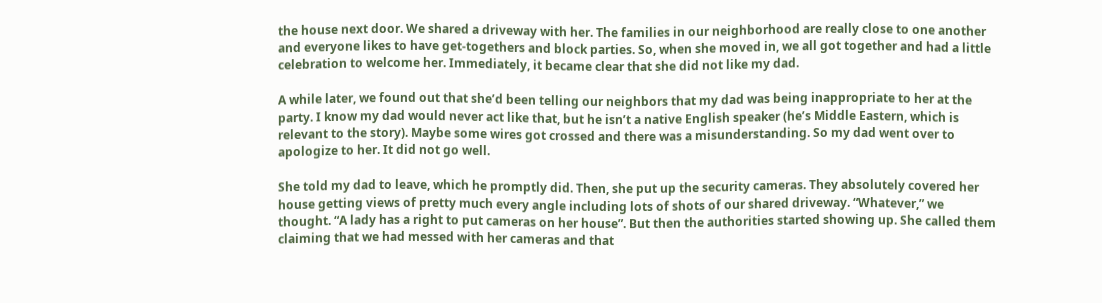the house next door. We shared a driveway with her. The families in our neighborhood are really close to one another and everyone likes to have get-togethers and block parties. So, when she moved in, we all got together and had a little celebration to welcome her. Immediately, it became clear that she did not like my dad.

A while later, we found out that she’d been telling our neighbors that my dad was being inappropriate to her at the party. I know my dad would never act like that, but he isn’t a native English speaker (he’s Middle Eastern, which is relevant to the story). Maybe some wires got crossed and there was a misunderstanding. So my dad went over to apologize to her. It did not go well.

She told my dad to leave, which he promptly did. Then, she put up the security cameras. They absolutely covered her house getting views of pretty much every angle including lots of shots of our shared driveway. “Whatever,” we thought. “A lady has a right to put cameras on her house”. But then the authorities started showing up. She called them claiming that we had messed with her cameras and that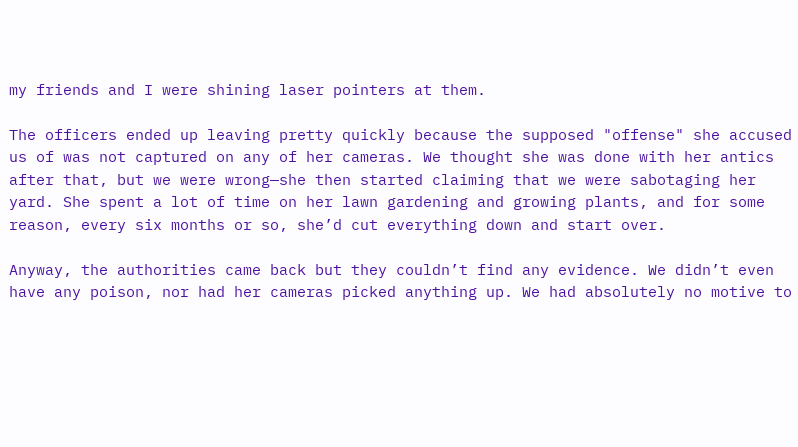my friends and I were shining laser pointers at them.

The officers ended up leaving pretty quickly because the supposed "offense" she accused us of was not captured on any of her cameras. We thought she was done with her antics after that, but we were wrong—she then started claiming that we were sabotaging her yard. She spent a lot of time on her lawn gardening and growing plants, and for some reason, every six months or so, she’d cut everything down and start over.

Anyway, the authorities came back but they couldn’t find any evidence. We didn’t even have any poison, nor had her cameras picked anything up. We had absolutely no motive to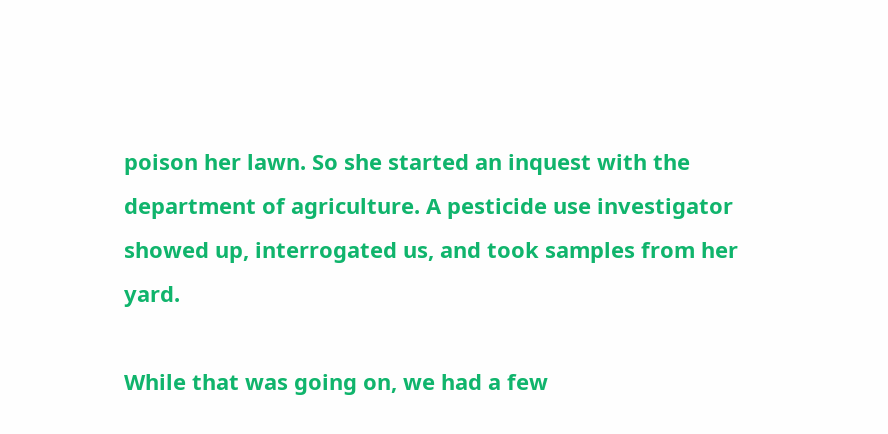poison her lawn. So she started an inquest with the department of agriculture. A pesticide use investigator showed up, interrogated us, and took samples from her yard.

While that was going on, we had a few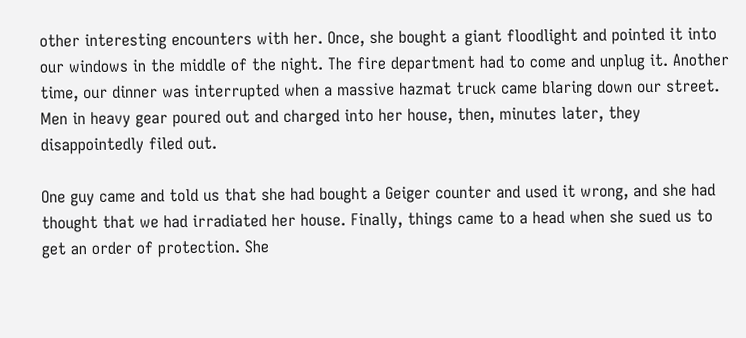other interesting encounters with her. Once, she bought a giant floodlight and pointed it into our windows in the middle of the night. The fire department had to come and unplug it. Another time, our dinner was interrupted when a massive hazmat truck came blaring down our street. Men in heavy gear poured out and charged into her house, then, minutes later, they disappointedly filed out.

One guy came and told us that she had bought a Geiger counter and used it wrong, and she had thought that we had irradiated her house. Finally, things came to a head when she sued us to get an order of protection. She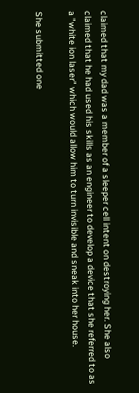claimed that my dad was a member of a sleeper cell intent on destroying her. She also claimed that he had used his skills as an engineer to develop a device that she referred to as a "white ion laser" which would allow him to turn invisible and sneak into her house.

She submitted one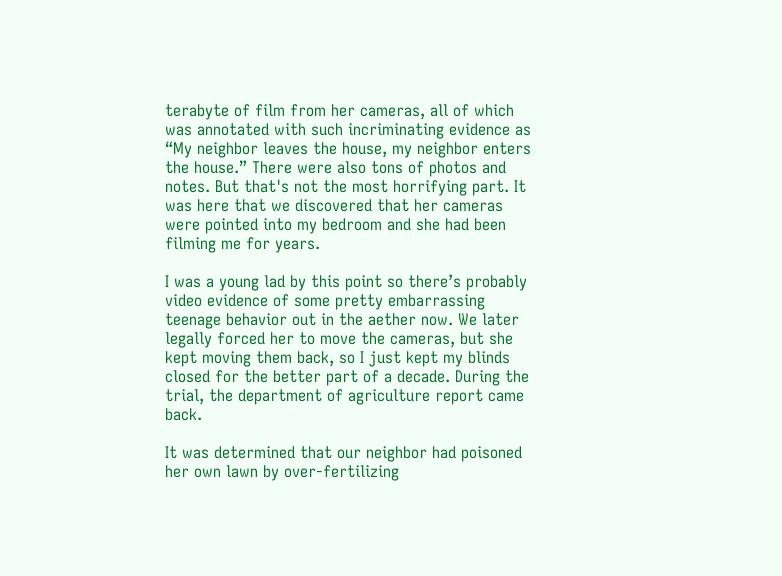terabyte of film from her cameras, all of which was annotated with such incriminating evidence as “My neighbor leaves the house, my neighbor enters the house.” There were also tons of photos and notes. But that's not the most horrifying part. It was here that we discovered that her cameras were pointed into my bedroom and she had been filming me for years.

I was a young lad by this point so there’s probably video evidence of some pretty embarrassing teenage behavior out in the aether now. We later legally forced her to move the cameras, but she kept moving them back, so I just kept my blinds closed for the better part of a decade. During the trial, the department of agriculture report came back.

It was determined that our neighbor had poisoned her own lawn by over-fertilizing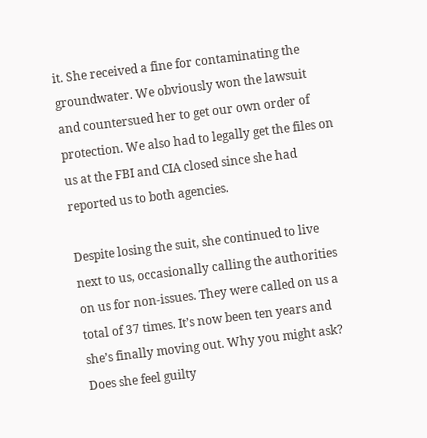it. She received a fine for contaminating the groundwater. We obviously won the lawsuit and countersued her to get our own order of protection. We also had to legally get the files on us at the FBI and CIA closed since she had reported us to both agencies.

Despite losing the suit, she continued to live next to us, occasionally calling the authorities on us for non-issues. They were called on us a total of 37 times. It’s now been ten years and she’s finally moving out. Why you might ask? Does she feel guilty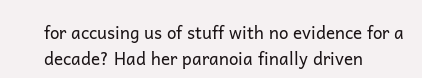for accusing us of stuff with no evidence for a decade? Had her paranoia finally driven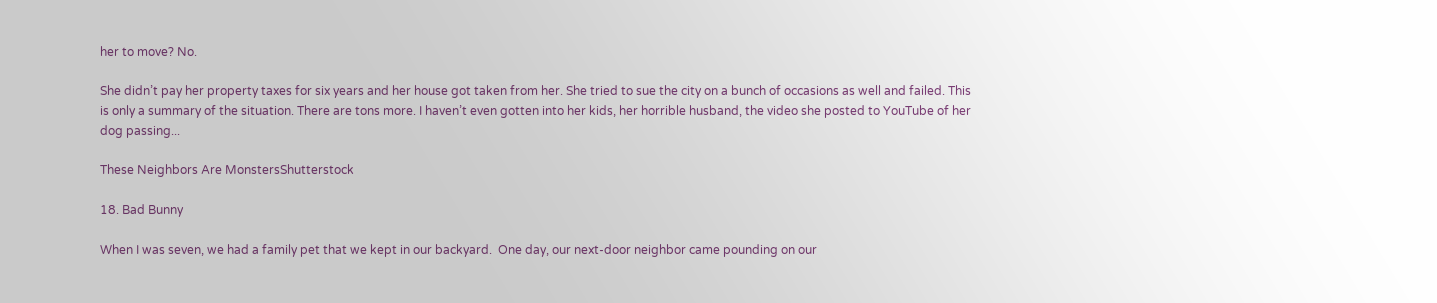her to move? No.

She didn’t pay her property taxes for six years and her house got taken from her. She tried to sue the city on a bunch of occasions as well and failed. This is only a summary of the situation. There are tons more. I haven’t even gotten into her kids, her horrible husband, the video she posted to YouTube of her dog passing...

These Neighbors Are MonstersShutterstock

18. Bad Bunny

When I was seven, we had a family pet that we kept in our backyard.  One day, our next-door neighbor came pounding on our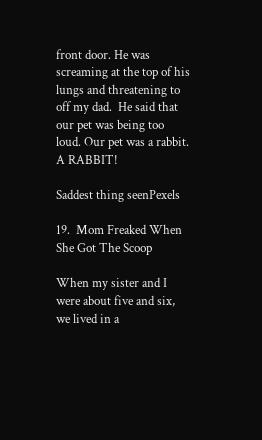front door. He was screaming at the top of his lungs and threatening to off my dad.  He said that our pet was being too loud. Our pet was a rabbit. A RABBIT!

Saddest thing seenPexels

19.  Mom Freaked When She Got The Scoop

When my sister and I were about five and six, we lived in a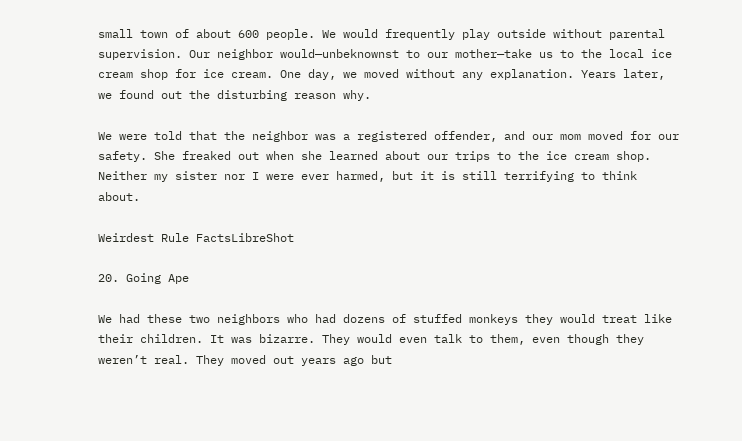small town of about 600 people. We would frequently play outside without parental supervision. Our neighbor would—unbeknownst to our mother—take us to the local ice cream shop for ice cream. One day, we moved without any explanation. Years later, we found out the disturbing reason why.

We were told that the neighbor was a registered offender, and our mom moved for our safety. She freaked out when she learned about our trips to the ice cream shop. Neither my sister nor I were ever harmed, but it is still terrifying to think about.

Weirdest Rule FactsLibreShot

20. Going Ape

We had these two neighbors who had dozens of stuffed monkeys they would treat like their children. It was bizarre. They would even talk to them, even though they weren’t real. They moved out years ago but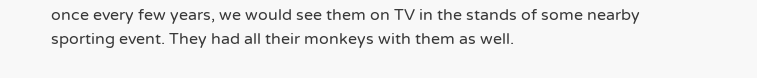once every few years, we would see them on TV in the stands of some nearby sporting event. They had all their monkeys with them as well.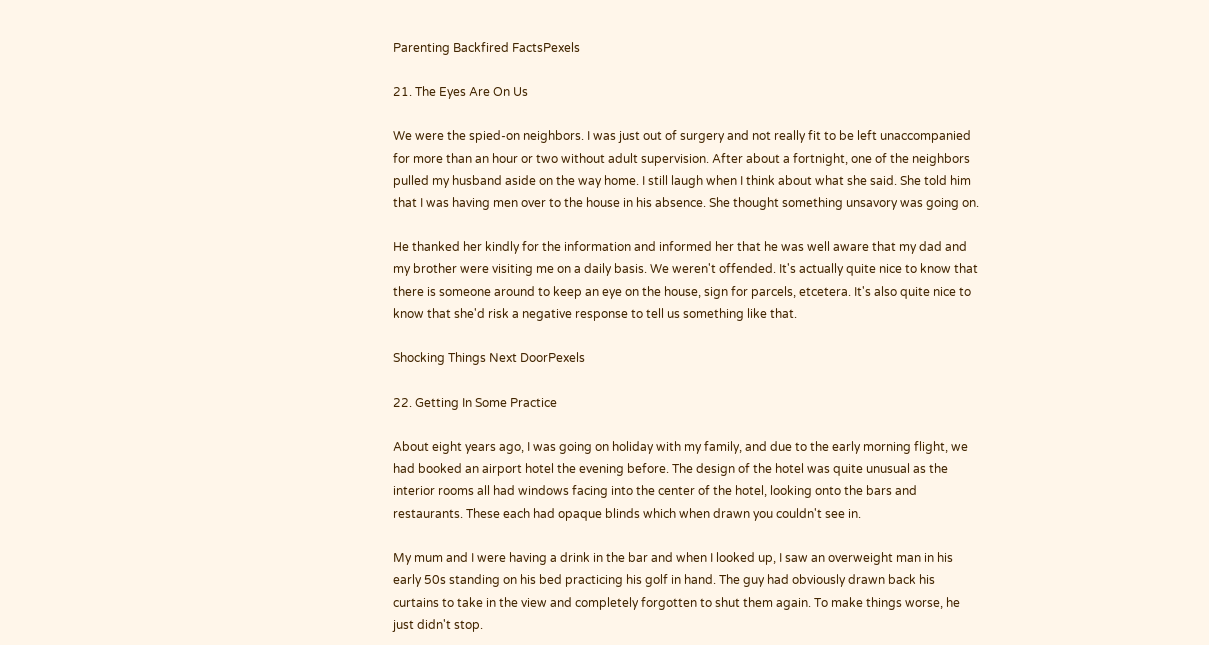Parenting Backfired FactsPexels

21. The Eyes Are On Us

We were the spied-on neighbors. I was just out of surgery and not really fit to be left unaccompanied for more than an hour or two without adult supervision. After about a fortnight, one of the neighbors pulled my husband aside on the way home. I still laugh when I think about what she said. She told him that I was having men over to the house in his absence. She thought something unsavory was going on.

He thanked her kindly for the information and informed her that he was well aware that my dad and my brother were visiting me on a daily basis. We weren't offended. It's actually quite nice to know that there is someone around to keep an eye on the house, sign for parcels, etcetera. It's also quite nice to know that she'd risk a negative response to tell us something like that.

Shocking Things Next DoorPexels

22. Getting In Some Practice

About eight years ago, I was going on holiday with my family, and due to the early morning flight, we had booked an airport hotel the evening before. The design of the hotel was quite unusual as the interior rooms all had windows facing into the center of the hotel, looking onto the bars and restaurants. These each had opaque blinds which when drawn you couldn't see in.

My mum and I were having a drink in the bar and when I looked up, I saw an overweight man in his early 50s standing on his bed practicing his golf in hand. The guy had obviously drawn back his curtains to take in the view and completely forgotten to shut them again. To make things worse, he just didn't stop.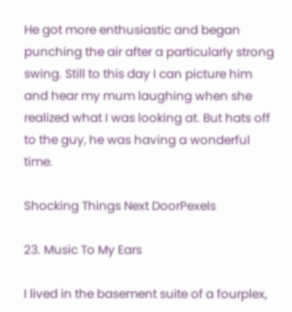He got more enthusiastic and began punching the air after a particularly strong swing. Still to this day I can picture him and hear my mum laughing when she realized what I was looking at. But hats off to the guy, he was having a wonderful time.

Shocking Things Next DoorPexels

23. Music To My Ears

I lived in the basement suite of a fourplex,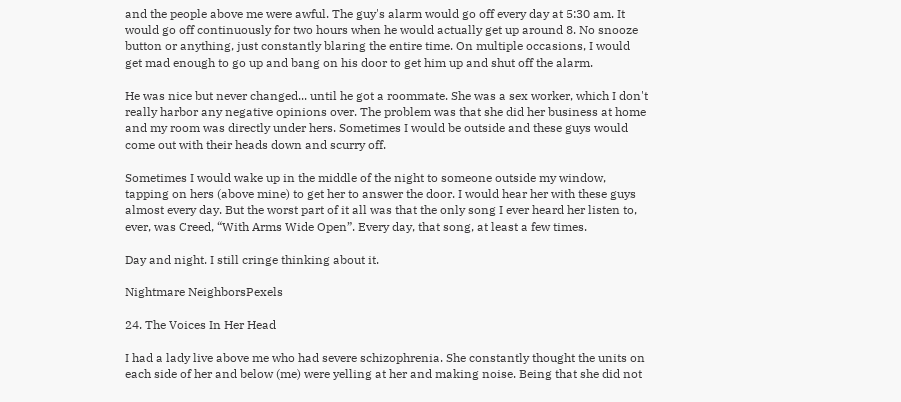and the people above me were awful. The guy's alarm would go off every day at 5:30 am. It would go off continuously for two hours when he would actually get up around 8. No snooze button or anything, just constantly blaring the entire time. On multiple occasions, I would get mad enough to go up and bang on his door to get him up and shut off the alarm.

He was nice but never changed... until he got a roommate. She was a sex worker, which I don't really harbor any negative opinions over. The problem was that she did her business at home and my room was directly under hers. Sometimes I would be outside and these guys would come out with their heads down and scurry off.

Sometimes I would wake up in the middle of the night to someone outside my window, tapping on hers (above mine) to get her to answer the door. I would hear her with these guys almost every day. But the worst part of it all was that the only song I ever heard her listen to, ever, was Creed, “With Arms Wide Open”. Every day, that song, at least a few times.

Day and night. I still cringe thinking about it.

Nightmare NeighborsPexels

24. The Voices In Her Head

I had a lady live above me who had severe schizophrenia. She constantly thought the units on each side of her and below (me) were yelling at her and making noise. Being that she did not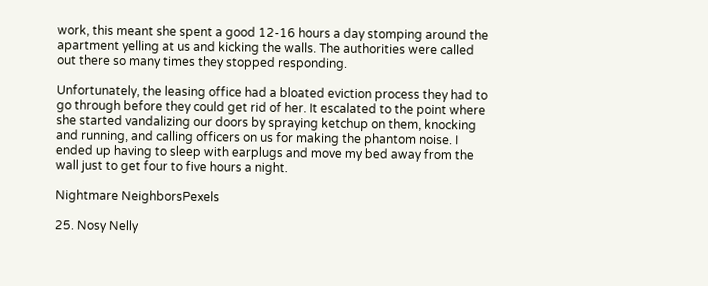work, this meant she spent a good 12-16 hours a day stomping around the apartment yelling at us and kicking the walls. The authorities were called out there so many times they stopped responding.

Unfortunately, the leasing office had a bloated eviction process they had to go through before they could get rid of her. It escalated to the point where she started vandalizing our doors by spraying ketchup on them, knocking and running, and calling officers on us for making the phantom noise. I ended up having to sleep with earplugs and move my bed away from the wall just to get four to five hours a night.

Nightmare NeighborsPexels

25. Nosy Nelly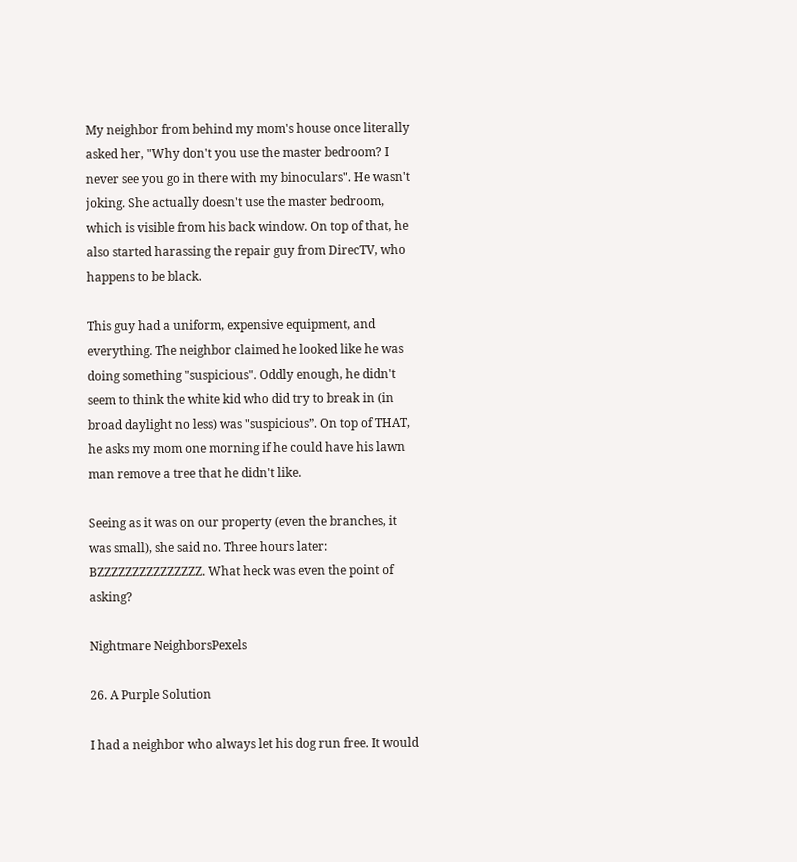My neighbor from behind my mom's house once literally asked her, "Why don't you use the master bedroom? I never see you go in there with my binoculars". He wasn't joking. She actually doesn't use the master bedroom, which is visible from his back window. On top of that, he also started harassing the repair guy from DirecTV, who happens to be black.

This guy had a uniform, expensive equipment, and everything. The neighbor claimed he looked like he was doing something "suspicious". Oddly enough, he didn't seem to think the white kid who did try to break in (in broad daylight no less) was "suspicious”. On top of THAT, he asks my mom one morning if he could have his lawn man remove a tree that he didn't like.

Seeing as it was on our property (even the branches, it was small), she said no. Three hours later: BZZZZZZZZZZZZZZZ. What heck was even the point of asking?

Nightmare NeighborsPexels

26. A Purple Solution

I had a neighbor who always let his dog run free. It would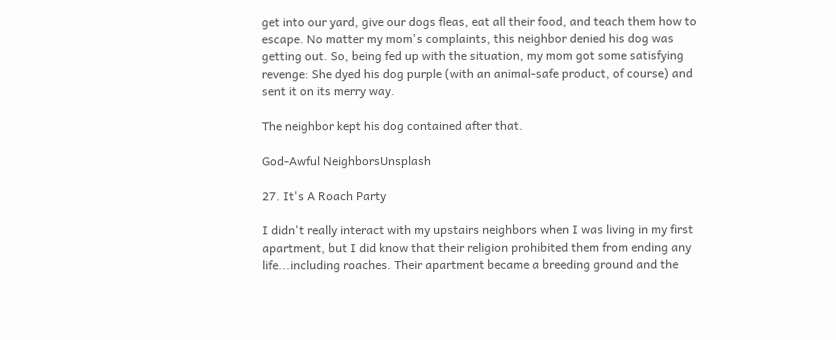get into our yard, give our dogs fleas, eat all their food, and teach them how to escape. No matter my mom's complaints, this neighbor denied his dog was getting out. So, being fed up with the situation, my mom got some satisfying revenge: She dyed his dog purple (with an animal-safe product, of course) and sent it on its merry way.

The neighbor kept his dog contained after that.

God-Awful NeighborsUnsplash

27. It's A Roach Party

I didn't really interact with my upstairs neighbors when I was living in my first apartment, but I did know that their religion prohibited them from ending any life...including roaches. Their apartment became a breeding ground and the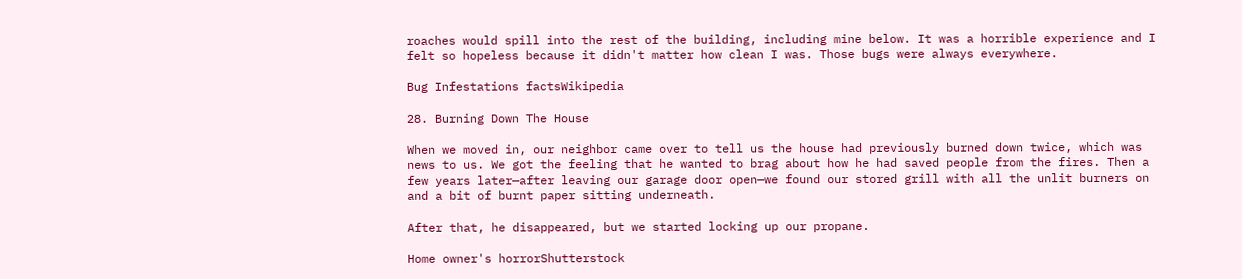roaches would spill into the rest of the building, including mine below. It was a horrible experience and I felt so hopeless because it didn't matter how clean I was. Those bugs were always everywhere.

Bug Infestations factsWikipedia

28. Burning Down The House

When we moved in, our neighbor came over to tell us the house had previously burned down twice, which was news to us. We got the feeling that he wanted to brag about how he had saved people from the fires. Then a few years later—after leaving our garage door open—we found our stored grill with all the unlit burners on and a bit of burnt paper sitting underneath.

After that, he disappeared, but we started locking up our propane.

Home owner's horrorShutterstock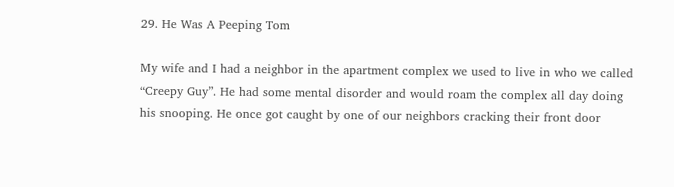29. He Was A Peeping Tom

My wife and I had a neighbor in the apartment complex we used to live in who we called “Creepy Guy”. He had some mental disorder and would roam the complex all day doing his snooping. He once got caught by one of our neighbors cracking their front door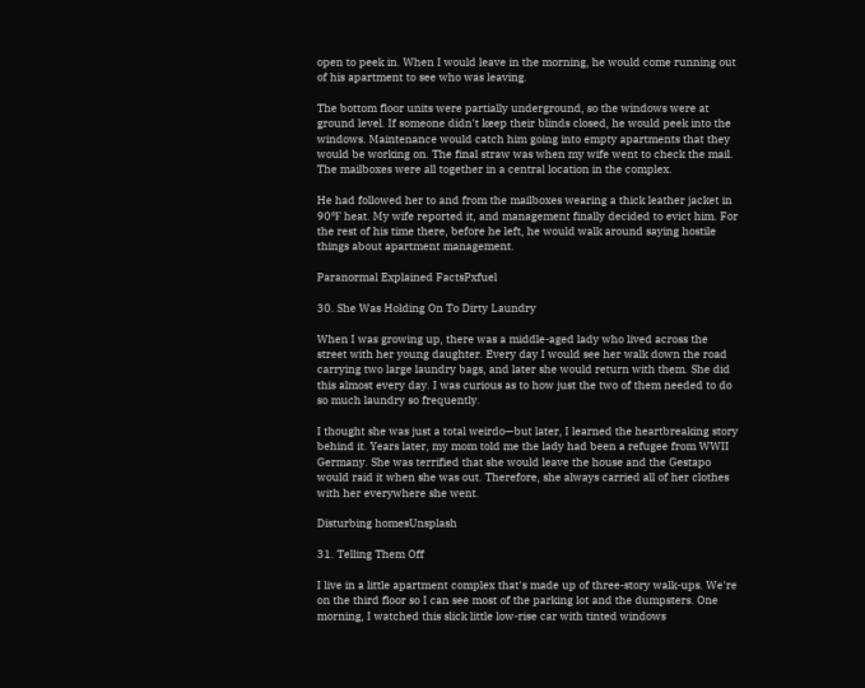open to peek in. When I would leave in the morning, he would come running out of his apartment to see who was leaving.

The bottom floor units were partially underground, so the windows were at ground level. If someone didn't keep their blinds closed, he would peek into the windows. Maintenance would catch him going into empty apartments that they would be working on. The final straw was when my wife went to check the mail. The mailboxes were all together in a central location in the complex.

He had followed her to and from the mailboxes wearing a thick leather jacket in 90℉ heat. My wife reported it, and management finally decided to evict him. For the rest of his time there, before he left, he would walk around saying hostile things about apartment management.

Paranormal Explained FactsPxfuel

30. She Was Holding On To Dirty Laundry

When I was growing up, there was a middle-aged lady who lived across the street with her young daughter. Every day I would see her walk down the road carrying two large laundry bags, and later she would return with them. She did this almost every day. I was curious as to how just the two of them needed to do so much laundry so frequently.

I thought she was just a total weirdo—but later, I learned the heartbreaking story behind it. Years later, my mom told me the lady had been a refugee from WWII Germany. She was terrified that she would leave the house and the Gestapo would raid it when she was out. Therefore, she always carried all of her clothes with her everywhere she went.

Disturbing homesUnsplash

31. Telling Them Off

I live in a little apartment complex that's made up of three-story walk-ups. We're on the third floor so I can see most of the parking lot and the dumpsters. One morning, I watched this slick little low-rise car with tinted windows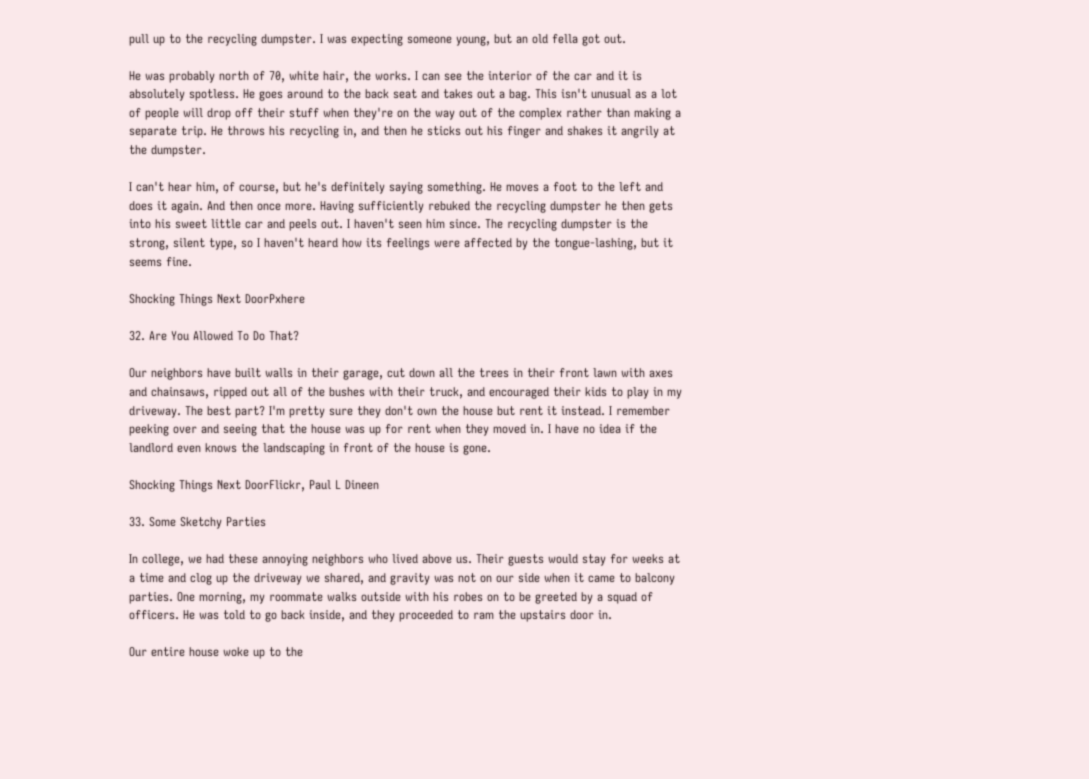pull up to the recycling dumpster. I was expecting someone young, but an old fella got out.

He was probably north of 70, white hair, the works. I can see the interior of the car and it is absolutely spotless. He goes around to the back seat and takes out a bag. This isn't unusual as a lot of people will drop off their stuff when they're on the way out of the complex rather than making a separate trip. He throws his recycling in, and then he sticks out his finger and shakes it angrily at the dumpster.

I can't hear him, of course, but he's definitely saying something. He moves a foot to the left and does it again. And then once more. Having sufficiently rebuked the recycling dumpster he then gets into his sweet little car and peels out. I haven't seen him since. The recycling dumpster is the strong, silent type, so I haven't heard how its feelings were affected by the tongue-lashing, but it seems fine.

Shocking Things Next DoorPxhere

32. Are You Allowed To Do That?

Our neighbors have built walls in their garage, cut down all the trees in their front lawn with axes and chainsaws, ripped out all of the bushes with their truck, and encouraged their kids to play in my driveway. The best part? I'm pretty sure they don't own the house but rent it instead. I remember peeking over and seeing that the house was up for rent when they moved in. I have no idea if the landlord even knows the landscaping in front of the house is gone.

Shocking Things Next DoorFlickr, Paul L Dineen

33. Some Sketchy Parties

In college, we had these annoying neighbors who lived above us. Their guests would stay for weeks at a time and clog up the driveway we shared, and gravity was not on our side when it came to balcony parties. One morning, my roommate walks outside with his robes on to be greeted by a squad of officers. He was told to go back inside, and they proceeded to ram the upstairs door in.

Our entire house woke up to the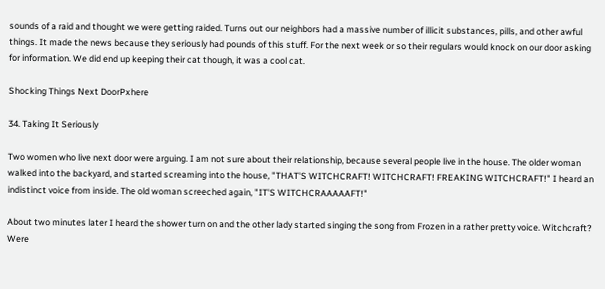sounds of a raid and thought we were getting raided. Turns out our neighbors had a massive number of illicit substances, pills, and other awful things. It made the news because they seriously had pounds of this stuff. For the next week or so their regulars would knock on our door asking for information. We did end up keeping their cat though, it was a cool cat.

Shocking Things Next DoorPxhere

34. Taking It Seriously

Two women who live next door were arguing. I am not sure about their relationship, because several people live in the house. The older woman walked into the backyard, and started screaming into the house, "THAT'S WITCHCRAFT! WITCHCRAFT! FREAKING WITCHCRAFT!" I heard an indistinct voice from inside. The old woman screeched again, "IT'S WITCHCRAAAAAFT!"

About two minutes later I heard the shower turn on and the other lady started singing the song from Frozen in a rather pretty voice. Witchcraft? Were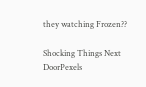they watching Frozen??

Shocking Things Next DoorPexels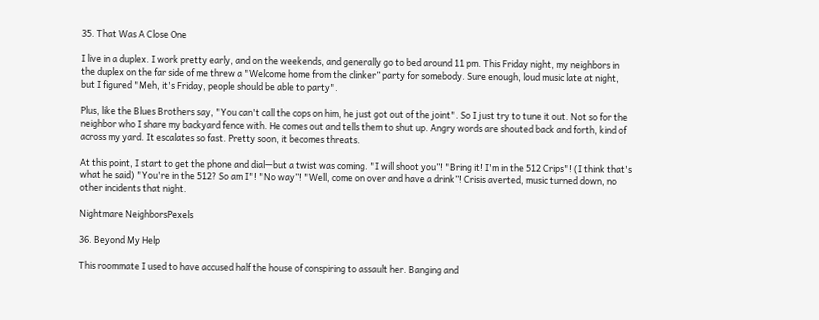35. That Was A Close One

I live in a duplex. I work pretty early, and on the weekends, and generally go to bed around 11 pm. This Friday night, my neighbors in the duplex on the far side of me threw a "Welcome home from the clinker” party for somebody. Sure enough, loud music late at night, but I figured "Meh, it's Friday, people should be able to party".

Plus, like the Blues Brothers say, "You can't call the cops on him, he just got out of the joint". So I just try to tune it out. Not so for the neighbor who I share my backyard fence with. He comes out and tells them to shut up. Angry words are shouted back and forth, kind of across my yard. It escalates so fast. Pretty soon, it becomes threats.

At this point, I start to get the phone and dial—but a twist was coming. "I will shoot you”! "Bring it! I'm in the 512 Crips"! (I think that's what he said) "You're in the 512? So am I"! "No way”! "Well, come on over and have a drink”! Crisis averted, music turned down, no other incidents that night.

Nightmare NeighborsPexels

36. Beyond My Help

This roommate I used to have accused half the house of conspiring to assault her. Banging and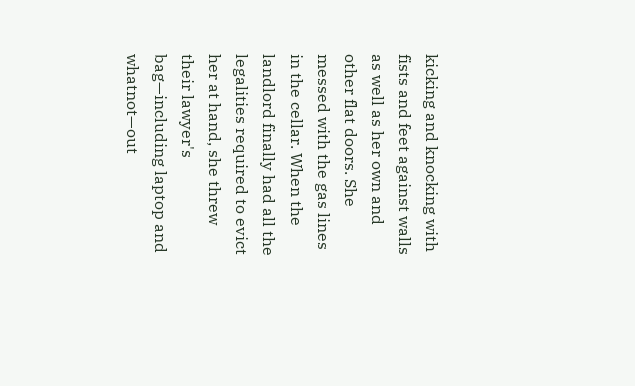kicking and knocking with fists and feet against walls as well as her own and other flat doors. She messed with the gas lines in the cellar. When the landlord finally had all the legalities required to evict her at hand, she threw their lawyer's bag—including laptop and whatnot—out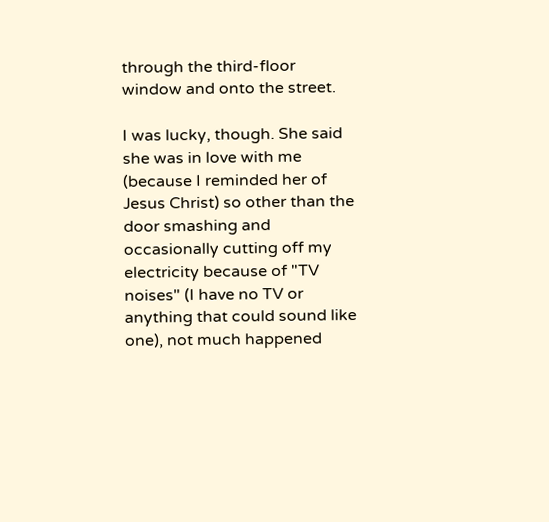through the third-floor window and onto the street.

I was lucky, though. She said she was in love with me (because I reminded her of Jesus Christ) so other than the door smashing and occasionally cutting off my electricity because of "TV noises" (I have no TV or anything that could sound like one), not much happened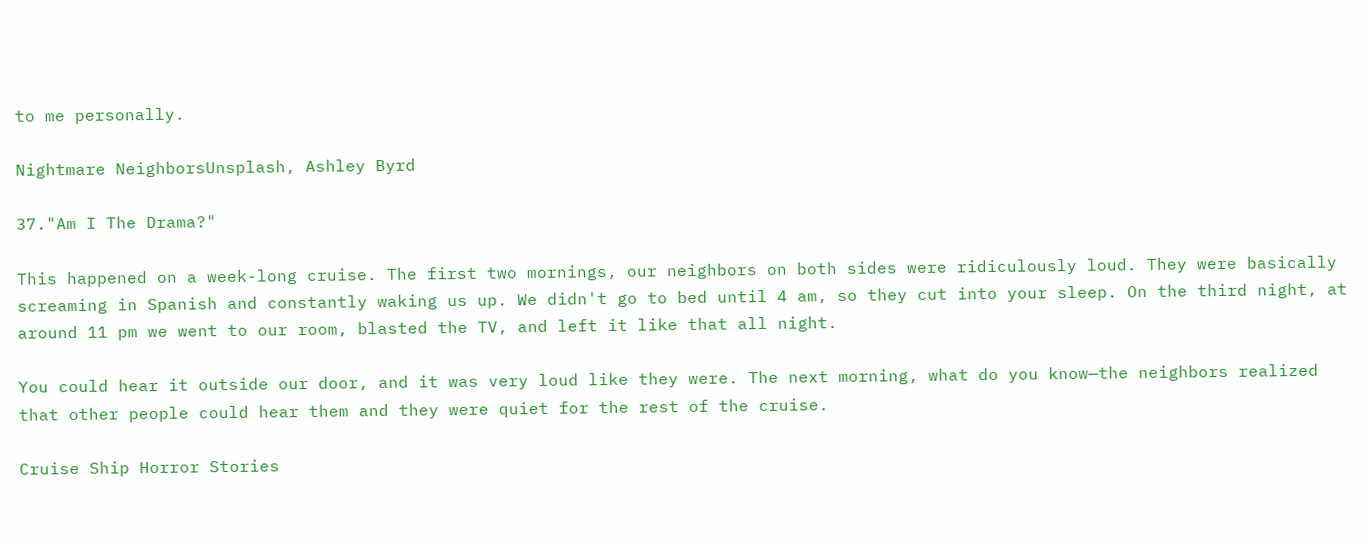to me personally.

Nightmare NeighborsUnsplash, Ashley Byrd

37."Am I The Drama?"

This happened on a week-long cruise. The first two mornings, our neighbors on both sides were ridiculously loud. They were basically screaming in Spanish and constantly waking us up. We didn't go to bed until 4 am, so they cut into your sleep. On the third night, at around 11 pm we went to our room, blasted the TV, and left it like that all night.

You could hear it outside our door, and it was very loud like they were. The next morning, what do you know—the neighbors realized that other people could hear them and they were quiet for the rest of the cruise.

Cruise Ship Horror Stories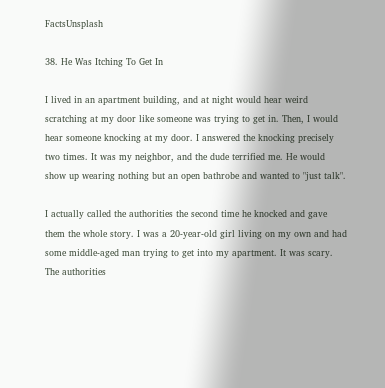FactsUnsplash

38. He Was Itching To Get In

I lived in an apartment building, and at night would hear weird scratching at my door like someone was trying to get in. Then, I would hear someone knocking at my door. I answered the knocking precisely two times. It was my neighbor, and the dude terrified me. He would show up wearing nothing but an open bathrobe and wanted to "just talk".

I actually called the authorities the second time he knocked and gave them the whole story. I was a 20-year-old girl living on my own and had some middle-aged man trying to get into my apartment. It was scary. The authorities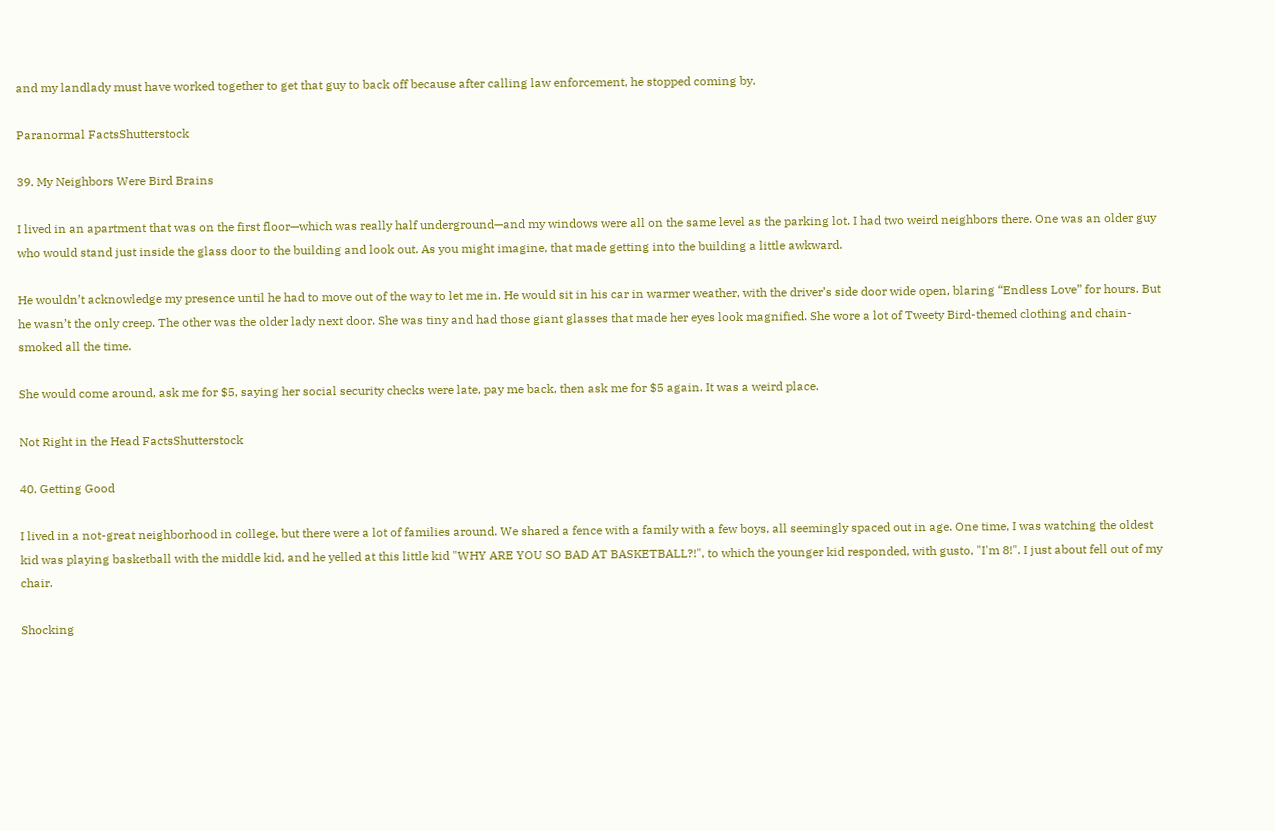and my landlady must have worked together to get that guy to back off because after calling law enforcement, he stopped coming by.

Paranormal FactsShutterstock

39. My Neighbors Were Bird Brains

I lived in an apartment that was on the first floor—which was really half underground—and my windows were all on the same level as the parking lot. I had two weird neighbors there. One was an older guy who would stand just inside the glass door to the building and look out. As you might imagine, that made getting into the building a little awkward.

He wouldn’t acknowledge my presence until he had to move out of the way to let me in. He would sit in his car in warmer weather, with the driver’s side door wide open, blaring “Endless Love” for hours. But he wasn’t the only creep. The other was the older lady next door. She was tiny and had those giant glasses that made her eyes look magnified. She wore a lot of Tweety Bird-themed clothing and chain-smoked all the time.

She would come around, ask me for $5, saying her social security checks were late, pay me back, then ask me for $5 again. It was a weird place.

Not Right in the Head FactsShutterstock

40. Getting Good

I lived in a not-great neighborhood in college, but there were a lot of families around. We shared a fence with a family with a few boys, all seemingly spaced out in age. One time, I was watching the oldest kid was playing basketball with the middle kid, and he yelled at this little kid "WHY ARE YOU SO BAD AT BASKETBALL?!", to which the younger kid responded, with gusto, "I'm 8!". I just about fell out of my chair.

Shocking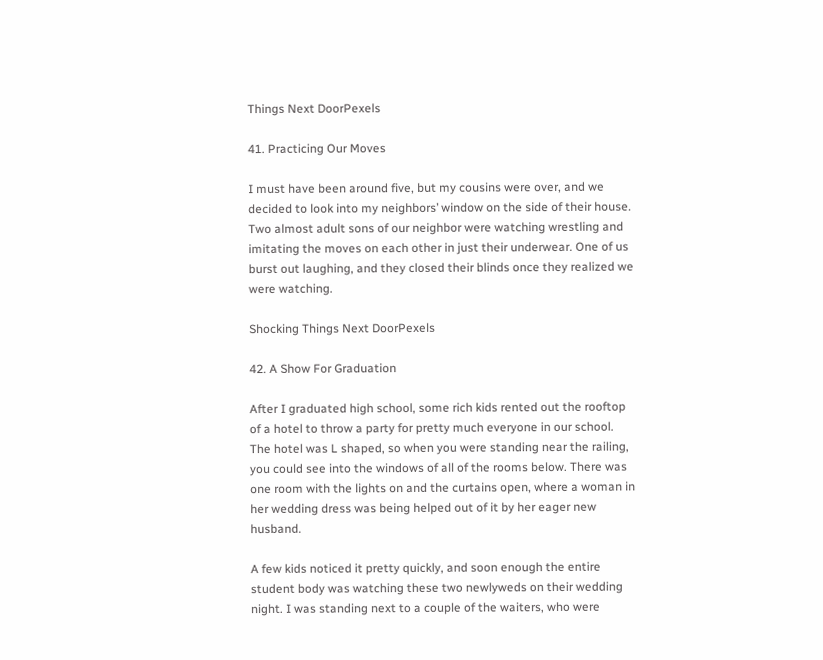Things Next DoorPexels

41. Practicing Our Moves

I must have been around five, but my cousins were over, and we decided to look into my neighbors’ window on the side of their house. Two almost adult sons of our neighbor were watching wrestling and imitating the moves on each other in just their underwear. One of us burst out laughing, and they closed their blinds once they realized we were watching.

Shocking Things Next DoorPexels

42. A Show For Graduation

After I graduated high school, some rich kids rented out the rooftop of a hotel to throw a party for pretty much everyone in our school. The hotel was L shaped, so when you were standing near the railing, you could see into the windows of all of the rooms below. There was one room with the lights on and the curtains open, where a woman in her wedding dress was being helped out of it by her eager new husband.

A few kids noticed it pretty quickly, and soon enough the entire student body was watching these two newlyweds on their wedding night. I was standing next to a couple of the waiters, who were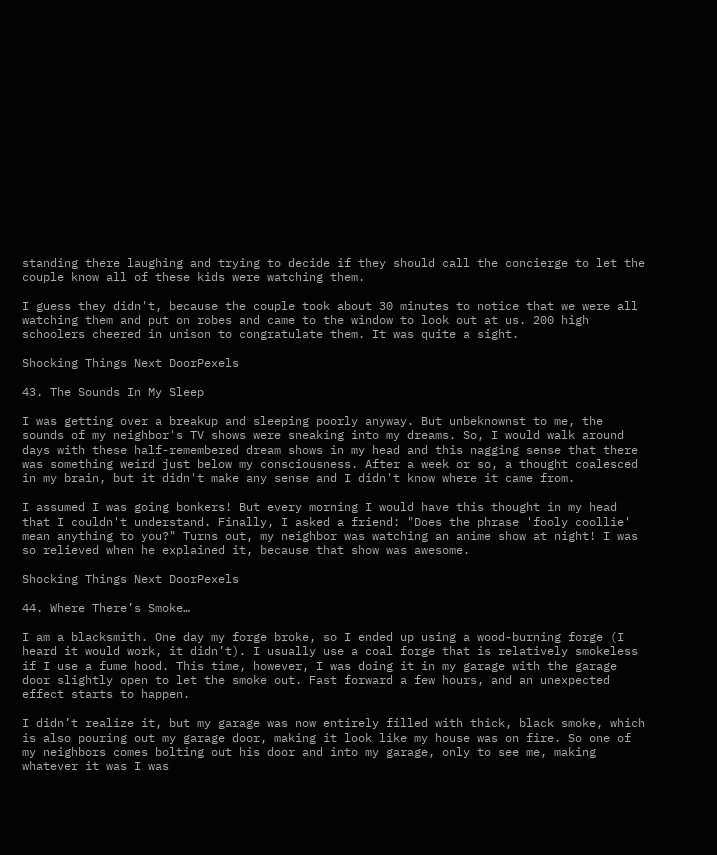standing there laughing and trying to decide if they should call the concierge to let the couple know all of these kids were watching them.

I guess they didn't, because the couple took about 30 minutes to notice that we were all watching them and put on robes and came to the window to look out at us. 200 high schoolers cheered in unison to congratulate them. It was quite a sight.

Shocking Things Next DoorPexels

43. The Sounds In My Sleep

I was getting over a breakup and sleeping poorly anyway. But unbeknownst to me, the sounds of my neighbor's TV shows were sneaking into my dreams. So, I would walk around days with these half-remembered dream shows in my head and this nagging sense that there was something weird just below my consciousness. After a week or so, a thought coalesced in my brain, but it didn't make any sense and I didn't know where it came from.

I assumed I was going bonkers! But every morning I would have this thought in my head that I couldn't understand. Finally, I asked a friend: "Does the phrase 'fooly coollie' mean anything to you?" Turns out, my neighbor was watching an anime show at night! I was so relieved when he explained it, because that show was awesome.

Shocking Things Next DoorPexels

44. Where There’s Smoke…

I am a blacksmith. One day my forge broke, so I ended up using a wood-burning forge (I heard it would work, it didn’t). I usually use a coal forge that is relatively smokeless if I use a fume hood. This time, however, I was doing it in my garage with the garage door slightly open to let the smoke out. Fast forward a few hours, and an unexpected effect starts to happen.

I didn’t realize it, but my garage was now entirely filled with thick, black smoke, which is also pouring out my garage door, making it look like my house was on fire. So one of my neighbors comes bolting out his door and into my garage, only to see me, making whatever it was I was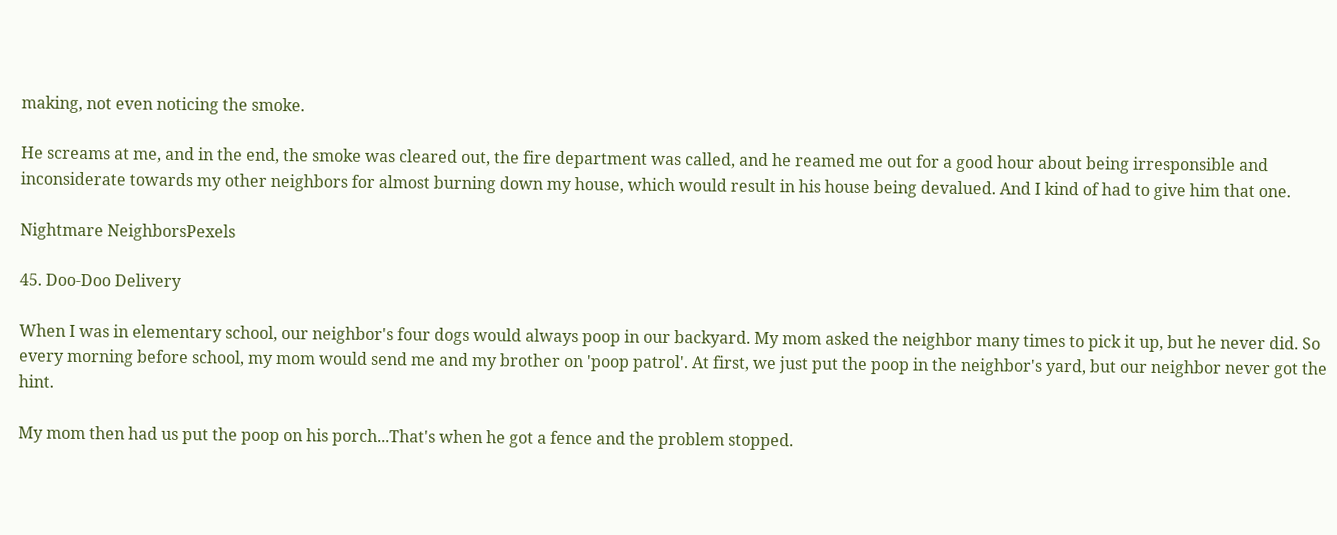making, not even noticing the smoke.

He screams at me, and in the end, the smoke was cleared out, the fire department was called, and he reamed me out for a good hour about being irresponsible and inconsiderate towards my other neighbors for almost burning down my house, which would result in his house being devalued. And I kind of had to give him that one.

Nightmare NeighborsPexels

45. Doo-Doo Delivery

When I was in elementary school, our neighbor's four dogs would always poop in our backyard. My mom asked the neighbor many times to pick it up, but he never did. So every morning before school, my mom would send me and my brother on 'poop patrol'. At first, we just put the poop in the neighbor's yard, but our neighbor never got the hint.

My mom then had us put the poop on his porch...That's when he got a fence and the problem stopped.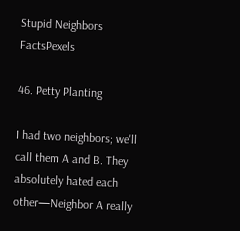Stupid Neighbors FactsPexels

46. Petty Planting

I had two neighbors; we'll call them A and B. They absolutely hated each other—Neighbor A really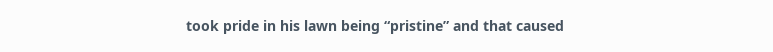took pride in his lawn being “pristine” and that caused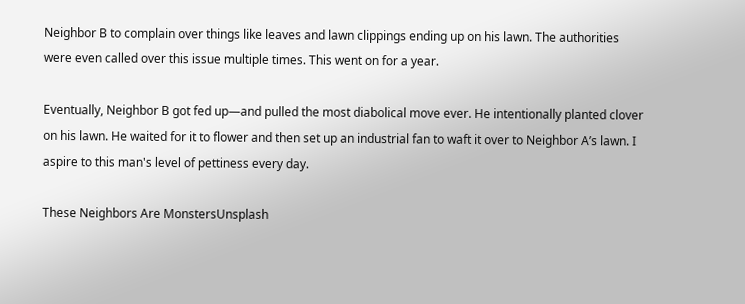Neighbor B to complain over things like leaves and lawn clippings ending up on his lawn. The authorities were even called over this issue multiple times. This went on for a year.

Eventually, Neighbor B got fed up—and pulled the most diabolical move ever. He intentionally planted clover on his lawn. He waited for it to flower and then set up an industrial fan to waft it over to Neighbor A’s lawn. I aspire to this man's level of pettiness every day.

These Neighbors Are MonstersUnsplash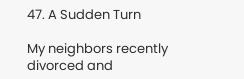47. A Sudden Turn

My neighbors recently divorced and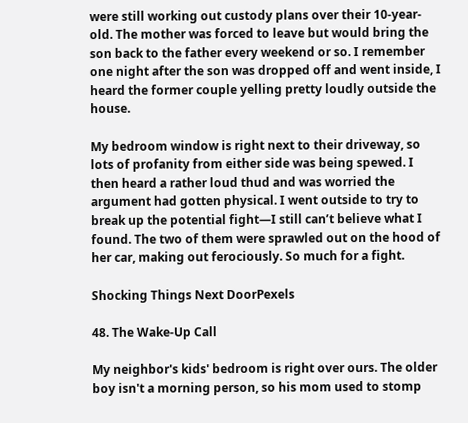were still working out custody plans over their 10-year-old. The mother was forced to leave but would bring the son back to the father every weekend or so. I remember one night after the son was dropped off and went inside, I heard the former couple yelling pretty loudly outside the house.

My bedroom window is right next to their driveway, so lots of profanity from either side was being spewed. I then heard a rather loud thud and was worried the argument had gotten physical. I went outside to try to break up the potential fight—I still can’t believe what I found. The two of them were sprawled out on the hood of her car, making out ferociously. So much for a fight.

Shocking Things Next DoorPexels

48. The Wake-Up Call

My neighbor's kids' bedroom is right over ours. The older boy isn't a morning person, so his mom used to stomp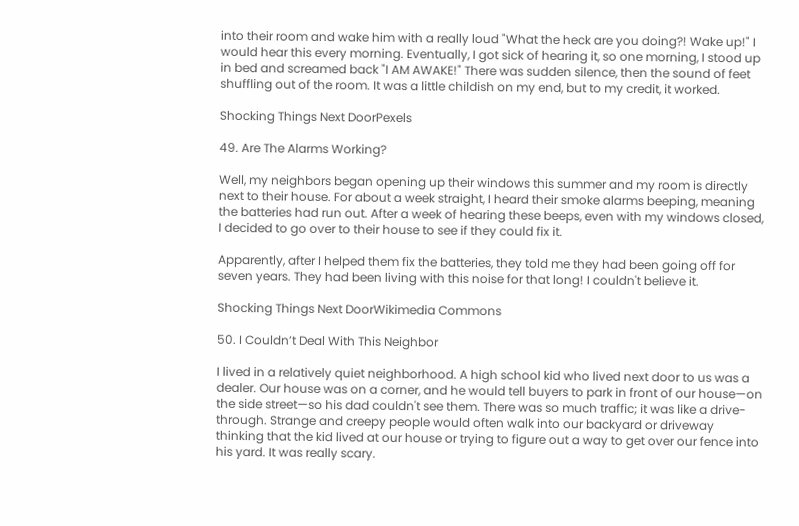into their room and wake him with a really loud "What the heck are you doing?! Wake up!" I would hear this every morning. Eventually, I got sick of hearing it, so one morning, I stood up in bed and screamed back "I AM AWAKE!" There was sudden silence, then the sound of feet shuffling out of the room. It was a little childish on my end, but to my credit, it worked.

Shocking Things Next DoorPexels

49. Are The Alarms Working?

Well, my neighbors began opening up their windows this summer and my room is directly next to their house. For about a week straight, I heard their smoke alarms beeping, meaning the batteries had run out. After a week of hearing these beeps, even with my windows closed, I decided to go over to their house to see if they could fix it.

Apparently, after I helped them fix the batteries, they told me they had been going off for seven years. They had been living with this noise for that long! I couldn't believe it.

Shocking Things Next DoorWikimedia Commons

50. I Couldn’t Deal With This Neighbor

I lived in a relatively quiet neighborhood. A high school kid who lived next door to us was a dealer. Our house was on a corner, and he would tell buyers to park in front of our house—on the side street—so his dad couldn't see them. There was so much traffic; it was like a drive-through. Strange and creepy people would often walk into our backyard or driveway thinking that the kid lived at our house or trying to figure out a way to get over our fence into his yard. It was really scary.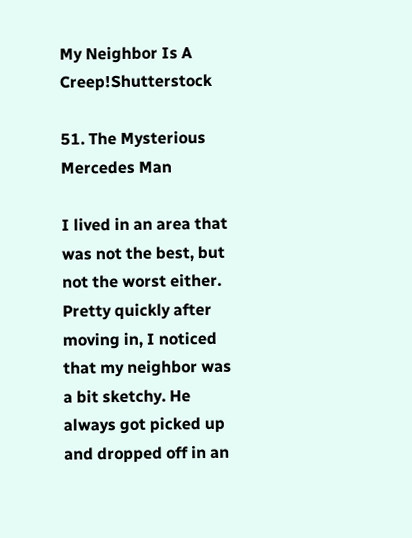My Neighbor Is A Creep!Shutterstock

51. The Mysterious Mercedes Man

I lived in an area that was not the best, but not the worst either. Pretty quickly after moving in, I noticed that my neighbor was a bit sketchy. He always got picked up and dropped off in an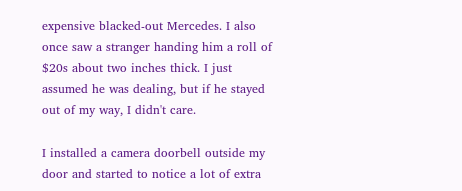expensive blacked-out Mercedes. I also once saw a stranger handing him a roll of $20s about two inches thick. I just assumed he was dealing, but if he stayed out of my way, I didn't care.

I installed a camera doorbell outside my door and started to notice a lot of extra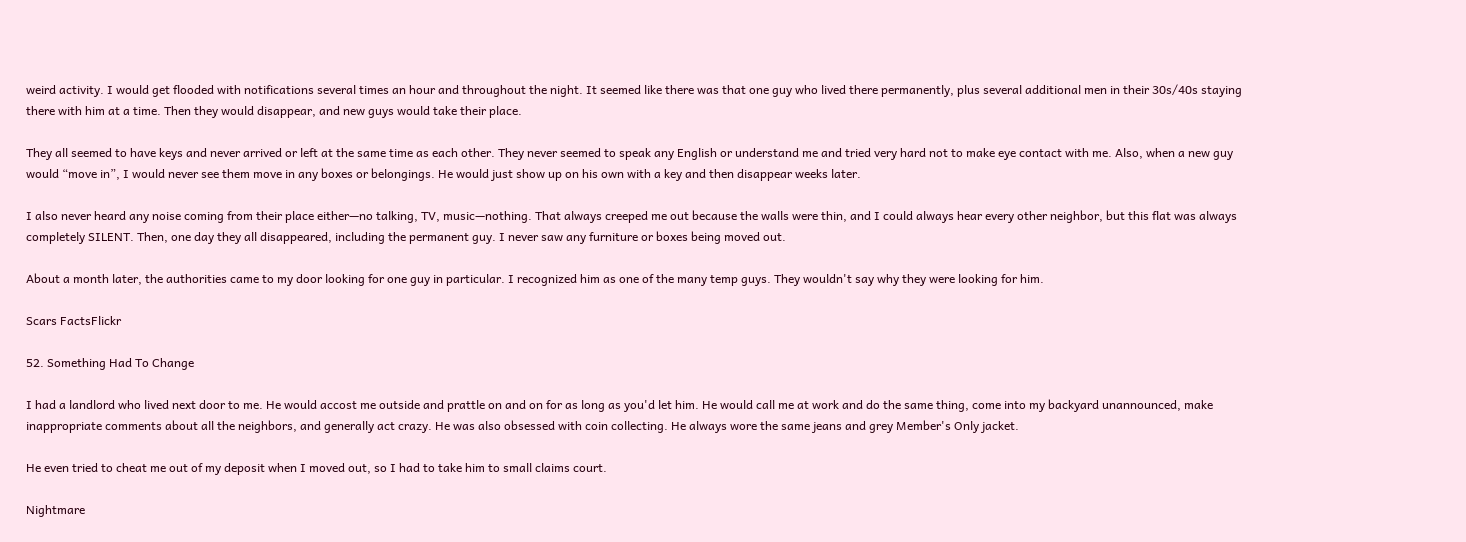weird activity. I would get flooded with notifications several times an hour and throughout the night. It seemed like there was that one guy who lived there permanently, plus several additional men in their 30s/40s staying there with him at a time. Then they would disappear, and new guys would take their place.

They all seemed to have keys and never arrived or left at the same time as each other. They never seemed to speak any English or understand me and tried very hard not to make eye contact with me. Also, when a new guy would “move in”, I would never see them move in any boxes or belongings. He would just show up on his own with a key and then disappear weeks later.

I also never heard any noise coming from their place either—no talking, TV, music—nothing. That always creeped me out because the walls were thin, and I could always hear every other neighbor, but this flat was always completely SILENT. Then, one day they all disappeared, including the permanent guy. I never saw any furniture or boxes being moved out.

About a month later, the authorities came to my door looking for one guy in particular. I recognized him as one of the many temp guys. They wouldn't say why they were looking for him.

Scars FactsFlickr

52. Something Had To Change

I had a landlord who lived next door to me. He would accost me outside and prattle on and on for as long as you'd let him. He would call me at work and do the same thing, come into my backyard unannounced, make inappropriate comments about all the neighbors, and generally act crazy. He was also obsessed with coin collecting. He always wore the same jeans and grey Member's Only jacket.

He even tried to cheat me out of my deposit when I moved out, so I had to take him to small claims court.

Nightmare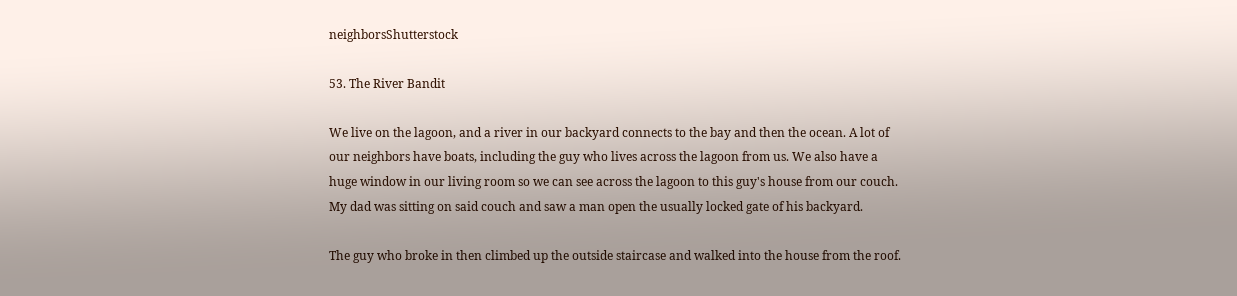neighborsShutterstock

53. The River Bandit

We live on the lagoon, and a river in our backyard connects to the bay and then the ocean. A lot of our neighbors have boats, including the guy who lives across the lagoon from us. We also have a huge window in our living room so we can see across the lagoon to this guy's house from our couch. My dad was sitting on said couch and saw a man open the usually locked gate of his backyard.

The guy who broke in then climbed up the outside staircase and walked into the house from the roof.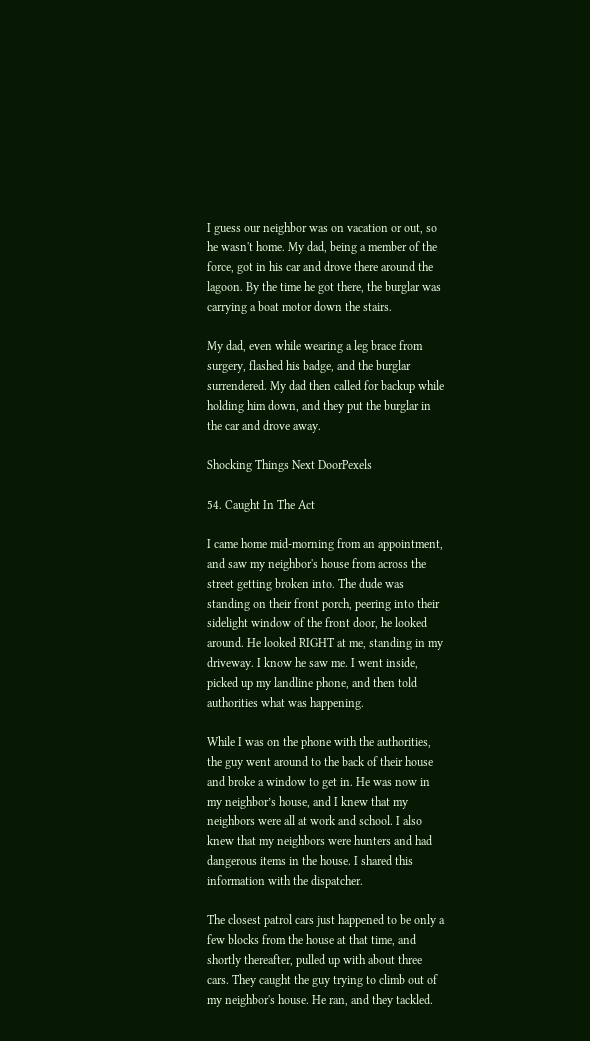I guess our neighbor was on vacation or out, so he wasn't home. My dad, being a member of the force, got in his car and drove there around the lagoon. By the time he got there, the burglar was carrying a boat motor down the stairs.

My dad, even while wearing a leg brace from surgery, flashed his badge, and the burglar surrendered. My dad then called for backup while holding him down, and they put the burglar in the car and drove away.

Shocking Things Next DoorPexels

54. Caught In The Act

I came home mid-morning from an appointment, and saw my neighbor's house from across the street getting broken into. The dude was standing on their front porch, peering into their sidelight window of the front door, he looked around. He looked RIGHT at me, standing in my driveway. I know he saw me. I went inside, picked up my landline phone, and then told authorities what was happening.

While I was on the phone with the authorities, the guy went around to the back of their house and broke a window to get in. He was now in my neighbor’s house, and I knew that my neighbors were all at work and school. I also knew that my neighbors were hunters and had dangerous items in the house. I shared this information with the dispatcher.

The closest patrol cars just happened to be only a few blocks from the house at that time, and shortly thereafter, pulled up with about three cars. They caught the guy trying to climb out of my neighbor's house. He ran, and they tackled.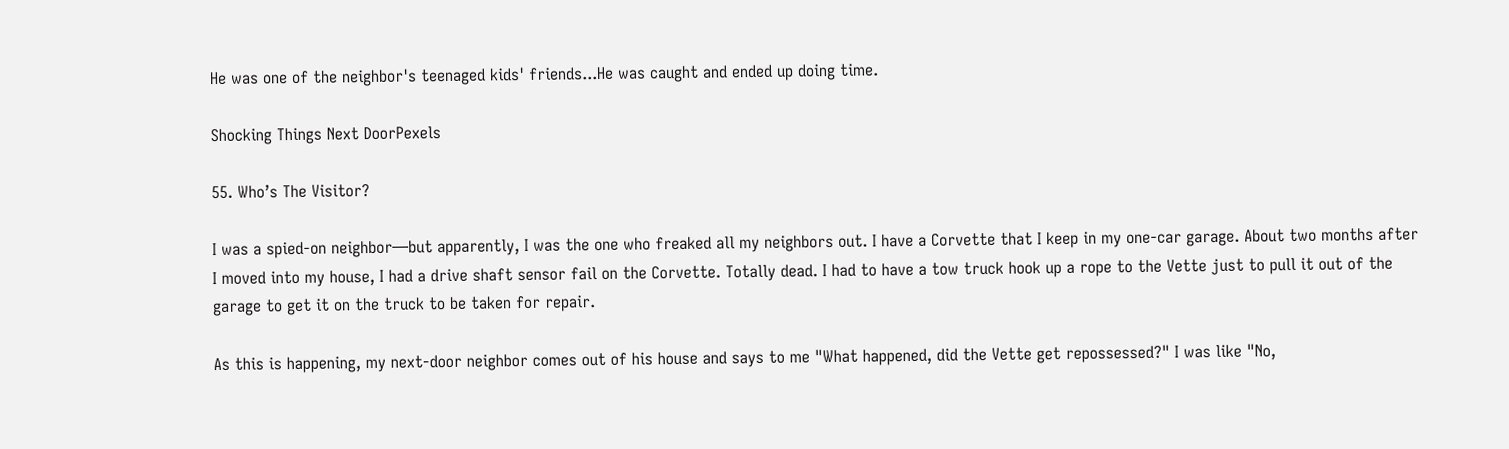He was one of the neighbor's teenaged kids' friends...He was caught and ended up doing time.

Shocking Things Next DoorPexels

55. Who’s The Visitor?

I was a spied-on neighbor—but apparently, I was the one who freaked all my neighbors out. I have a Corvette that I keep in my one-car garage. About two months after I moved into my house, I had a drive shaft sensor fail on the Corvette. Totally dead. I had to have a tow truck hook up a rope to the Vette just to pull it out of the garage to get it on the truck to be taken for repair.

As this is happening, my next-door neighbor comes out of his house and says to me "What happened, did the Vette get repossessed?" I was like "No,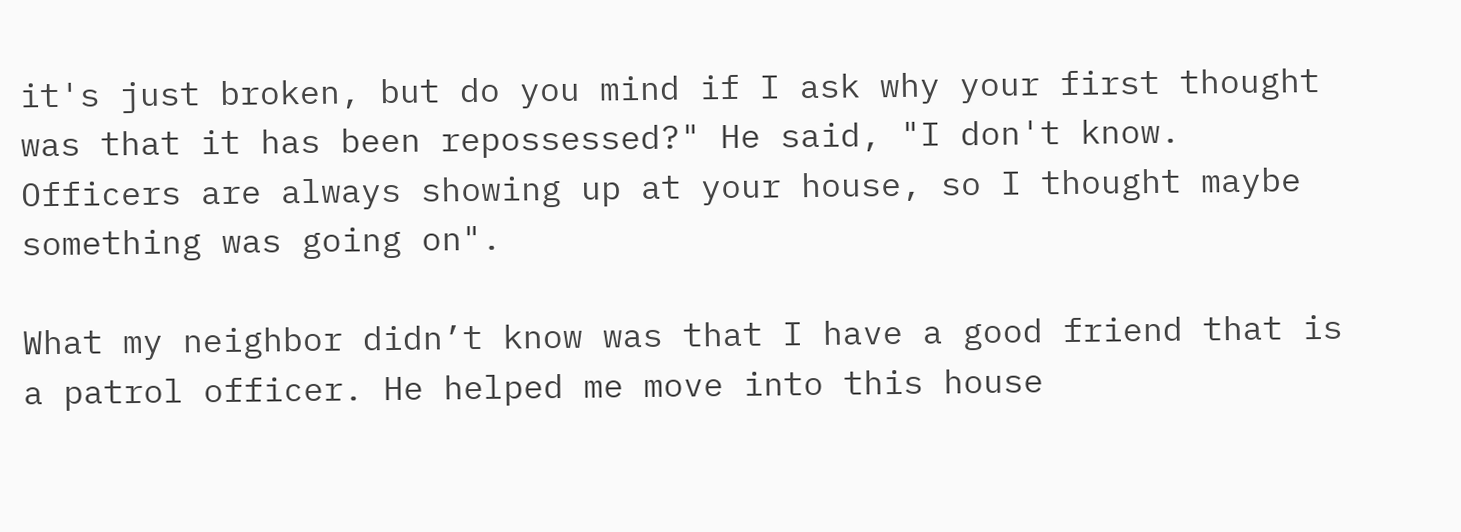it's just broken, but do you mind if I ask why your first thought was that it has been repossessed?" He said, "I don't know. Officers are always showing up at your house, so I thought maybe something was going on".

What my neighbor didn’t know was that I have a good friend that is a patrol officer. He helped me move into this house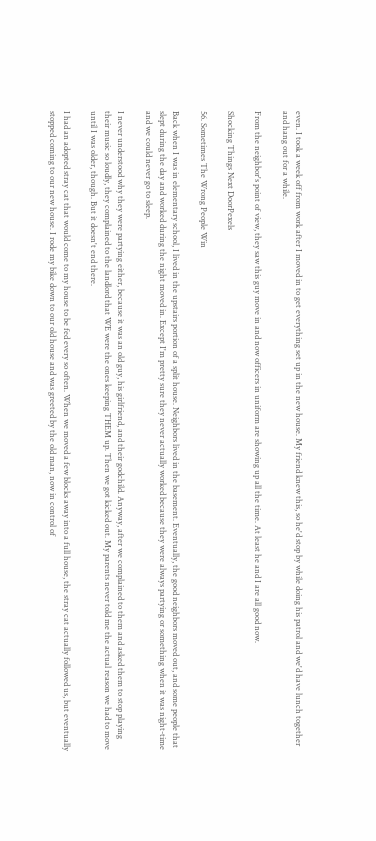even. I took a week off from work after I moved in to get everything set up in the new house. My friend knew this, so he'd stop by while doing his patrol and we'd have lunch together and hang out for a while.

From the neighbor's point of view, they saw this guy move in and now officers in uniform are showing up all the time. At least he and I are all good now.

Shocking Things Next DoorPexels

56. Sometimes The Wrong People Win

Back when I was in elementary school, I lived in the upstairs portion of a split house. Neighbors lived in the basement. Eventually, the good neighbors moved out, and some people that slept during the day and worked during the night moved in. Except I'm pretty sure they never actually worked because they were always partying or something when it was night-time and we could never go to sleep.

I never understood why they were partying either, because it was an old guy, his girlfriend, and their godchild. Anyway, after we complained to them and asked them to stop playing their music so loudly, they complained to the landlord that WE were the ones keeping THEM up. Then we got kicked out. My parents never told me the actual reason we had to move until I was older, though. But it doesn't end there.

I had an adopted stray cat that would come to my house to be fed every so often. When we moved a few blocks away into a full house, the stray cat actually followed us, but eventually stopped coming to our new house. I rode my bike down to our old house and was greeted by the old man, now in control of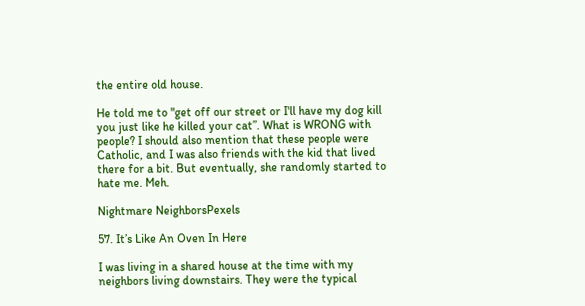the entire old house.

He told me to "get off our street or I'll have my dog kill you just like he killed your cat”. What is WRONG with people? I should also mention that these people were Catholic, and I was also friends with the kid that lived there for a bit. But eventually, she randomly started to hate me. Meh.

Nightmare NeighborsPexels

57. It’s Like An Oven In Here

I was living in a shared house at the time with my neighbors living downstairs. They were the typical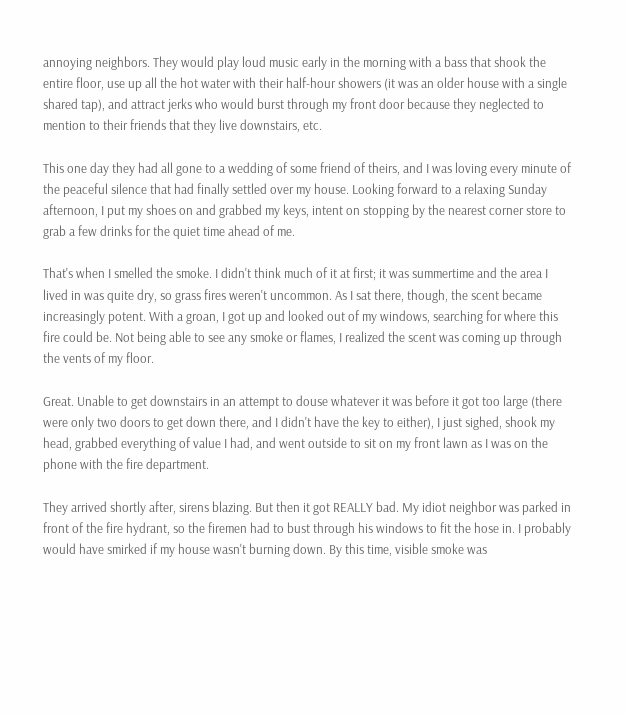annoying neighbors. They would play loud music early in the morning with a bass that shook the entire floor, use up all the hot water with their half-hour showers (it was an older house with a single shared tap), and attract jerks who would burst through my front door because they neglected to mention to their friends that they live downstairs, etc.

This one day they had all gone to a wedding of some friend of theirs, and I was loving every minute of the peaceful silence that had finally settled over my house. Looking forward to a relaxing Sunday afternoon, I put my shoes on and grabbed my keys, intent on stopping by the nearest corner store to grab a few drinks for the quiet time ahead of me.

That's when I smelled the smoke. I didn't think much of it at first; it was summertime and the area I lived in was quite dry, so grass fires weren't uncommon. As I sat there, though, the scent became increasingly potent. With a groan, I got up and looked out of my windows, searching for where this fire could be. Not being able to see any smoke or flames, I realized the scent was coming up through the vents of my floor.

Great. Unable to get downstairs in an attempt to douse whatever it was before it got too large (there were only two doors to get down there, and I didn't have the key to either), I just sighed, shook my head, grabbed everything of value I had, and went outside to sit on my front lawn as I was on the phone with the fire department.

They arrived shortly after, sirens blazing. But then it got REALLY bad. My idiot neighbor was parked in front of the fire hydrant, so the firemen had to bust through his windows to fit the hose in. I probably would have smirked if my house wasn't burning down. By this time, visible smoke was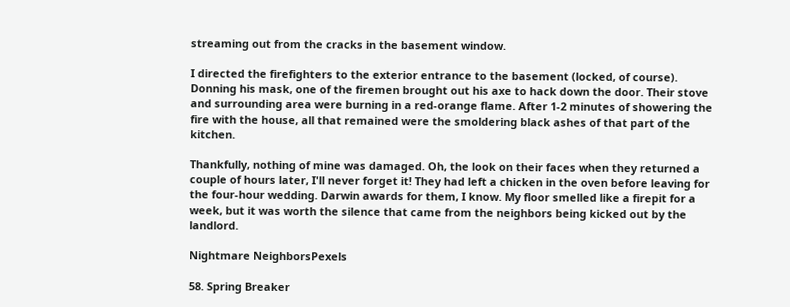streaming out from the cracks in the basement window.

I directed the firefighters to the exterior entrance to the basement (locked, of course). Donning his mask, one of the firemen brought out his axe to hack down the door. Their stove and surrounding area were burning in a red-orange flame. After 1-2 minutes of showering the fire with the house, all that remained were the smoldering black ashes of that part of the kitchen.

Thankfully, nothing of mine was damaged. Oh, the look on their faces when they returned a couple of hours later, I'll never forget it! They had left a chicken in the oven before leaving for the four-hour wedding. Darwin awards for them, I know. My floor smelled like a firepit for a week, but it was worth the silence that came from the neighbors being kicked out by the landlord.

Nightmare NeighborsPexels

58. Spring Breaker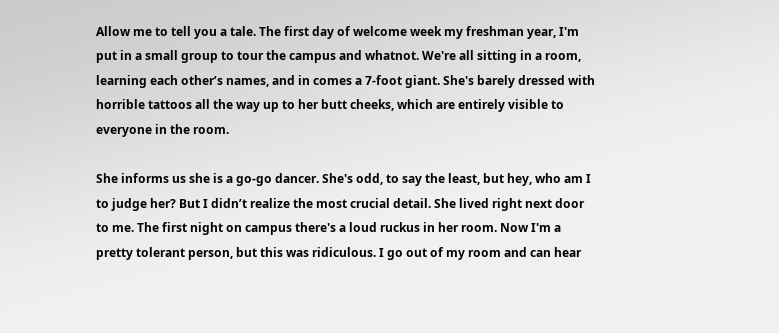Allow me to tell you a tale. The first day of welcome week my freshman year, I'm put in a small group to tour the campus and whatnot. We're all sitting in a room, learning each other’s names, and in comes a 7-foot giant. She's barely dressed with horrible tattoos all the way up to her butt cheeks, which are entirely visible to everyone in the room.

She informs us she is a go-go dancer. She's odd, to say the least, but hey, who am I to judge her? But I didn’t realize the most crucial detail. She lived right next door to me. The first night on campus there's a loud ruckus in her room. Now I'm a pretty tolerant person, but this was ridiculous. I go out of my room and can hear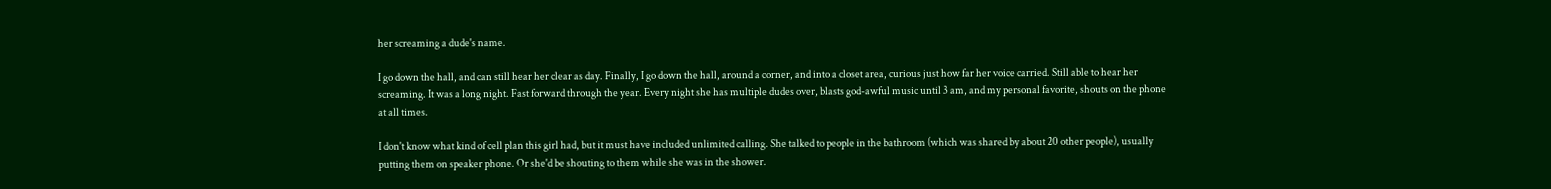her screaming a dude's name.

I go down the hall, and can still hear her clear as day. Finally, I go down the hall, around a corner, and into a closet area, curious just how far her voice carried. Still able to hear her screaming. It was a long night. Fast forward through the year. Every night she has multiple dudes over, blasts god-awful music until 3 am, and my personal favorite, shouts on the phone at all times.

I don't know what kind of cell plan this girl had, but it must have included unlimited calling. She talked to people in the bathroom (which was shared by about 20 other people), usually putting them on speaker phone. Or she'd be shouting to them while she was in the shower.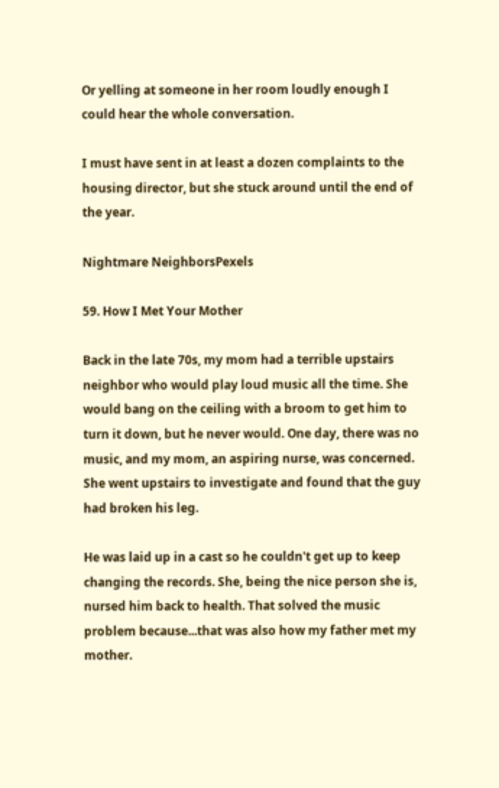Or yelling at someone in her room loudly enough I could hear the whole conversation.

I must have sent in at least a dozen complaints to the housing director, but she stuck around until the end of the year.

Nightmare NeighborsPexels

59. How I Met Your Mother

Back in the late 70s, my mom had a terrible upstairs neighbor who would play loud music all the time. She would bang on the ceiling with a broom to get him to turn it down, but he never would. One day, there was no music, and my mom, an aspiring nurse, was concerned. She went upstairs to investigate and found that the guy had broken his leg.

He was laid up in a cast so he couldn't get up to keep changing the records. She, being the nice person she is, nursed him back to health. That solved the music problem because...that was also how my father met my mother.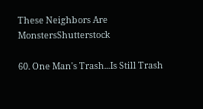These Neighbors Are MonstersShutterstock

60. One Man's Trash...Is Still Trash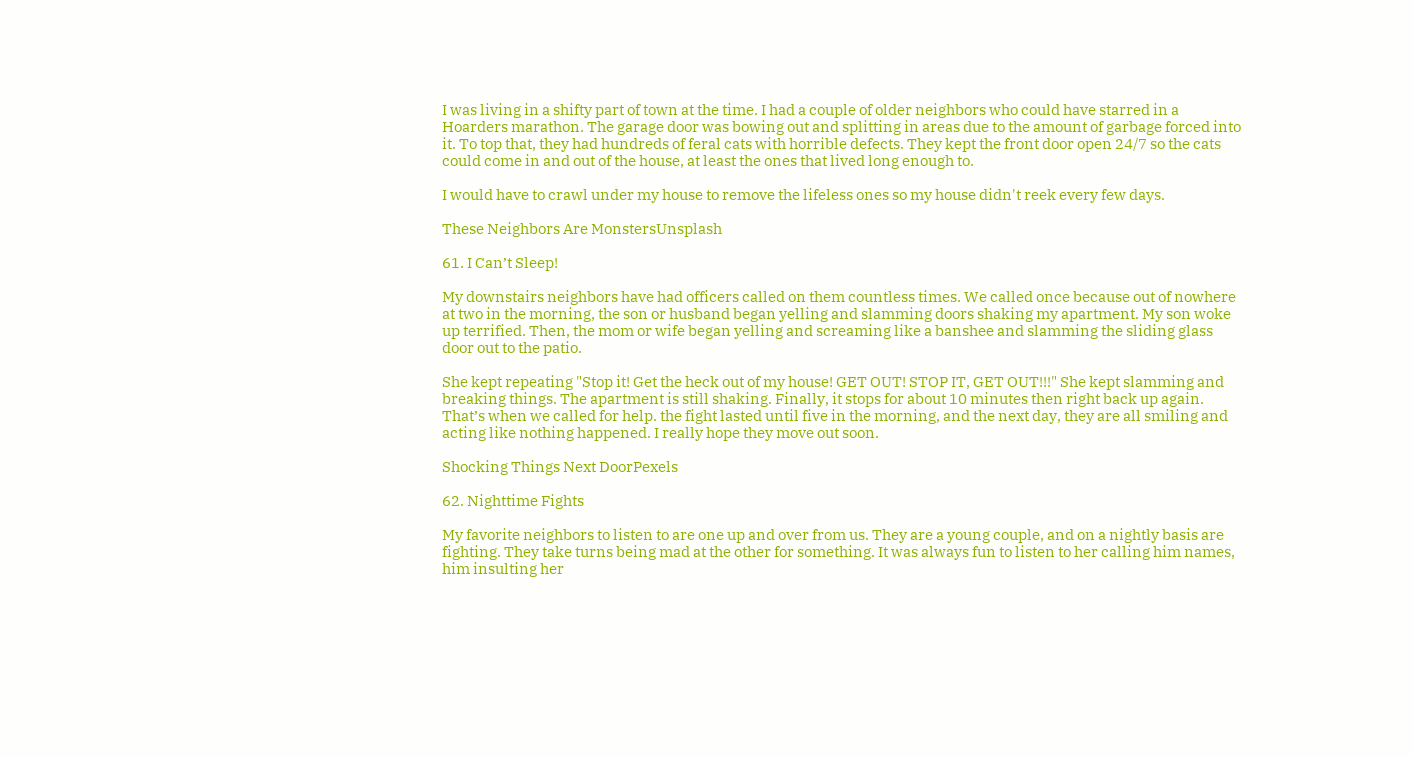I was living in a shifty part of town at the time. I had a couple of older neighbors who could have starred in a Hoarders marathon. The garage door was bowing out and splitting in areas due to the amount of garbage forced into it. To top that, they had hundreds of feral cats with horrible defects. They kept the front door open 24/7 so the cats could come in and out of the house, at least the ones that lived long enough to.

I would have to crawl under my house to remove the lifeless ones so my house didn't reek every few days.

These Neighbors Are MonstersUnsplash

61. I Can’t Sleep!

My downstairs neighbors have had officers called on them countless times. We called once because out of nowhere at two in the morning, the son or husband began yelling and slamming doors shaking my apartment. My son woke up terrified. Then, the mom or wife began yelling and screaming like a banshee and slamming the sliding glass door out to the patio.

She kept repeating "Stop it! Get the heck out of my house! GET OUT! STOP IT, GET OUT!!!" She kept slamming and breaking things. The apartment is still shaking. Finally, it stops for about 10 minutes then right back up again. That’s when we called for help. the fight lasted until five in the morning, and the next day, they are all smiling and acting like nothing happened. I really hope they move out soon.

Shocking Things Next DoorPexels

62. Nighttime Fights

My favorite neighbors to listen to are one up and over from us. They are a young couple, and on a nightly basis are fighting. They take turns being mad at the other for something. It was always fun to listen to her calling him names, him insulting her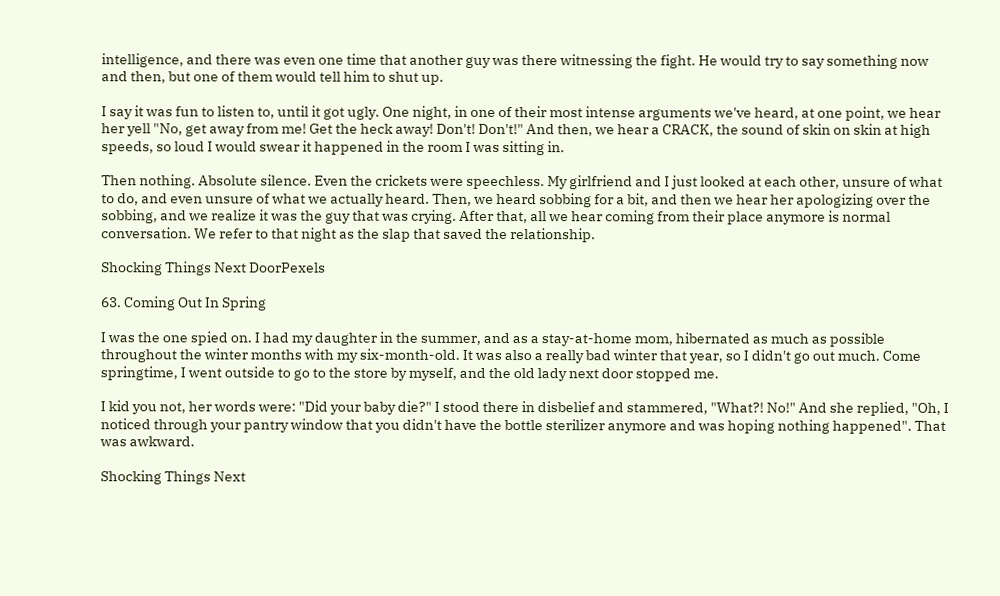intelligence, and there was even one time that another guy was there witnessing the fight. He would try to say something now and then, but one of them would tell him to shut up.

I say it was fun to listen to, until it got ugly. One night, in one of their most intense arguments we've heard, at one point, we hear her yell "No, get away from me! Get the heck away! Don't! Don't!" And then, we hear a CRACK, the sound of skin on skin at high speeds, so loud I would swear it happened in the room I was sitting in.

Then nothing. Absolute silence. Even the crickets were speechless. My girlfriend and I just looked at each other, unsure of what to do, and even unsure of what we actually heard. Then, we heard sobbing for a bit, and then we hear her apologizing over the sobbing, and we realize it was the guy that was crying. After that, all we hear coming from their place anymore is normal conversation. We refer to that night as the slap that saved the relationship.

Shocking Things Next DoorPexels

63. Coming Out In Spring

I was the one spied on. I had my daughter in the summer, and as a stay-at-home mom, hibernated as much as possible throughout the winter months with my six-month-old. It was also a really bad winter that year, so I didn't go out much. Come springtime, I went outside to go to the store by myself, and the old lady next door stopped me.

I kid you not, her words were: "Did your baby die?" I stood there in disbelief and stammered, "What?! No!" And she replied, "Oh, I noticed through your pantry window that you didn't have the bottle sterilizer anymore and was hoping nothing happened". That was awkward.

Shocking Things Next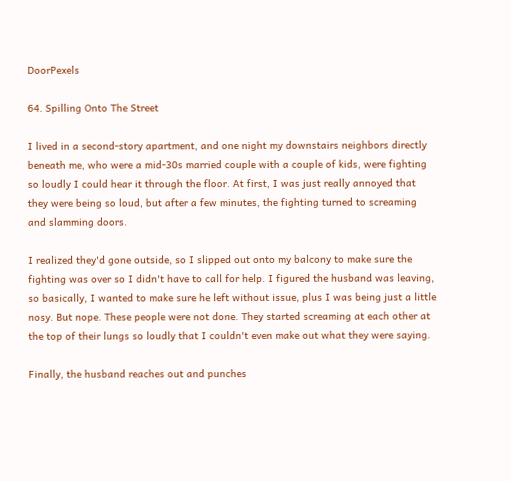DoorPexels

64. Spilling Onto The Street

I lived in a second-story apartment, and one night my downstairs neighbors directly beneath me, who were a mid-30s married couple with a couple of kids, were fighting so loudly I could hear it through the floor. At first, I was just really annoyed that they were being so loud, but after a few minutes, the fighting turned to screaming and slamming doors.

I realized they'd gone outside, so I slipped out onto my balcony to make sure the fighting was over so I didn't have to call for help. I figured the husband was leaving, so basically, I wanted to make sure he left without issue, plus I was being just a little nosy. But nope. These people were not done. They started screaming at each other at the top of their lungs so loudly that I couldn't even make out what they were saying.

Finally, the husband reaches out and punches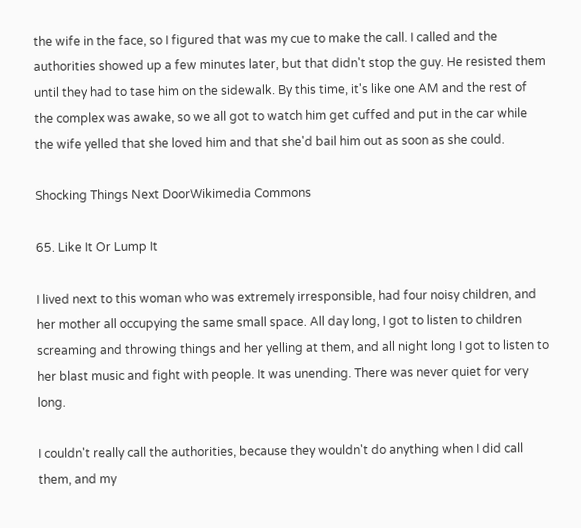the wife in the face, so I figured that was my cue to make the call. I called and the authorities showed up a few minutes later, but that didn't stop the guy. He resisted them until they had to tase him on the sidewalk. By this time, it's like one AM and the rest of the complex was awake, so we all got to watch him get cuffed and put in the car while the wife yelled that she loved him and that she'd bail him out as soon as she could.

Shocking Things Next DoorWikimedia Commons

65. Like It Or Lump It

I lived next to this woman who was extremely irresponsible, had four noisy children, and her mother all occupying the same small space. All day long, I got to listen to children screaming and throwing things and her yelling at them, and all night long I got to listen to her blast music and fight with people. It was unending. There was never quiet for very long.

I couldn't really call the authorities, because they wouldn't do anything when I did call them, and my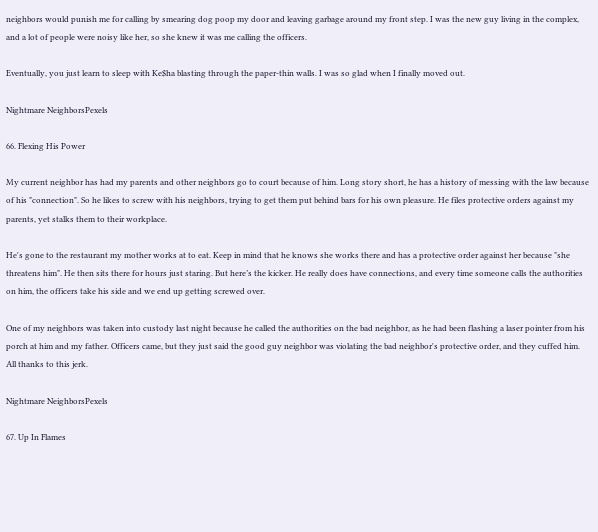neighbors would punish me for calling by smearing dog poop my door and leaving garbage around my front step. I was the new guy living in the complex, and a lot of people were noisy like her, so she knew it was me calling the officers.

Eventually, you just learn to sleep with Ke$ha blasting through the paper-thin walls. I was so glad when I finally moved out.

Nightmare NeighborsPexels

66. Flexing His Power

My current neighbor has had my parents and other neighbors go to court because of him. Long story short, he has a history of messing with the law because of his "connection". So he likes to screw with his neighbors, trying to get them put behind bars for his own pleasure. He files protective orders against my parents, yet stalks them to their workplace.

He's gone to the restaurant my mother works at to eat. Keep in mind that he knows she works there and has a protective order against her because "she threatens him". He then sits there for hours just staring. But here’s the kicker. He really does have connections, and every time someone calls the authorities on him, the officers take his side and we end up getting screwed over.

One of my neighbors was taken into custody last night because he called the authorities on the bad neighbor, as he had been flashing a laser pointer from his porch at him and my father. Officers came, but they just said the good guy neighbor was violating the bad neighbor's protective order, and they cuffed him. All thanks to this jerk.

Nightmare NeighborsPexels

67. Up In Flames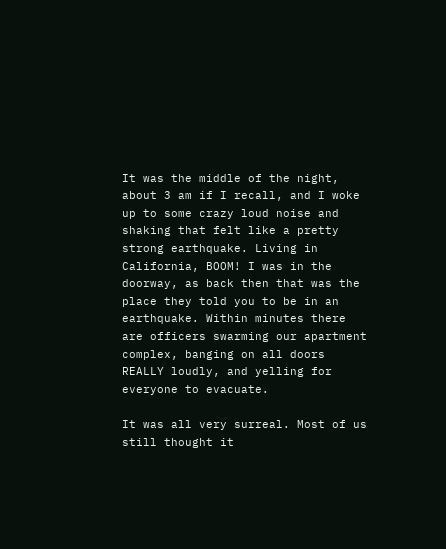It was the middle of the night, about 3 am if I recall, and I woke up to some crazy loud noise and shaking that felt like a pretty strong earthquake. Living in California, BOOM! I was in the doorway, as back then that was the place they told you to be in an earthquake. Within minutes there are officers swarming our apartment complex, banging on all doors REALLY loudly, and yelling for everyone to evacuate.

It was all very surreal. Most of us still thought it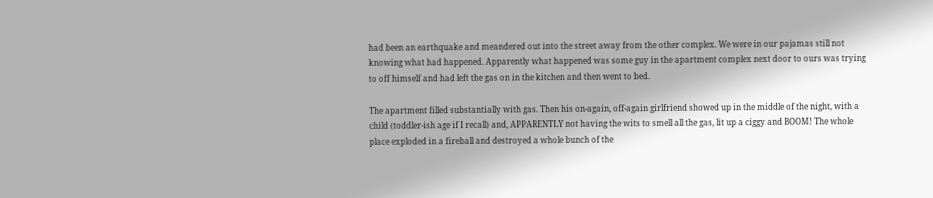had been an earthquake and meandered out into the street away from the other complex. We were in our pajamas still not knowing what had happened. Apparently what happened was some guy in the apartment complex next door to ours was trying to off himself and had left the gas on in the kitchen and then went to bed.

The apartment filled substantially with gas. Then his on-again, off-again girlfriend showed up in the middle of the night, with a child (toddler-ish age if I recall) and, APPARENTLY not having the wits to smell all the gas, lit up a ciggy and BOOM! The whole place exploded in a fireball and destroyed a whole bunch of the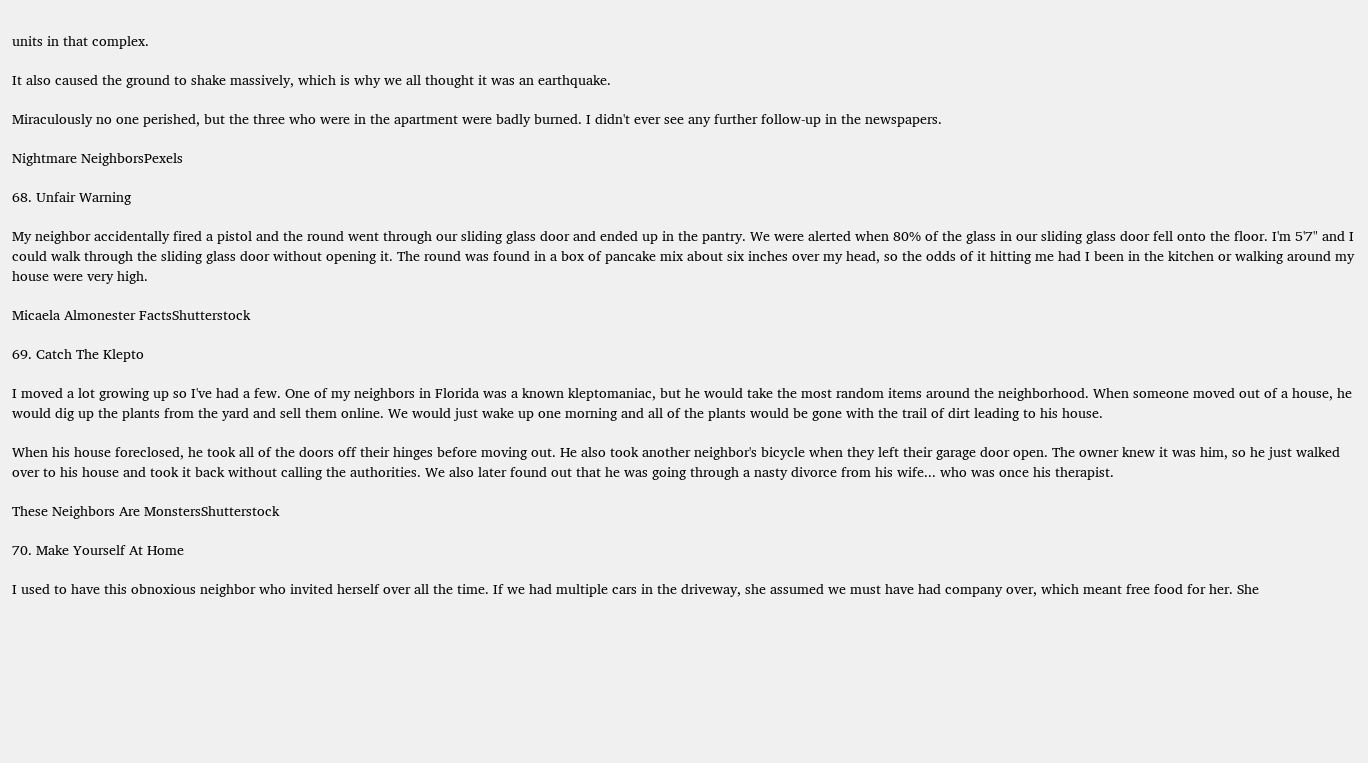units in that complex.

It also caused the ground to shake massively, which is why we all thought it was an earthquake.

Miraculously no one perished, but the three who were in the apartment were badly burned. I didn't ever see any further follow-up in the newspapers.

Nightmare NeighborsPexels

68. Unfair Warning

My neighbor accidentally fired a pistol and the round went through our sliding glass door and ended up in the pantry. We were alerted when 80% of the glass in our sliding glass door fell onto the floor. I'm 5'7" and I could walk through the sliding glass door without opening it. The round was found in a box of pancake mix about six inches over my head, so the odds of it hitting me had I been in the kitchen or walking around my house were very high.

Micaela Almonester FactsShutterstock

69. Catch The Klepto

I moved a lot growing up so I've had a few. One of my neighbors in Florida was a known kleptomaniac, but he would take the most random items around the neighborhood. When someone moved out of a house, he would dig up the plants from the yard and sell them online. We would just wake up one morning and all of the plants would be gone with the trail of dirt leading to his house.

When his house foreclosed, he took all of the doors off their hinges before moving out. He also took another neighbor's bicycle when they left their garage door open. The owner knew it was him, so he just walked over to his house and took it back without calling the authorities. We also later found out that he was going through a nasty divorce from his wife... who was once his therapist.

These Neighbors Are MonstersShutterstock

70. Make Yourself At Home

I used to have this obnoxious neighbor who invited herself over all the time. If we had multiple cars in the driveway, she assumed we must have had company over, which meant free food for her. She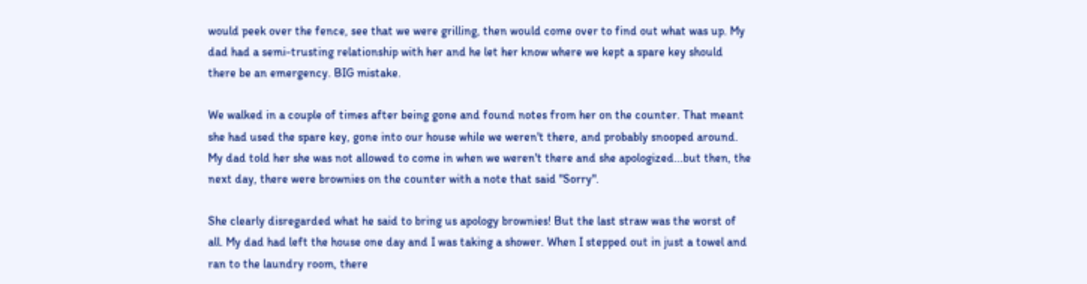would peek over the fence, see that we were grilling, then would come over to find out what was up. My dad had a semi-trusting relationship with her and he let her know where we kept a spare key should there be an emergency. BIG mistake.

We walked in a couple of times after being gone and found notes from her on the counter. That meant she had used the spare key, gone into our house while we weren't there, and probably snooped around. My dad told her she was not allowed to come in when we weren't there and she apologized...but then, the next day, there were brownies on the counter with a note that said "Sorry".

She clearly disregarded what he said to bring us apology brownies! But the last straw was the worst of all. My dad had left the house one day and I was taking a shower. When I stepped out in just a towel and ran to the laundry room, there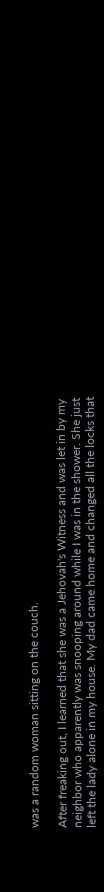was a random woman sitting on the couch.

After freaking out, I learned that she was a Jehovah's Witness and was let in by my neighbor who apparently was snooping around while I was in the shower. She just left the lady alone in my house. My dad came home and changed all the locks that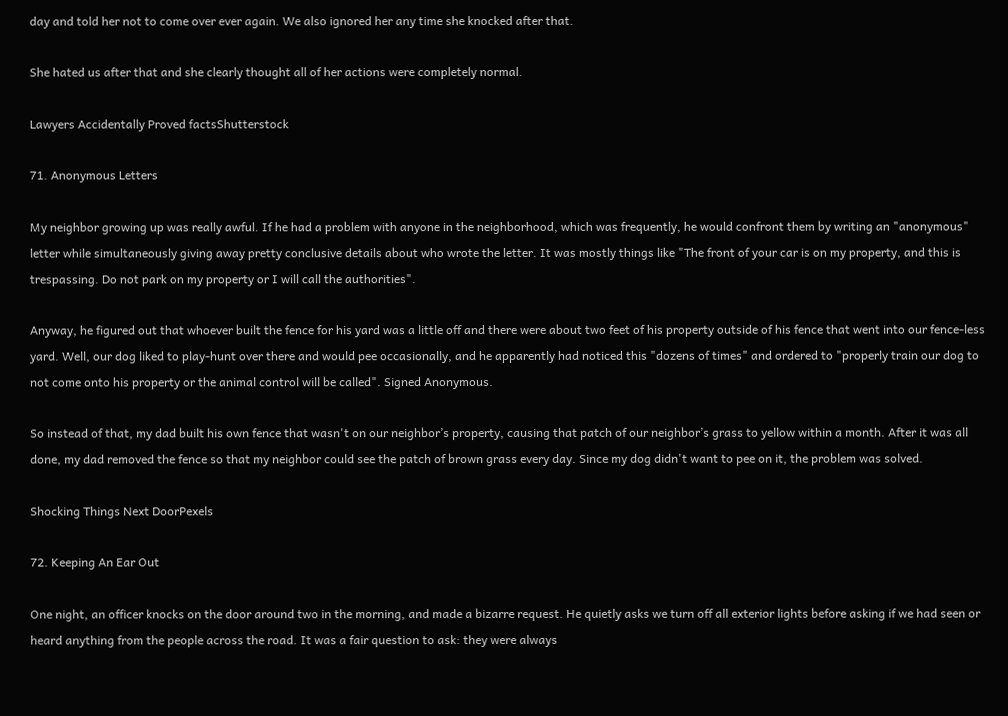day and told her not to come over ever again. We also ignored her any time she knocked after that.

She hated us after that and she clearly thought all of her actions were completely normal.

Lawyers Accidentally Proved factsShutterstock

71. Anonymous Letters

My neighbor growing up was really awful. If he had a problem with anyone in the neighborhood, which was frequently, he would confront them by writing an "anonymous" letter while simultaneously giving away pretty conclusive details about who wrote the letter. It was mostly things like "The front of your car is on my property, and this is trespassing. Do not park on my property or I will call the authorities".

Anyway, he figured out that whoever built the fence for his yard was a little off and there were about two feet of his property outside of his fence that went into our fence-less yard. Well, our dog liked to play-hunt over there and would pee occasionally, and he apparently had noticed this "dozens of times" and ordered to "properly train our dog to not come onto his property or the animal control will be called". Signed Anonymous.

So instead of that, my dad built his own fence that wasn't on our neighbor’s property, causing that patch of our neighbor’s grass to yellow within a month. After it was all done, my dad removed the fence so that my neighbor could see the patch of brown grass every day. Since my dog didn't want to pee on it, the problem was solved.

Shocking Things Next DoorPexels

72. Keeping An Ear Out

One night, an officer knocks on the door around two in the morning, and made a bizarre request. He quietly asks we turn off all exterior lights before asking if we had seen or heard anything from the people across the road. It was a fair question to ask: they were always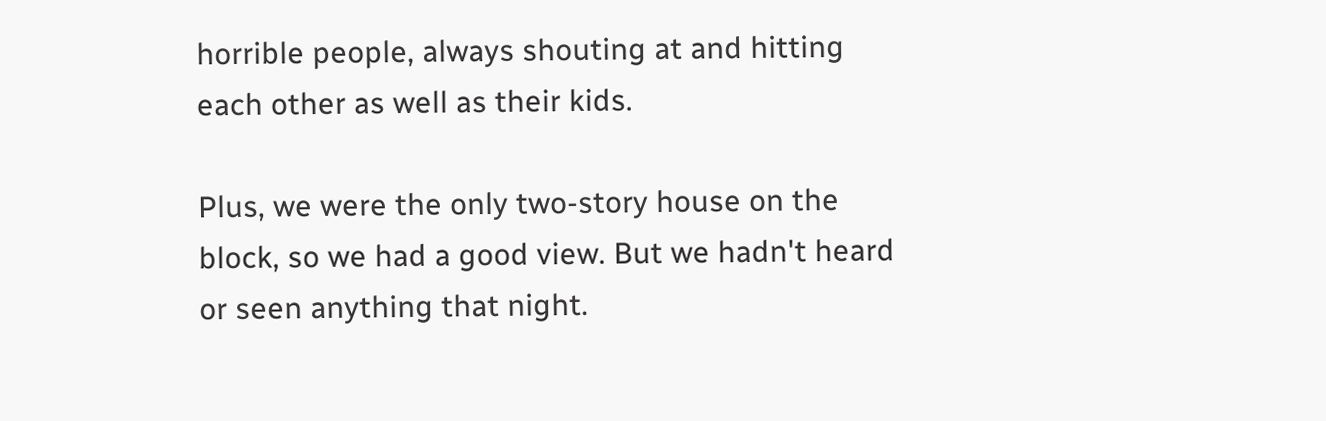horrible people, always shouting at and hitting each other as well as their kids.

Plus, we were the only two-story house on the block, so we had a good view. But we hadn't heard or seen anything that night.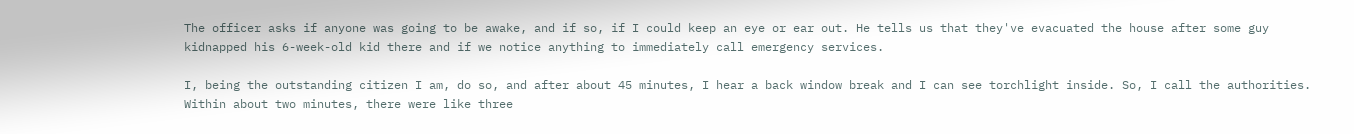The officer asks if anyone was going to be awake, and if so, if I could keep an eye or ear out. He tells us that they've evacuated the house after some guy kidnapped his 6-week-old kid there and if we notice anything to immediately call emergency services.

I, being the outstanding citizen I am, do so, and after about 45 minutes, I hear a back window break and I can see torchlight inside. So, I call the authorities. Within about two minutes, there were like three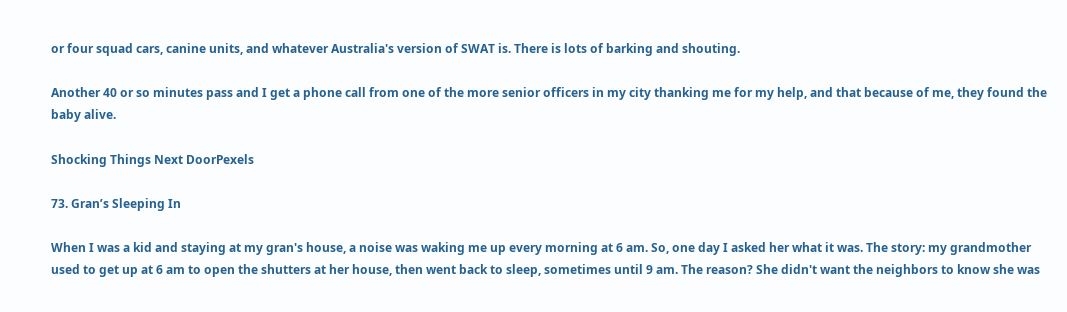or four squad cars, canine units, and whatever Australia's version of SWAT is. There is lots of barking and shouting.

Another 40 or so minutes pass and I get a phone call from one of the more senior officers in my city thanking me for my help, and that because of me, they found the baby alive.

Shocking Things Next DoorPexels

73. Gran’s Sleeping In

When I was a kid and staying at my gran's house, a noise was waking me up every morning at 6 am. So, one day I asked her what it was. The story: my grandmother used to get up at 6 am to open the shutters at her house, then went back to sleep, sometimes until 9 am. The reason? She didn't want the neighbors to know she was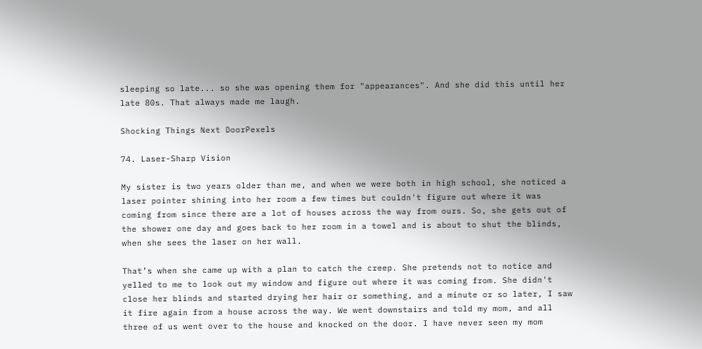sleeping so late... so she was opening them for "appearances". And she did this until her late 80s. That always made me laugh.

Shocking Things Next DoorPexels

74. Laser-Sharp Vision

My sister is two years older than me, and when we were both in high school, she noticed a laser pointer shining into her room a few times but couldn't figure out where it was coming from since there are a lot of houses across the way from ours. So, she gets out of the shower one day and goes back to her room in a towel and is about to shut the blinds, when she sees the laser on her wall.

That’s when she came up with a plan to catch the creep. She pretends not to notice and yelled to me to look out my window and figure out where it was coming from. She didn't close her blinds and started drying her hair or something, and a minute or so later, I saw it fire again from a house across the way. We went downstairs and told my mom, and all three of us went over to the house and knocked on the door. I have never seen my mom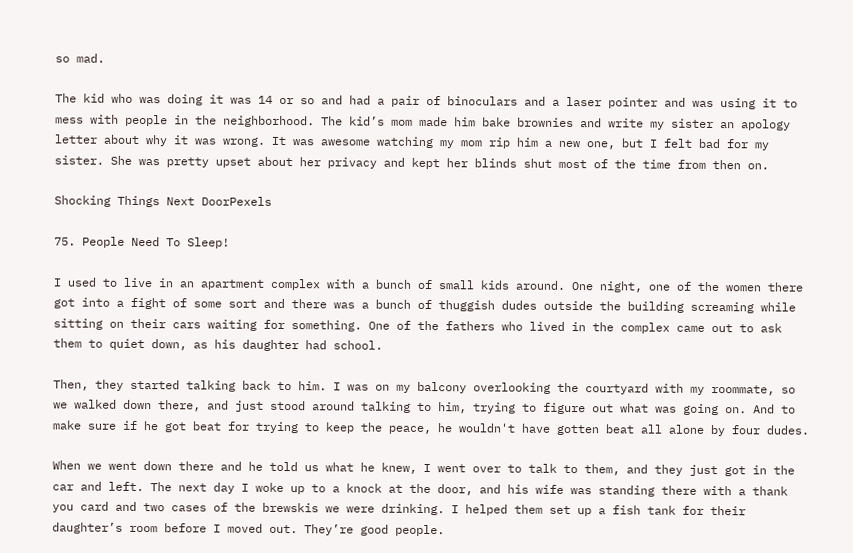so mad.

The kid who was doing it was 14 or so and had a pair of binoculars and a laser pointer and was using it to mess with people in the neighborhood. The kid’s mom made him bake brownies and write my sister an apology letter about why it was wrong. It was awesome watching my mom rip him a new one, but I felt bad for my sister. She was pretty upset about her privacy and kept her blinds shut most of the time from then on.

Shocking Things Next DoorPexels

75. People Need To Sleep!

I used to live in an apartment complex with a bunch of small kids around. One night, one of the women there got into a fight of some sort and there was a bunch of thuggish dudes outside the building screaming while sitting on their cars waiting for something. One of the fathers who lived in the complex came out to ask them to quiet down, as his daughter had school.

Then, they started talking back to him. I was on my balcony overlooking the courtyard with my roommate, so we walked down there, and just stood around talking to him, trying to figure out what was going on. And to make sure if he got beat for trying to keep the peace, he wouldn't have gotten beat all alone by four dudes.

When we went down there and he told us what he knew, I went over to talk to them, and they just got in the car and left. The next day I woke up to a knock at the door, and his wife was standing there with a thank you card and two cases of the brewskis we were drinking. I helped them set up a fish tank for their daughter’s room before I moved out. They’re good people.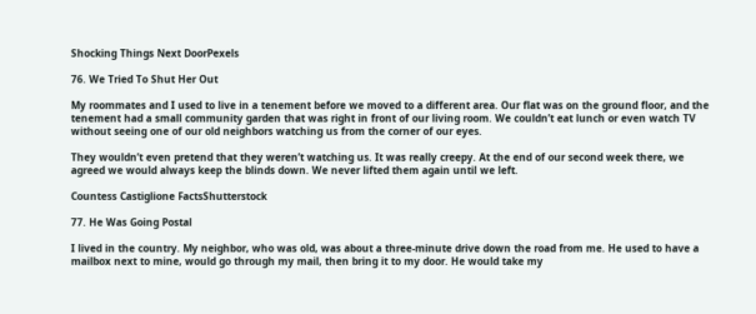Shocking Things Next DoorPexels

76. We Tried To Shut Her Out

My roommates and I used to live in a tenement before we moved to a different area. Our flat was on the ground floor, and the tenement had a small community garden that was right in front of our living room. We couldn’t eat lunch or even watch TV without seeing one of our old neighbors watching us from the corner of our eyes.

They wouldn’t even pretend that they weren’t watching us. It was really creepy. At the end of our second week there, we agreed we would always keep the blinds down. We never lifted them again until we left.

Countess Castiglione FactsShutterstock

77. He Was Going Postal

I lived in the country. My neighbor, who was old, was about a three-minute drive down the road from me. He used to have a mailbox next to mine, would go through my mail, then bring it to my door. He would take my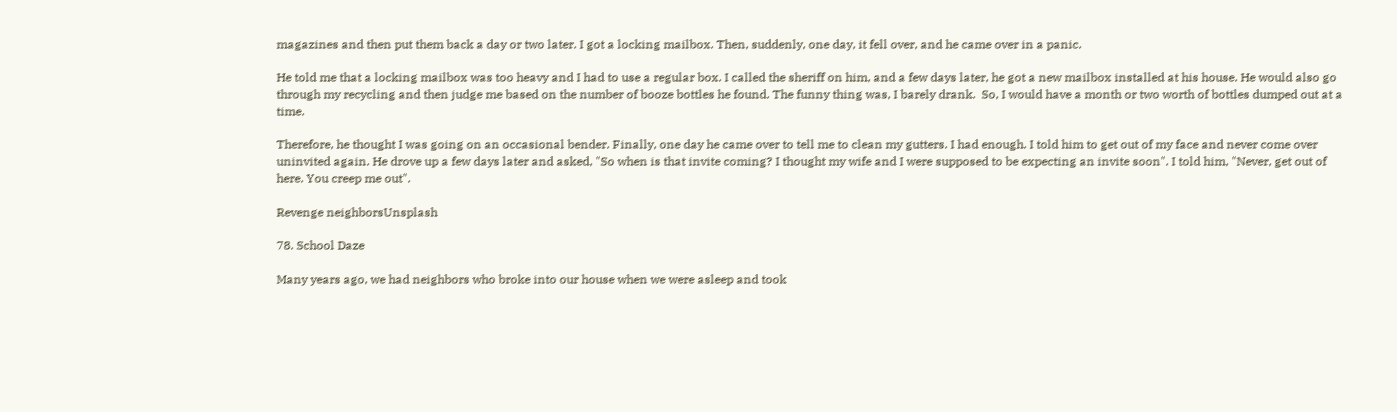magazines and then put them back a day or two later. I got a locking mailbox. Then, suddenly, one day, it fell over, and he came over in a panic.

He told me that a locking mailbox was too heavy and I had to use a regular box. I called the sheriff on him, and a few days later, he got a new mailbox installed at his house. He would also go through my recycling and then judge me based on the number of booze bottles he found. The funny thing was, I barely drank.  So, I would have a month or two worth of bottles dumped out at a time.

Therefore, he thought I was going on an occasional bender. Finally, one day he came over to tell me to clean my gutters. I had enough. I told him to get out of my face and never come over uninvited again. He drove up a few days later and asked, "So when is that invite coming? I thought my wife and I were supposed to be expecting an invite soon". I told him, "Never, get out of here. You creep me out".

Revenge neighborsUnsplash

78. School Daze

Many years ago, we had neighbors who broke into our house when we were asleep and took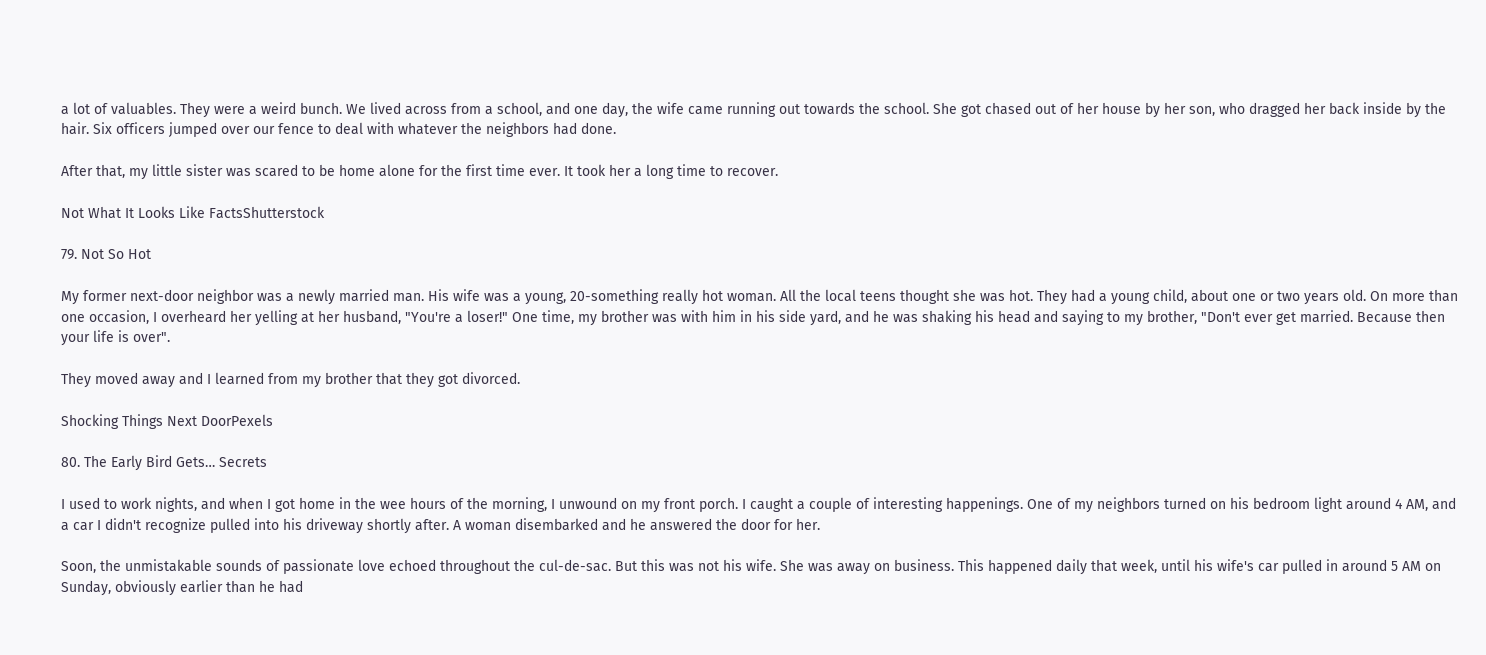a lot of valuables. They were a weird bunch. We lived across from a school, and one day, the wife came running out towards the school. She got chased out of her house by her son, who dragged her back inside by the hair. Six officers jumped over our fence to deal with whatever the neighbors had done.

After that, my little sister was scared to be home alone for the first time ever. It took her a long time to recover.

Not What It Looks Like FactsShutterstock

79. Not So Hot

My former next-door neighbor was a newly married man. His wife was a young, 20-something really hot woman. All the local teens thought she was hot. They had a young child, about one or two years old. On more than one occasion, I overheard her yelling at her husband, "You're a loser!" One time, my brother was with him in his side yard, and he was shaking his head and saying to my brother, "Don't ever get married. Because then your life is over".

They moved away and I learned from my brother that they got divorced.

Shocking Things Next DoorPexels

80. The Early Bird Gets… Secrets

I used to work nights, and when I got home in the wee hours of the morning, I unwound on my front porch. I caught a couple of interesting happenings. One of my neighbors turned on his bedroom light around 4 AM, and a car I didn't recognize pulled into his driveway shortly after. A woman disembarked and he answered the door for her.

Soon, the unmistakable sounds of passionate love echoed throughout the cul-de-sac. But this was not his wife. She was away on business. This happened daily that week, until his wife's car pulled in around 5 AM on Sunday, obviously earlier than he had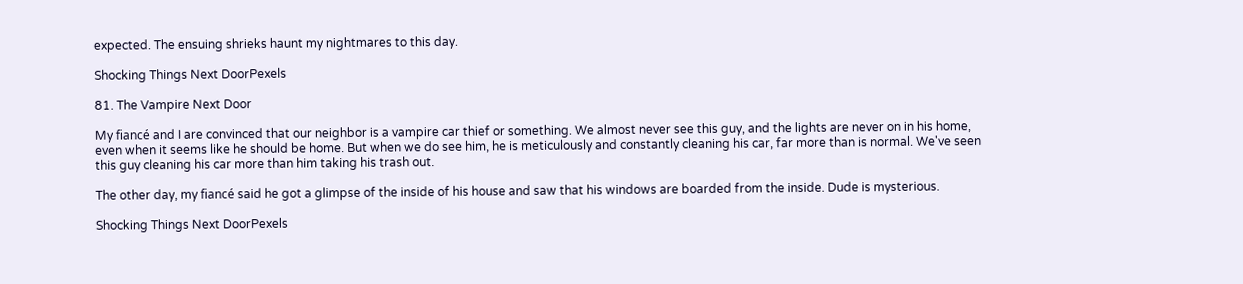expected. The ensuing shrieks haunt my nightmares to this day.

Shocking Things Next DoorPexels

81. The Vampire Next Door

My fiancé and I are convinced that our neighbor is a vampire car thief or something. We almost never see this guy, and the lights are never on in his home, even when it seems like he should be home. But when we do see him, he is meticulously and constantly cleaning his car, far more than is normal. We've seen this guy cleaning his car more than him taking his trash out.

The other day, my fiancé said he got a glimpse of the inside of his house and saw that his windows are boarded from the inside. Dude is mysterious.

Shocking Things Next DoorPexels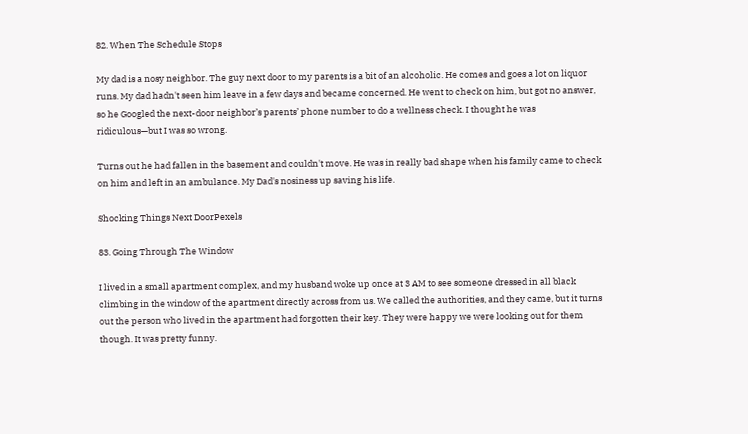82. When The Schedule Stops

My dad is a nosy neighbor. The guy next door to my parents is a bit of an alcoholic. He comes and goes a lot on liquor runs. My dad hadn't seen him leave in a few days and became concerned. He went to check on him, but got no answer, so he Googled the next-door neighbor’s parents’ phone number to do a wellness check. I thought he was ridiculous—but I was so wrong.

Turns out he had fallen in the basement and couldn't move. He was in really bad shape when his family came to check on him and left in an ambulance. My Dad's nosiness up saving his life.

Shocking Things Next DoorPexels

83. Going Through The Window

I lived in a small apartment complex, and my husband woke up once at 3 AM to see someone dressed in all black climbing in the window of the apartment directly across from us. We called the authorities, and they came, but it turns out the person who lived in the apartment had forgotten their key. They were happy we were looking out for them though. It was pretty funny.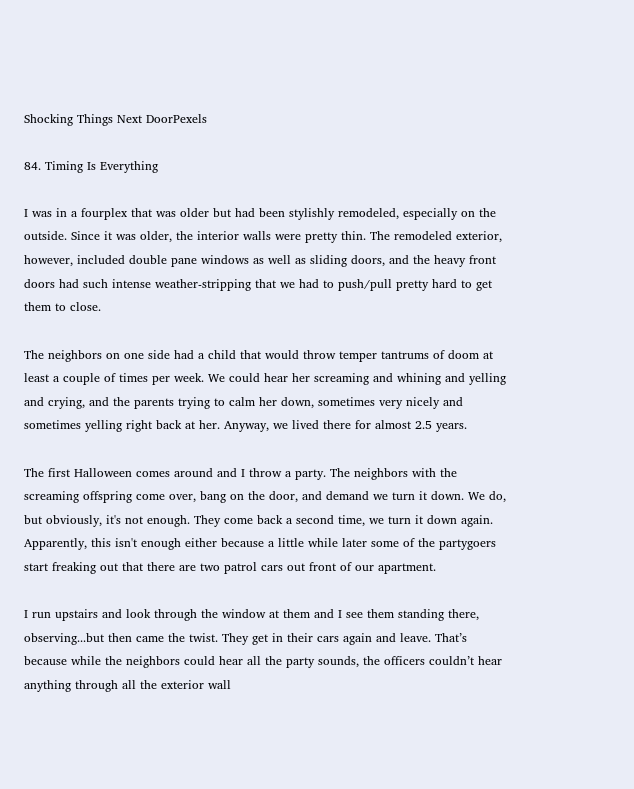Shocking Things Next DoorPexels

84. Timing Is Everything

I was in a fourplex that was older but had been stylishly remodeled, especially on the outside. Since it was older, the interior walls were pretty thin. The remodeled exterior, however, included double pane windows as well as sliding doors, and the heavy front doors had such intense weather-stripping that we had to push/pull pretty hard to get them to close.

The neighbors on one side had a child that would throw temper tantrums of doom at least a couple of times per week. We could hear her screaming and whining and yelling and crying, and the parents trying to calm her down, sometimes very nicely and sometimes yelling right back at her. Anyway, we lived there for almost 2.5 years.

The first Halloween comes around and I throw a party. The neighbors with the screaming offspring come over, bang on the door, and demand we turn it down. We do, but obviously, it's not enough. They come back a second time, we turn it down again. Apparently, this isn't enough either because a little while later some of the partygoers start freaking out that there are two patrol cars out front of our apartment.

I run upstairs and look through the window at them and I see them standing there, observing...but then came the twist. They get in their cars again and leave. That’s because while the neighbors could hear all the party sounds, the officers couldn’t hear anything through all the exterior wall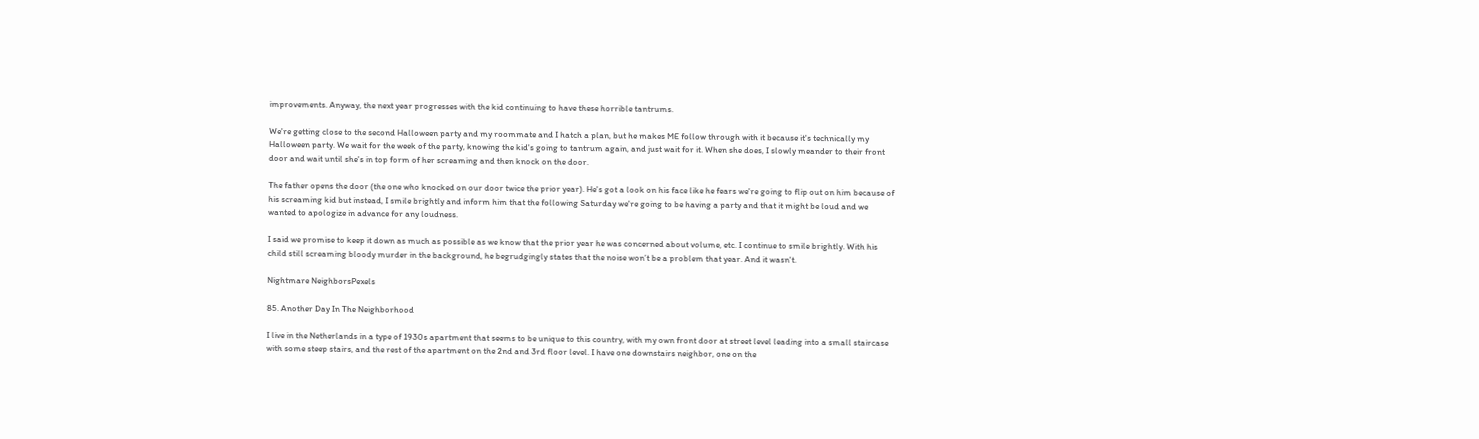improvements. Anyway, the next year progresses with the kid continuing to have these horrible tantrums.

We're getting close to the second Halloween party and my roommate and I hatch a plan, but he makes ME follow through with it because it's technically my Halloween party. We wait for the week of the party, knowing the kid's going to tantrum again, and just wait for it. When she does, I slowly meander to their front door and wait until she's in top form of her screaming and then knock on the door.

The father opens the door (the one who knocked on our door twice the prior year). He's got a look on his face like he fears we're going to flip out on him because of his screaming kid but instead, I smile brightly and inform him that the following Saturday we're going to be having a party and that it might be loud and we wanted to apologize in advance for any loudness.

I said we promise to keep it down as much as possible as we know that the prior year he was concerned about volume, etc. I continue to smile brightly. With his child still screaming bloody murder in the background, he begrudgingly states that the noise won’t be a problem that year. And it wasn't.

Nightmare NeighborsPexels

85. Another Day In The Neighborhood

I live in the Netherlands in a type of 1930s apartment that seems to be unique to this country, with my own front door at street level leading into a small staircase with some steep stairs, and the rest of the apartment on the 2nd and 3rd floor level. I have one downstairs neighbor, one on the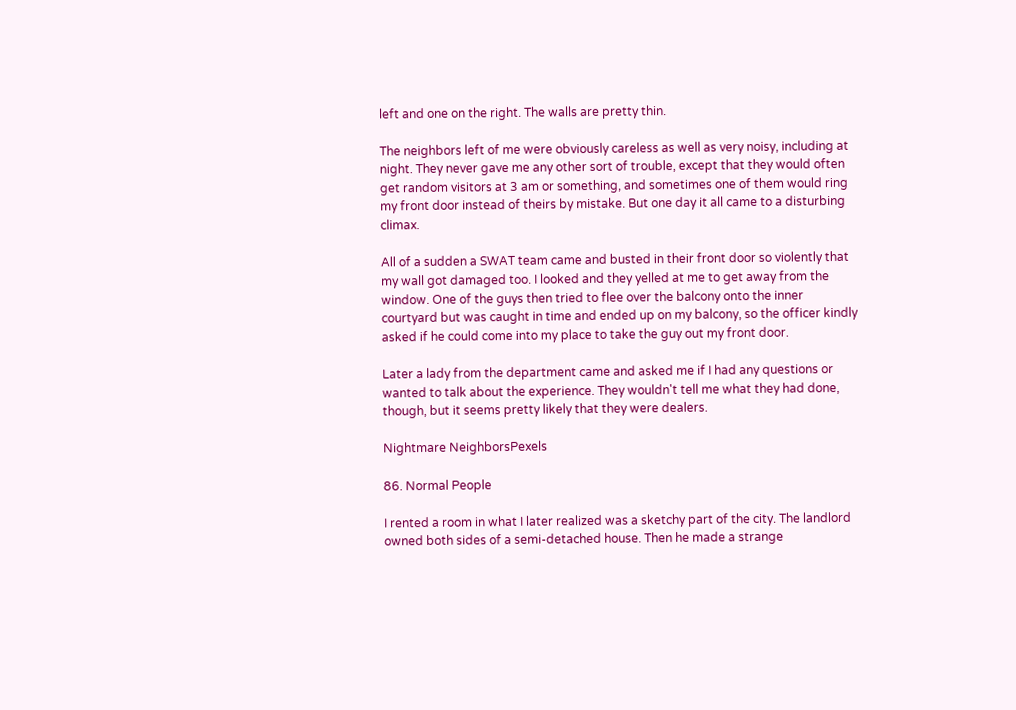left and one on the right. The walls are pretty thin.

The neighbors left of me were obviously careless as well as very noisy, including at night. They never gave me any other sort of trouble, except that they would often get random visitors at 3 am or something, and sometimes one of them would ring my front door instead of theirs by mistake. But one day it all came to a disturbing climax.

All of a sudden a SWAT team came and busted in their front door so violently that my wall got damaged too. I looked and they yelled at me to get away from the window. One of the guys then tried to flee over the balcony onto the inner courtyard but was caught in time and ended up on my balcony, so the officer kindly asked if he could come into my place to take the guy out my front door.

Later a lady from the department came and asked me if I had any questions or wanted to talk about the experience. They wouldn't tell me what they had done, though, but it seems pretty likely that they were dealers.

Nightmare NeighborsPexels

86. Normal People

I rented a room in what I later realized was a sketchy part of the city. The landlord owned both sides of a semi-detached house. Then he made a strange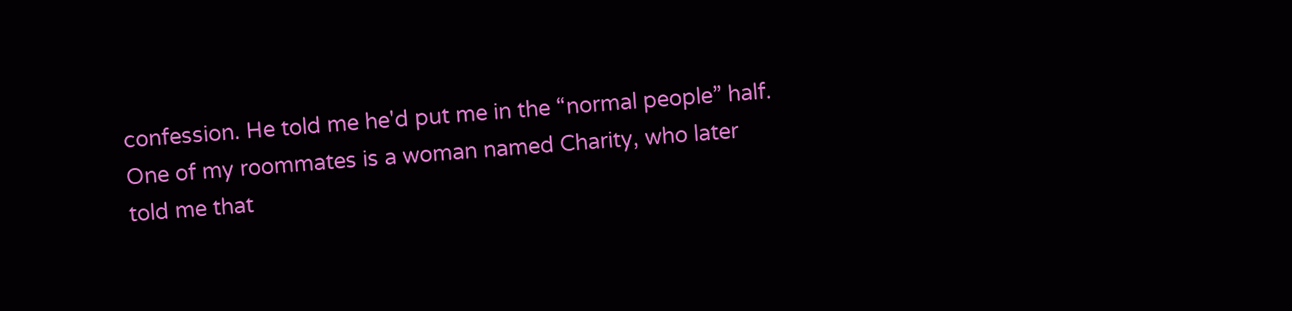confession. He told me he'd put me in the “normal people” half. One of my roommates is a woman named Charity, who later told me that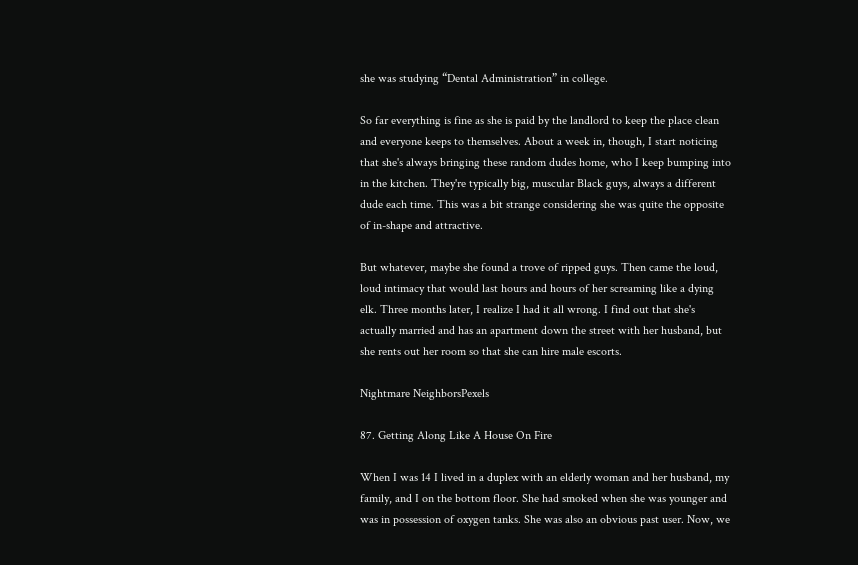she was studying “Dental Administration” in college.

So far everything is fine as she is paid by the landlord to keep the place clean and everyone keeps to themselves. About a week in, though, I start noticing that she's always bringing these random dudes home, who I keep bumping into in the kitchen. They're typically big, muscular Black guys, always a different dude each time. This was a bit strange considering she was quite the opposite of in-shape and attractive.

But whatever, maybe she found a trove of ripped guys. Then came the loud, loud intimacy that would last hours and hours of her screaming like a dying elk. Three months later, I realize I had it all wrong. I find out that she's actually married and has an apartment down the street with her husband, but she rents out her room so that she can hire male escorts.

Nightmare NeighborsPexels

87. Getting Along Like A House On Fire

When I was 14 I lived in a duplex with an elderly woman and her husband, my family, and I on the bottom floor. She had smoked when she was younger and was in possession of oxygen tanks. She was also an obvious past user. Now, we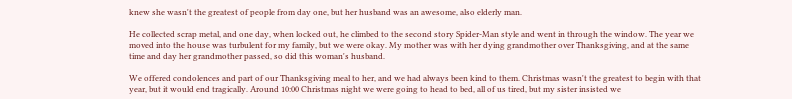knew she wasn't the greatest of people from day one, but her husband was an awesome, also elderly man.

He collected scrap metal, and one day, when locked out, he climbed to the second story Spider-Man style and went in through the window. The year we moved into the house was turbulent for my family, but we were okay. My mother was with her dying grandmother over Thanksgiving, and at the same time and day her grandmother passed, so did this woman's husband.

We offered condolences and part of our Thanksgiving meal to her, and we had always been kind to them. Christmas wasn't the greatest to begin with that year, but it would end tragically. Around 10:00 Christmas night we were going to head to bed, all of us tired, but my sister insisted we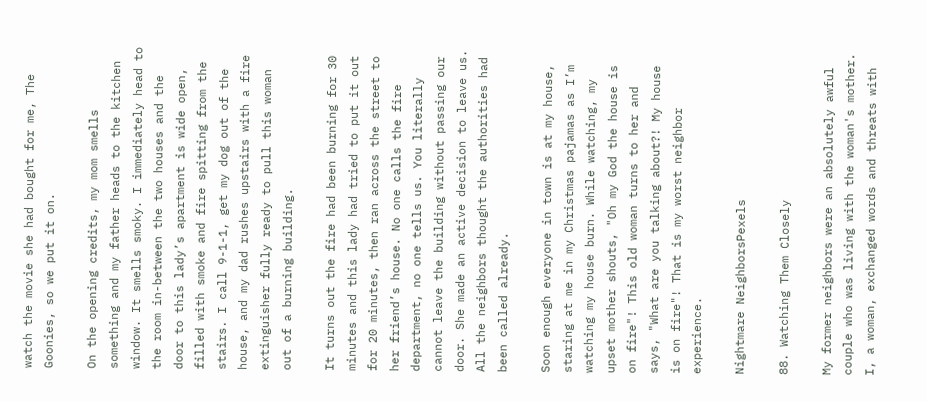watch the movie she had bought for me, The Goonies, so we put it on.

On the opening credits, my mom smells something and my father heads to the kitchen window. It smells smoky. I immediately head to the room in-between the two houses and the door to this lady’s apartment is wide open, filled with smoke and fire spitting from the stairs. I call 9-1-1, get my dog out of the house, and my dad rushes upstairs with a fire extinguisher fully ready to pull this woman out of a burning building.

It turns out the fire had been burning for 30 minutes and this lady had tried to put it out for 20 minutes, then ran across the street to her friend’s house. No one calls the fire department, no one tells us. You literally cannot leave the building without passing our door. She made an active decision to leave us. All the neighbors thought the authorities had been called already.

Soon enough everyone in town is at my house, staring at me in my Christmas pajamas as I’m watching my house burn. While watching, my upset mother shouts, "Oh my God the house is on fire"! This old woman turns to her and says, "What are you talking about?! My house is on fire"! That is my worst neighbor experience.

Nightmare NeighborsPexels

88. Watching Them Closely

My former neighbors were an absolutely awful couple who was living with the woman's mother. I, a woman, exchanged words and threats with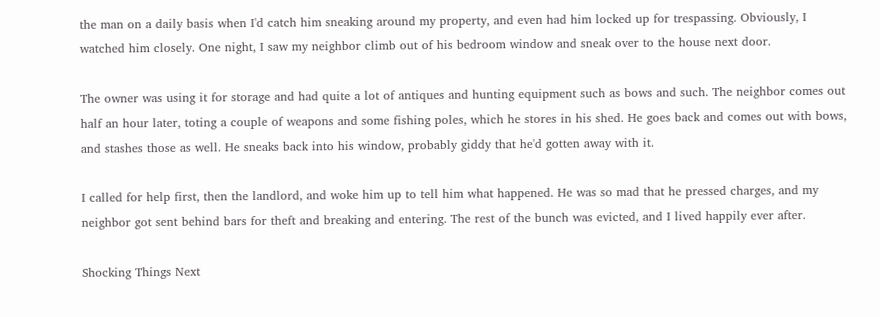the man on a daily basis when I'd catch him sneaking around my property, and even had him locked up for trespassing. Obviously, I watched him closely. One night, I saw my neighbor climb out of his bedroom window and sneak over to the house next door.

The owner was using it for storage and had quite a lot of antiques and hunting equipment such as bows and such. The neighbor comes out half an hour later, toting a couple of weapons and some fishing poles, which he stores in his shed. He goes back and comes out with bows, and stashes those as well. He sneaks back into his window, probably giddy that he'd gotten away with it.

I called for help first, then the landlord, and woke him up to tell him what happened. He was so mad that he pressed charges, and my neighbor got sent behind bars for theft and breaking and entering. The rest of the bunch was evicted, and I lived happily ever after.

Shocking Things Next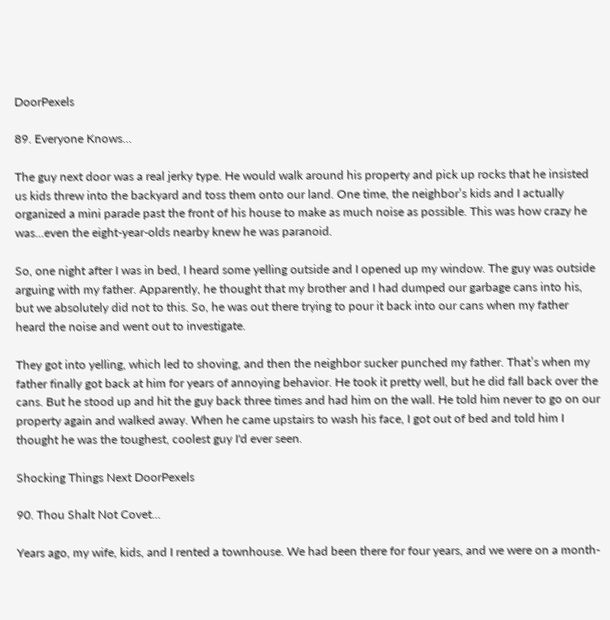DoorPexels

89. Everyone Knows…

The guy next door was a real jerky type. He would walk around his property and pick up rocks that he insisted us kids threw into the backyard and toss them onto our land. One time, the neighbor’s kids and I actually organized a mini parade past the front of his house to make as much noise as possible. This was how crazy he was...even the eight-year-olds nearby knew he was paranoid.

So, one night after I was in bed, I heard some yelling outside and I opened up my window. The guy was outside arguing with my father. Apparently, he thought that my brother and I had dumped our garbage cans into his, but we absolutely did not to this. So, he was out there trying to pour it back into our cans when my father heard the noise and went out to investigate.

They got into yelling, which led to shoving, and then the neighbor sucker punched my father. That’s when my father finally got back at him for years of annoying behavior. He took it pretty well, but he did fall back over the cans. But he stood up and hit the guy back three times and had him on the wall. He told him never to go on our property again and walked away. When he came upstairs to wash his face, I got out of bed and told him I thought he was the toughest, coolest guy I'd ever seen.

Shocking Things Next DoorPexels

90. Thou Shalt Not Covet...

Years ago, my wife, kids, and I rented a townhouse. We had been there for four years, and we were on a month-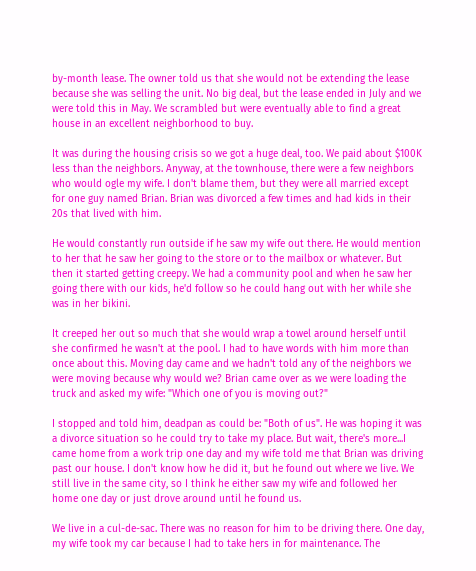by-month lease. The owner told us that she would not be extending the lease because she was selling the unit. No big deal, but the lease ended in July and we were told this in May. We scrambled but were eventually able to find a great house in an excellent neighborhood to buy.

It was during the housing crisis so we got a huge deal, too. We paid about $100K less than the neighbors. Anyway, at the townhouse, there were a few neighbors who would ogle my wife. I don't blame them, but they were all married except for one guy named Brian. Brian was divorced a few times and had kids in their 20s that lived with him.

He would constantly run outside if he saw my wife out there. He would mention to her that he saw her going to the store or to the mailbox or whatever. But then it started getting creepy. We had a community pool and when he saw her going there with our kids, he'd follow so he could hang out with her while she was in her bikini.

It creeped her out so much that she would wrap a towel around herself until she confirmed he wasn't at the pool. I had to have words with him more than once about this. Moving day came and we hadn't told any of the neighbors we were moving because why would we? Brian came over as we were loading the truck and asked my wife: "Which one of you is moving out?"

I stopped and told him, deadpan as could be: "Both of us". He was hoping it was a divorce situation so he could try to take my place. But wait, there's more...I came home from a work trip one day and my wife told me that Brian was driving past our house. I don't know how he did it, but he found out where we live. We still live in the same city, so I think he either saw my wife and followed her home one day or just drove around until he found us.

We live in a cul-de-sac. There was no reason for him to be driving there. One day, my wife took my car because I had to take hers in for maintenance. The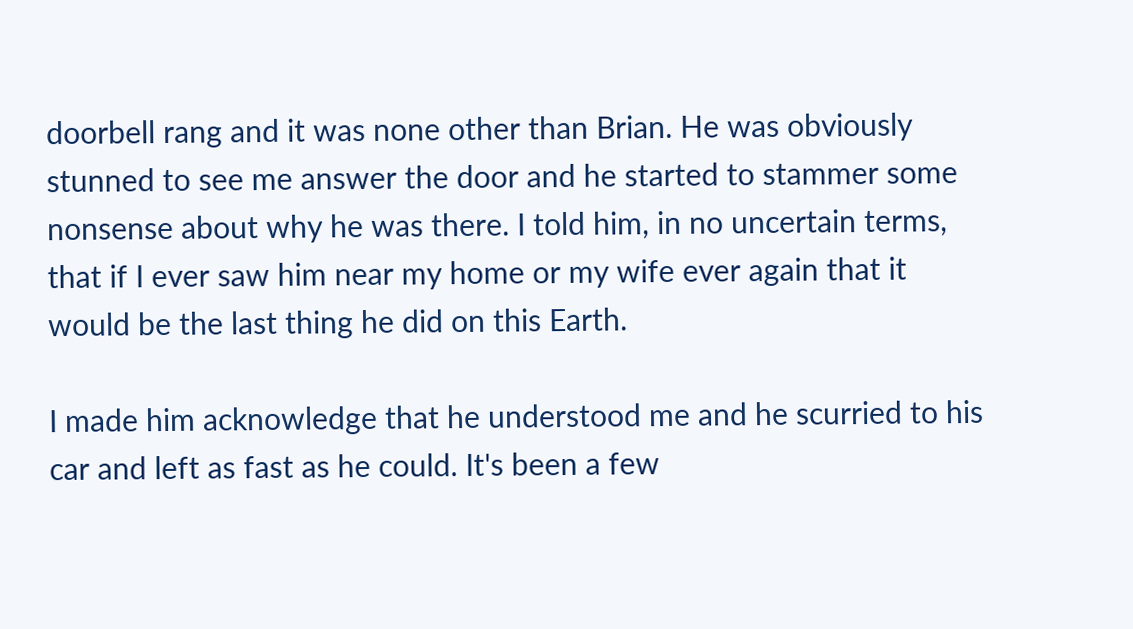doorbell rang and it was none other than Brian. He was obviously stunned to see me answer the door and he started to stammer some nonsense about why he was there. I told him, in no uncertain terms, that if I ever saw him near my home or my wife ever again that it would be the last thing he did on this Earth.

I made him acknowledge that he understood me and he scurried to his car and left as fast as he could. It's been a few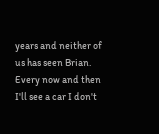years and neither of us has seen Brian. Every now and then I'll see a car I don't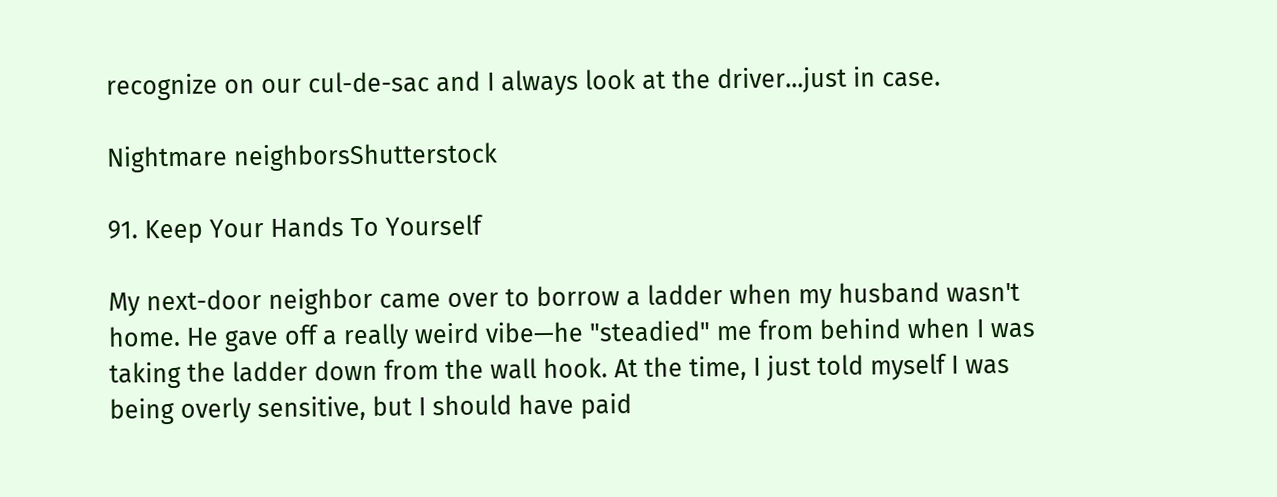recognize on our cul-de-sac and I always look at the driver...just in case.

Nightmare neighborsShutterstock

91. Keep Your Hands To Yourself

My next-door neighbor came over to borrow a ladder when my husband wasn't home. He gave off a really weird vibe—he "steadied" me from behind when I was taking the ladder down from the wall hook. At the time, I just told myself I was being overly sensitive, but I should have paid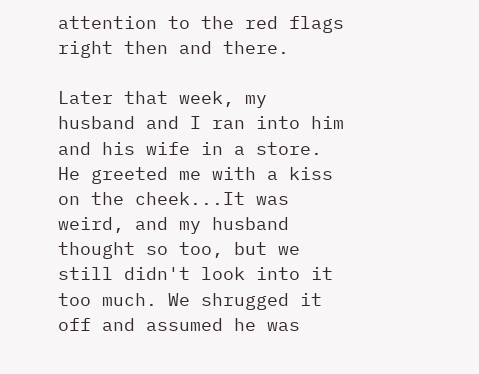attention to the red flags right then and there.

Later that week, my husband and I ran into him and his wife in a store. He greeted me with a kiss on the cheek...It was weird, and my husband thought so too, but we still didn't look into it too much. We shrugged it off and assumed he was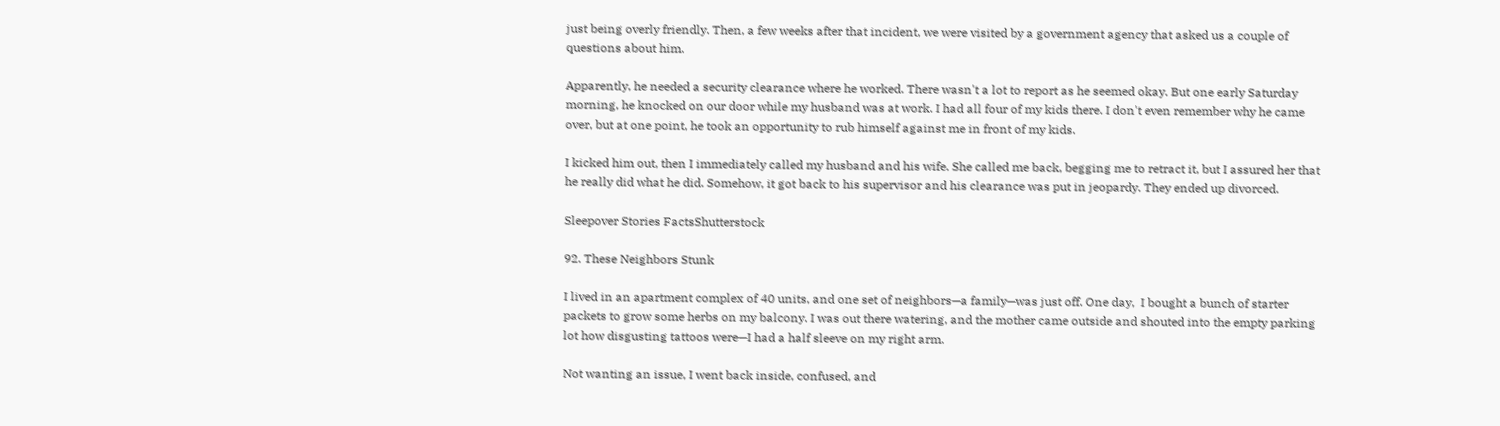just being overly friendly. Then, a few weeks after that incident, we were visited by a government agency that asked us a couple of questions about him.

Apparently, he needed a security clearance where he worked. There wasn't a lot to report as he seemed okay. But one early Saturday morning, he knocked on our door while my husband was at work. I had all four of my kids there. I don't even remember why he came over, but at one point, he took an opportunity to rub himself against me in front of my kids.

I kicked him out, then I immediately called my husband and his wife. She called me back, begging me to retract it, but I assured her that he really did what he did. Somehow, it got back to his supervisor and his clearance was put in jeopardy. They ended up divorced.

Sleepover Stories FactsShutterstock

92. These Neighbors Stunk

I lived in an apartment complex of 40 units, and one set of neighbors—a family—was just off. One day,  I bought a bunch of starter packets to grow some herbs on my balcony. I was out there watering, and the mother came outside and shouted into the empty parking lot how disgusting tattoos were—I had a half sleeve on my right arm.

Not wanting an issue, I went back inside, confused, and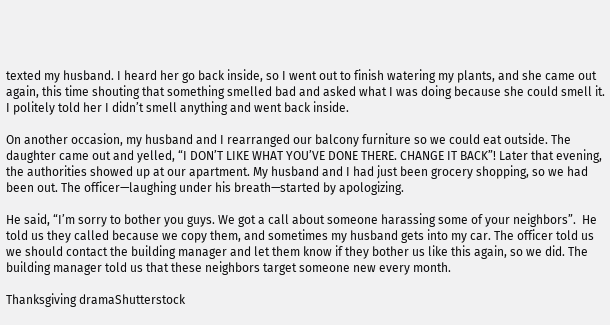texted my husband. I heard her go back inside, so I went out to finish watering my plants, and she came out again, this time shouting that something smelled bad and asked what I was doing because she could smell it. I politely told her I didn’t smell anything and went back inside.

On another occasion, my husband and I rearranged our balcony furniture so we could eat outside. The daughter came out and yelled, “I DON’T LIKE WHAT YOU’VE DONE THERE. CHANGE IT BACK”! Later that evening, the authorities showed up at our apartment. My husband and I had just been grocery shopping, so we had been out. The officer—laughing under his breath—started by apologizing.

He said, “I’m sorry to bother you guys. We got a call about someone harassing some of your neighbors”.  He told us they called because we copy them, and sometimes my husband gets into my car. The officer told us we should contact the building manager and let them know if they bother us like this again, so we did. The building manager told us that these neighbors target someone new every month.

Thanksgiving dramaShutterstock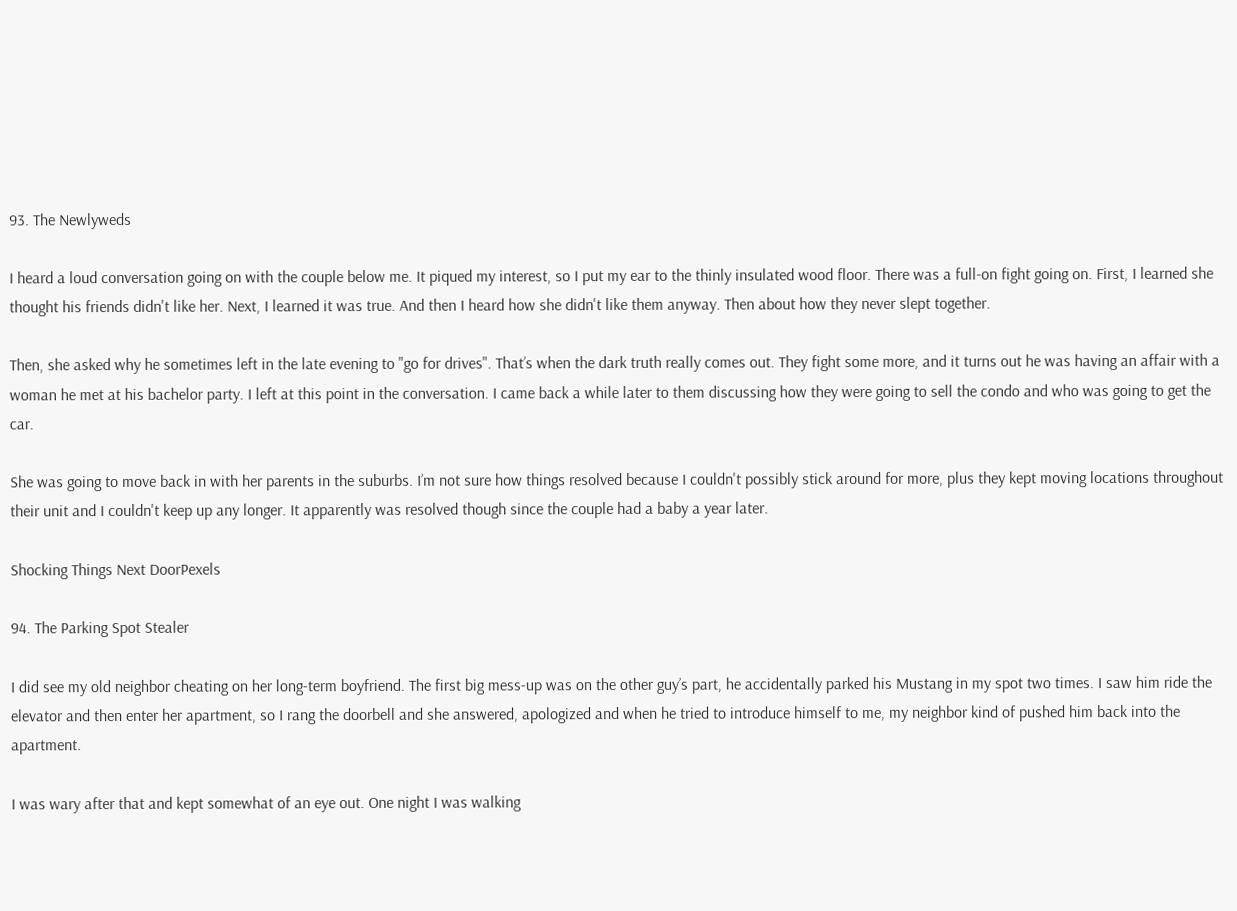93. The Newlyweds

I heard a loud conversation going on with the couple below me. It piqued my interest, so I put my ear to the thinly insulated wood floor. There was a full-on fight going on. First, I learned she thought his friends didn't like her. Next, I learned it was true. And then I heard how she didn't like them anyway. Then about how they never slept together.

Then, she asked why he sometimes left in the late evening to "go for drives". That’s when the dark truth really comes out. They fight some more, and it turns out he was having an affair with a woman he met at his bachelor party. I left at this point in the conversation. I came back a while later to them discussing how they were going to sell the condo and who was going to get the car.

She was going to move back in with her parents in the suburbs. I’m not sure how things resolved because I couldn't possibly stick around for more, plus they kept moving locations throughout their unit and I couldn't keep up any longer. It apparently was resolved though since the couple had a baby a year later.

Shocking Things Next DoorPexels

94. The Parking Spot Stealer

I did see my old neighbor cheating on her long-term boyfriend. The first big mess-up was on the other guy’s part, he accidentally parked his Mustang in my spot two times. I saw him ride the elevator and then enter her apartment, so I rang the doorbell and she answered, apologized and when he tried to introduce himself to me, my neighbor kind of pushed him back into the apartment.

I was wary after that and kept somewhat of an eye out. One night I was walking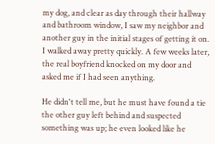my dog, and clear as day through their hallway and bathroom window, I saw my neighbor and another guy in the initial stages of getting it on. I walked away pretty quickly. A few weeks later, the real boyfriend knocked on my door and asked me if I had seen anything.

He didn't tell me, but he must have found a tie the other guy left behind and suspected something was up; he even looked like he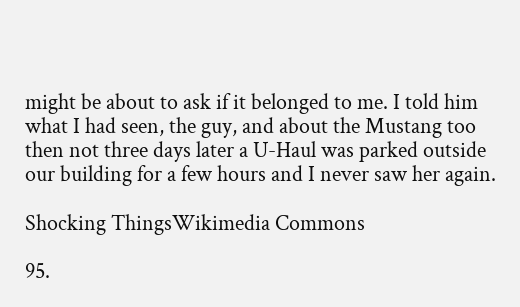might be about to ask if it belonged to me. I told him what I had seen, the guy, and about the Mustang too then not three days later a U-Haul was parked outside our building for a few hours and I never saw her again.

Shocking ThingsWikimedia Commons

95.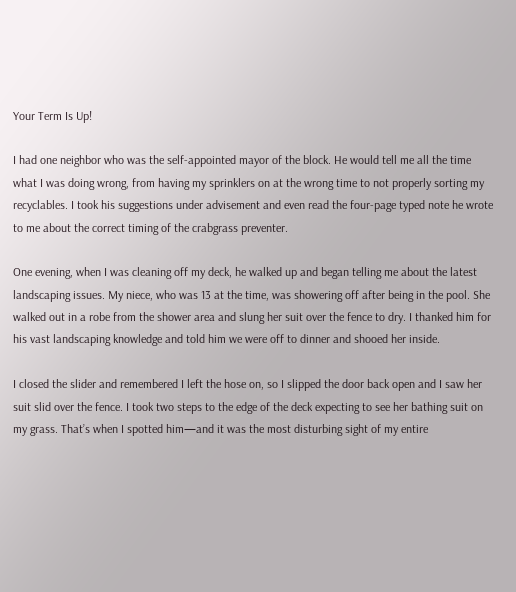Your Term Is Up!

I had one neighbor who was the self-appointed mayor of the block. He would tell me all the time what I was doing wrong, from having my sprinklers on at the wrong time to not properly sorting my recyclables. I took his suggestions under advisement and even read the four-page typed note he wrote to me about the correct timing of the crabgrass preventer.

One evening, when I was cleaning off my deck, he walked up and began telling me about the latest landscaping issues. My niece, who was 13 at the time, was showering off after being in the pool. She walked out in a robe from the shower area and slung her suit over the fence to dry. I thanked him for his vast landscaping knowledge and told him we were off to dinner and shooed her inside.

I closed the slider and remembered I left the hose on, so I slipped the door back open and I saw her suit slid over the fence. I took two steps to the edge of the deck expecting to see her bathing suit on my grass. That’s when I spotted him—and it was the most disturbing sight of my entire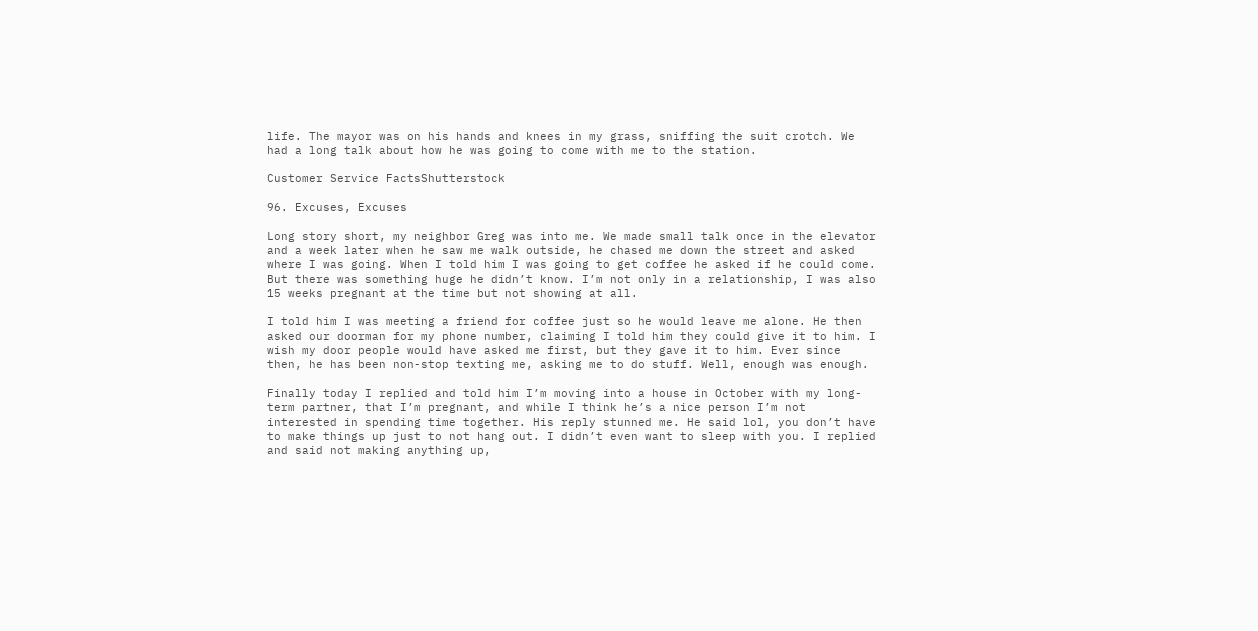life. The mayor was on his hands and knees in my grass, sniffing the suit crotch. We had a long talk about how he was going to come with me to the station.

Customer Service FactsShutterstock

96. Excuses, Excuses

Long story short, my neighbor Greg was into me. We made small talk once in the elevator and a week later when he saw me walk outside, he chased me down the street and asked where I was going. When I told him I was going to get coffee he asked if he could come. But there was something huge he didn’t know. I’m not only in a relationship, I was also 15 weeks pregnant at the time but not showing at all.

I told him I was meeting a friend for coffee just so he would leave me alone. He then asked our doorman for my phone number, claiming I told him they could give it to him. I wish my door people would have asked me first, but they gave it to him. Ever since then, he has been non-stop texting me, asking me to do stuff. Well, enough was enough.

Finally today I replied and told him I’m moving into a house in October with my long-term partner, that I’m pregnant, and while I think he’s a nice person I’m not interested in spending time together. His reply stunned me. He said lol, you don’t have to make things up just to not hang out. I didn’t even want to sleep with you. I replied and said not making anything up,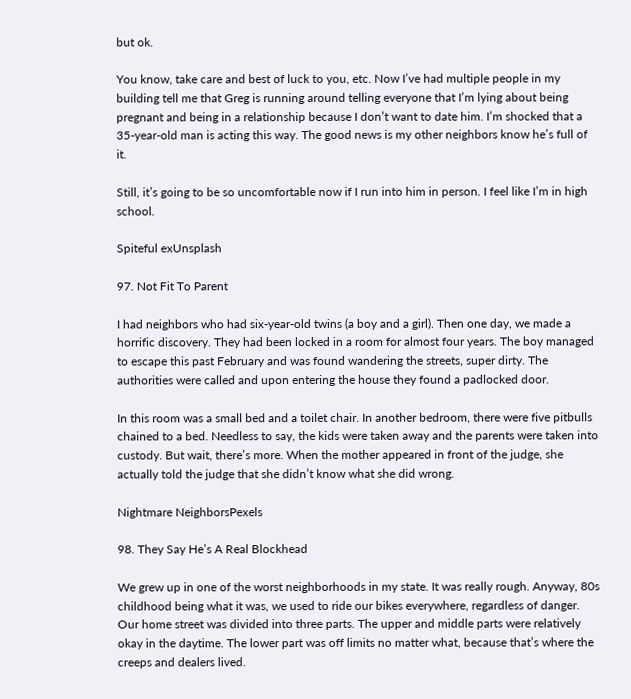but ok.

You know, take care and best of luck to you, etc. Now I’ve had multiple people in my building tell me that Greg is running around telling everyone that I’m lying about being pregnant and being in a relationship because I don’t want to date him. I’m shocked that a 35-year-old man is acting this way. The good news is my other neighbors know he’s full of it.

Still, it’s going to be so uncomfortable now if I run into him in person. I feel like I’m in high school.

Spiteful exUnsplash

97. Not Fit To Parent

I had neighbors who had six-year-old twins (a boy and a girl). Then one day, we made a horrific discovery. They had been locked in a room for almost four years. The boy managed to escape this past February and was found wandering the streets, super dirty. The authorities were called and upon entering the house they found a padlocked door.

In this room was a small bed and a toilet chair. In another bedroom, there were five pitbulls chained to a bed. Needless to say, the kids were taken away and the parents were taken into custody. But wait, there’s more. When the mother appeared in front of the judge, she actually told the judge that she didn’t know what she did wrong.

Nightmare NeighborsPexels

98. They Say He’s A Real Blockhead

We grew up in one of the worst neighborhoods in my state. It was really rough. Anyway, 80s childhood being what it was, we used to ride our bikes everywhere, regardless of danger. Our home street was divided into three parts. The upper and middle parts were relatively okay in the daytime. The lower part was off limits no matter what, because that’s where the creeps and dealers lived.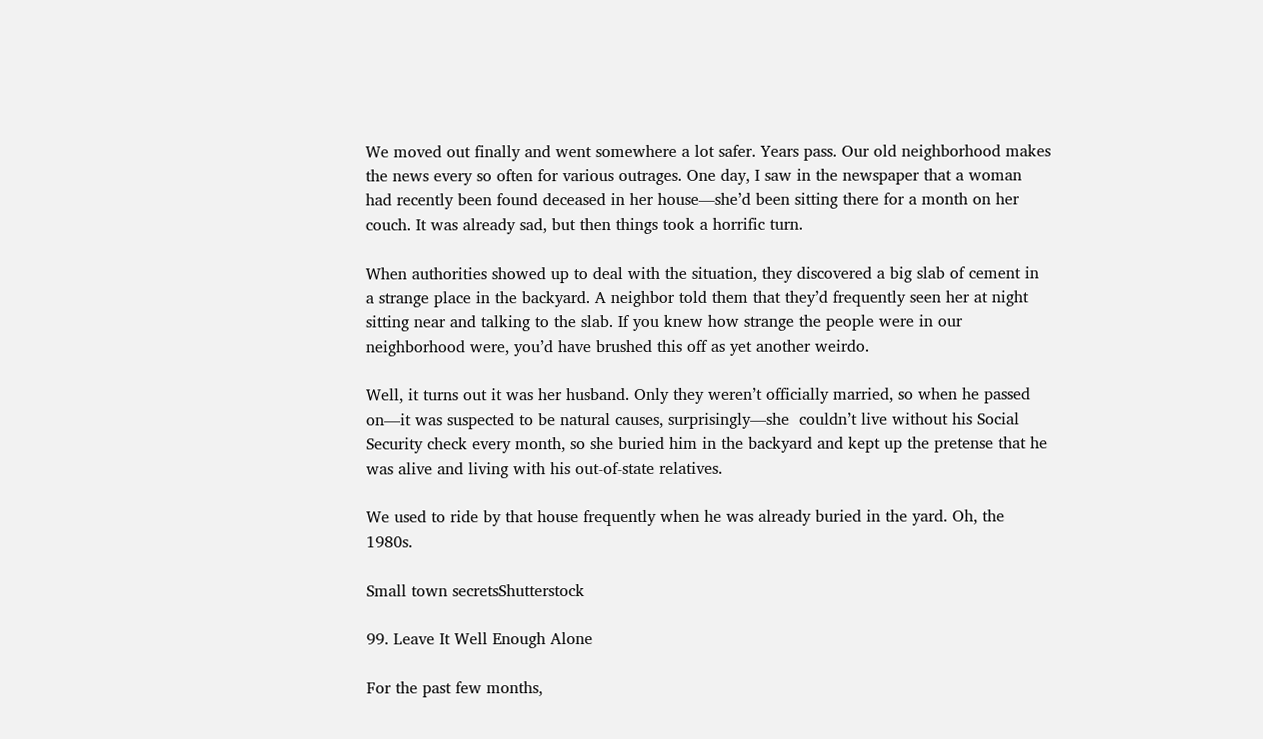We moved out finally and went somewhere a lot safer. Years pass. Our old neighborhood makes the news every so often for various outrages. One day, I saw in the newspaper that a woman had recently been found deceased in her house—she’d been sitting there for a month on her couch. It was already sad, but then things took a horrific turn.

When authorities showed up to deal with the situation, they discovered a big slab of cement in a strange place in the backyard. A neighbor told them that they’d frequently seen her at night sitting near and talking to the slab. If you knew how strange the people were in our neighborhood were, you’d have brushed this off as yet another weirdo.

Well, it turns out it was her husband. Only they weren’t officially married, so when he passed on—it was suspected to be natural causes, surprisingly—she  couldn’t live without his Social Security check every month, so she buried him in the backyard and kept up the pretense that he was alive and living with his out-of-state relatives.

We used to ride by that house frequently when he was already buried in the yard. Oh, the 1980s.

Small town secretsShutterstock

99. Leave It Well Enough Alone

For the past few months,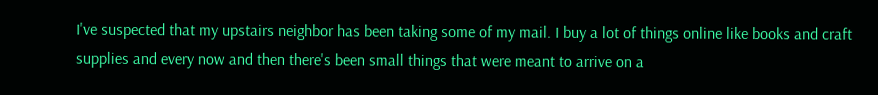I've suspected that my upstairs neighbor has been taking some of my mail. I buy a lot of things online like books and craft supplies and every now and then there's been small things that were meant to arrive on a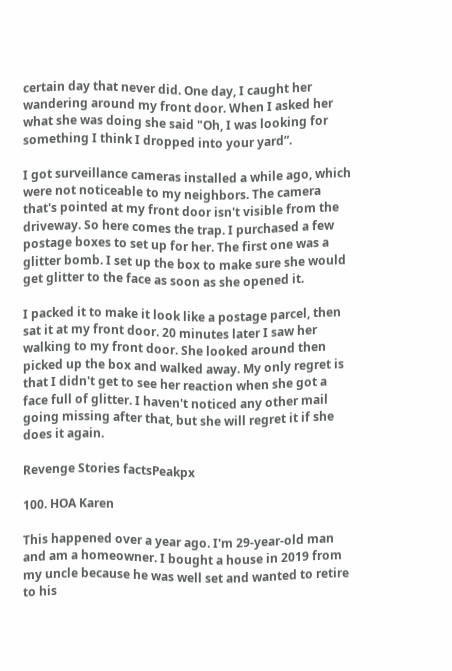certain day that never did. One day, I caught her wandering around my front door. When I asked her what she was doing she said "Oh, I was looking for something I think I dropped into your yard”.

I got surveillance cameras installed a while ago, which were not noticeable to my neighbors. The camera that's pointed at my front door isn't visible from the driveway. So here comes the trap. I purchased a few postage boxes to set up for her. The first one was a glitter bomb. I set up the box to make sure she would get glitter to the face as soon as she opened it.

I packed it to make it look like a postage parcel, then sat it at my front door. 20 minutes later I saw her walking to my front door. She looked around then picked up the box and walked away. My only regret is that I didn't get to see her reaction when she got a face full of glitter. I haven't noticed any other mail going missing after that, but she will regret it if she does it again.

Revenge Stories factsPeakpx

100. HOA Karen

This happened over a year ago. I'm 29-year-old man and am a homeowner. I bought a house in 2019 from my uncle because he was well set and wanted to retire to his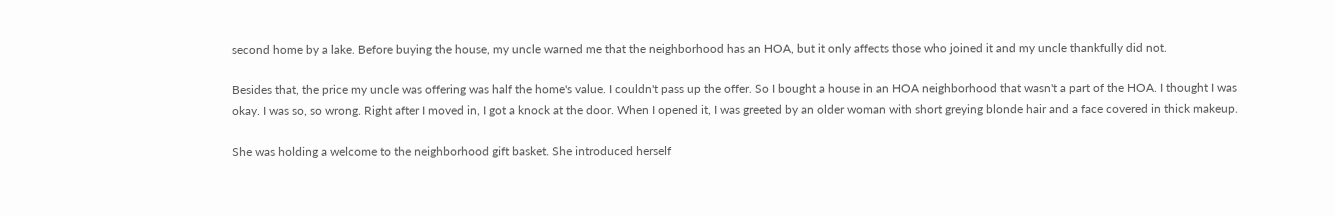second home by a lake. Before buying the house, my uncle warned me that the neighborhood has an HOA, but it only affects those who joined it and my uncle thankfully did not.

Besides that, the price my uncle was offering was half the home's value. I couldn't pass up the offer. So I bought a house in an HOA neighborhood that wasn't a part of the HOA. I thought I was okay. I was so, so wrong. Right after I moved in, I got a knock at the door. When I opened it, I was greeted by an older woman with short greying blonde hair and a face covered in thick makeup.

She was holding a welcome to the neighborhood gift basket. She introduced herself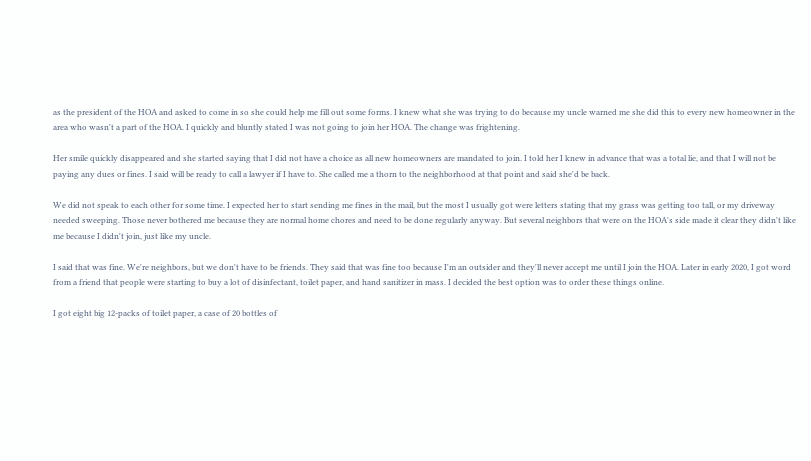as the president of the HOA and asked to come in so she could help me fill out some forms. I knew what she was trying to do because my uncle warned me she did this to every new homeowner in the area who wasn't a part of the HOA. I quickly and bluntly stated I was not going to join her HOA. The change was frightening.

Her smile quickly disappeared and she started saying that I did not have a choice as all new homeowners are mandated to join. I told her I knew in advance that was a total lie, and that I will not be paying any dues or fines. I said will be ready to call a lawyer if I have to. She called me a thorn to the neighborhood at that point and said she'd be back.

We did not speak to each other for some time. I expected her to start sending me fines in the mail, but the most I usually got were letters stating that my grass was getting too tall, or my driveway needed sweeping. Those never bothered me because they are normal home chores and need to be done regularly anyway. But several neighbors that were on the HOA's side made it clear they didn't like me because I didn't join, just like my uncle.

I said that was fine. We're neighbors, but we don't have to be friends. They said that was fine too because I'm an outsider and they'll never accept me until I join the HOA. Later in early 2020, I got word from a friend that people were starting to buy a lot of disinfectant, toilet paper, and hand sanitizer in mass. I decided the best option was to order these things online.

I got eight big 12-packs of toilet paper, a case of 20 bottles of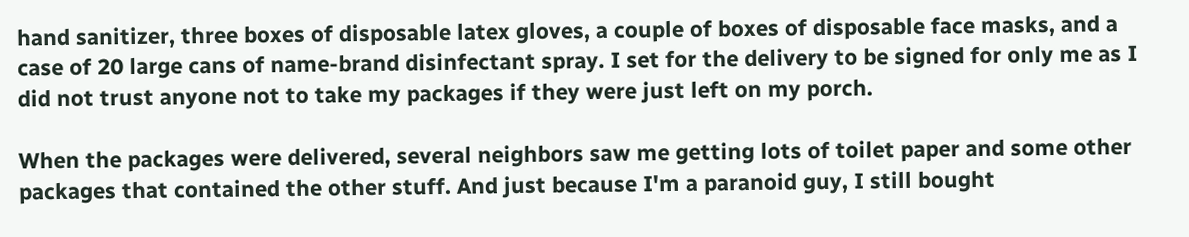hand sanitizer, three boxes of disposable latex gloves, a couple of boxes of disposable face masks, and a case of 20 large cans of name-brand disinfectant spray. I set for the delivery to be signed for only me as I did not trust anyone not to take my packages if they were just left on my porch.

When the packages were delivered, several neighbors saw me getting lots of toilet paper and some other packages that contained the other stuff. And just because I'm a paranoid guy, I still bought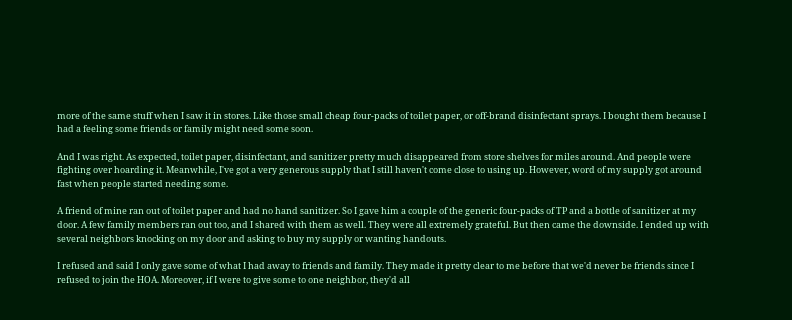more of the same stuff when I saw it in stores. Like those small cheap four-packs of toilet paper, or off-brand disinfectant sprays. I bought them because I had a feeling some friends or family might need some soon.

And I was right. As expected, toilet paper, disinfectant, and sanitizer pretty much disappeared from store shelves for miles around. And people were fighting over hoarding it. Meanwhile, I've got a very generous supply that I still haven't come close to using up. However, word of my supply got around fast when people started needing some.

A friend of mine ran out of toilet paper and had no hand sanitizer. So I gave him a couple of the generic four-packs of TP and a bottle of sanitizer at my door. A few family members ran out too, and I shared with them as well. They were all extremely grateful. But then came the downside. I ended up with several neighbors knocking on my door and asking to buy my supply or wanting handouts.

I refused and said I only gave some of what I had away to friends and family. They made it pretty clear to me before that we'd never be friends since I refused to join the HOA. Moreover, if I were to give some to one neighbor, they'd all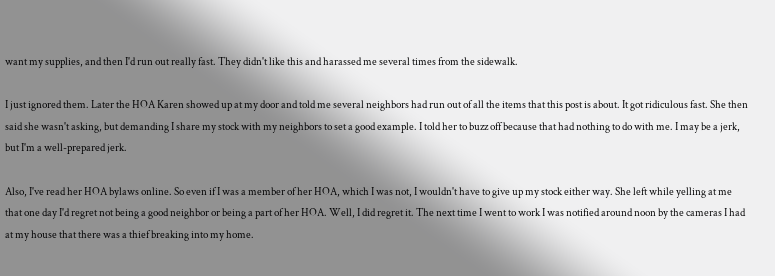want my supplies, and then I'd run out really fast. They didn't like this and harassed me several times from the sidewalk.

I just ignored them. Later the HOA Karen showed up at my door and told me several neighbors had run out of all the items that this post is about. It got ridiculous fast. She then said she wasn't asking, but demanding I share my stock with my neighbors to set a good example. I told her to buzz off because that had nothing to do with me. I may be a jerk, but I'm a well-prepared jerk.

Also, I've read her HOA bylaws online. So even if I was a member of her HOA, which I was not, I wouldn't have to give up my stock either way. She left while yelling at me that one day I'd regret not being a good neighbor or being a part of her HOA. Well, I did regret it. The next time I went to work I was notified around noon by the cameras I had at my house that there was a thief breaking into my home.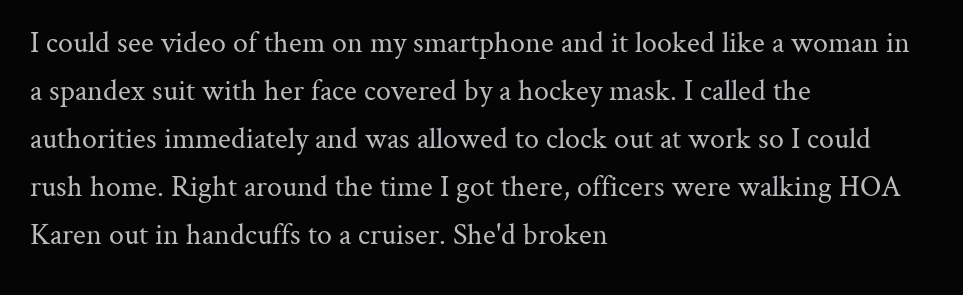I could see video of them on my smartphone and it looked like a woman in a spandex suit with her face covered by a hockey mask. I called the authorities immediately and was allowed to clock out at work so I could rush home. Right around the time I got there, officers were walking HOA Karen out in handcuffs to a cruiser. She'd broken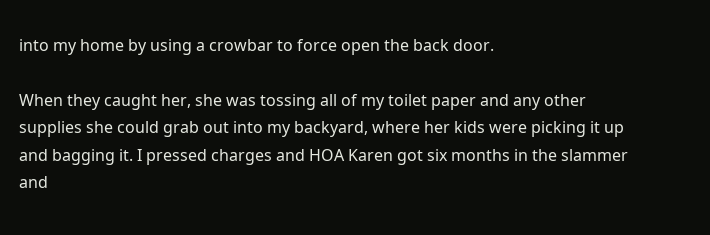into my home by using a crowbar to force open the back door.

When they caught her, she was tossing all of my toilet paper and any other supplies she could grab out into my backyard, where her kids were picking it up and bagging it. I pressed charges and HOA Karen got six months in the slammer and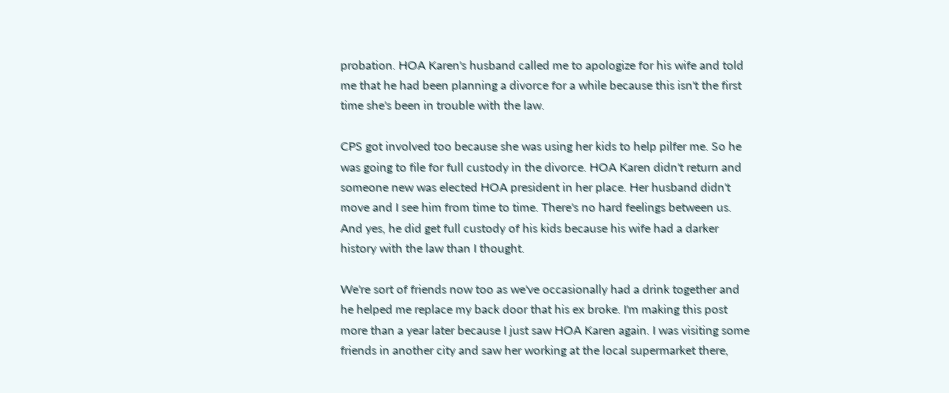probation. HOA Karen's husband called me to apologize for his wife and told me that he had been planning a divorce for a while because this isn't the first time she's been in trouble with the law.

CPS got involved too because she was using her kids to help pilfer me. So he was going to file for full custody in the divorce. HOA Karen didn't return and someone new was elected HOA president in her place. Her husband didn't move and I see him from time to time. There's no hard feelings between us. And yes, he did get full custody of his kids because his wife had a darker history with the law than I thought.

We're sort of friends now too as we've occasionally had a drink together and he helped me replace my back door that his ex broke. I'm making this post more than a year later because I just saw HOA Karen again. I was visiting some friends in another city and saw her working at the local supermarket there,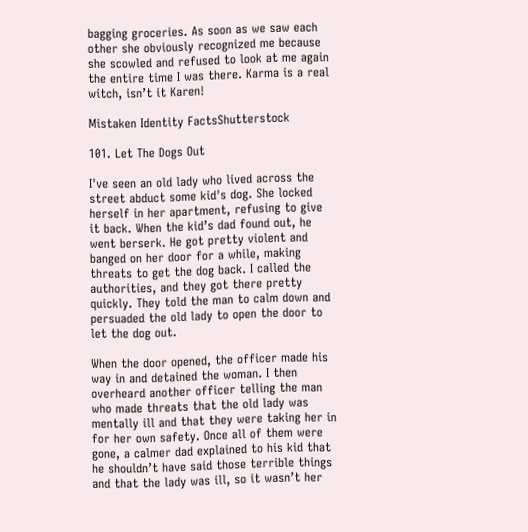bagging groceries. As soon as we saw each other she obviously recognized me because she scowled and refused to look at me again the entire time I was there. Karma is a real witch, isn’t it Karen!

Mistaken Identity FactsShutterstock

101. Let The Dogs Out

I've seen an old lady who lived across the street abduct some kid's dog. She locked herself in her apartment, refusing to give it back. When the kid’s dad found out, he went berserk. He got pretty violent and banged on her door for a while, making threats to get the dog back. I called the authorities, and they got there pretty quickly. They told the man to calm down and persuaded the old lady to open the door to let the dog out.

When the door opened, the officer made his way in and detained the woman. I then overheard another officer telling the man who made threats that the old lady was mentally ill and that they were taking her in for her own safety. Once all of them were gone, a calmer dad explained to his kid that he shouldn’t have said those terrible things and that the lady was ill, so it wasn’t her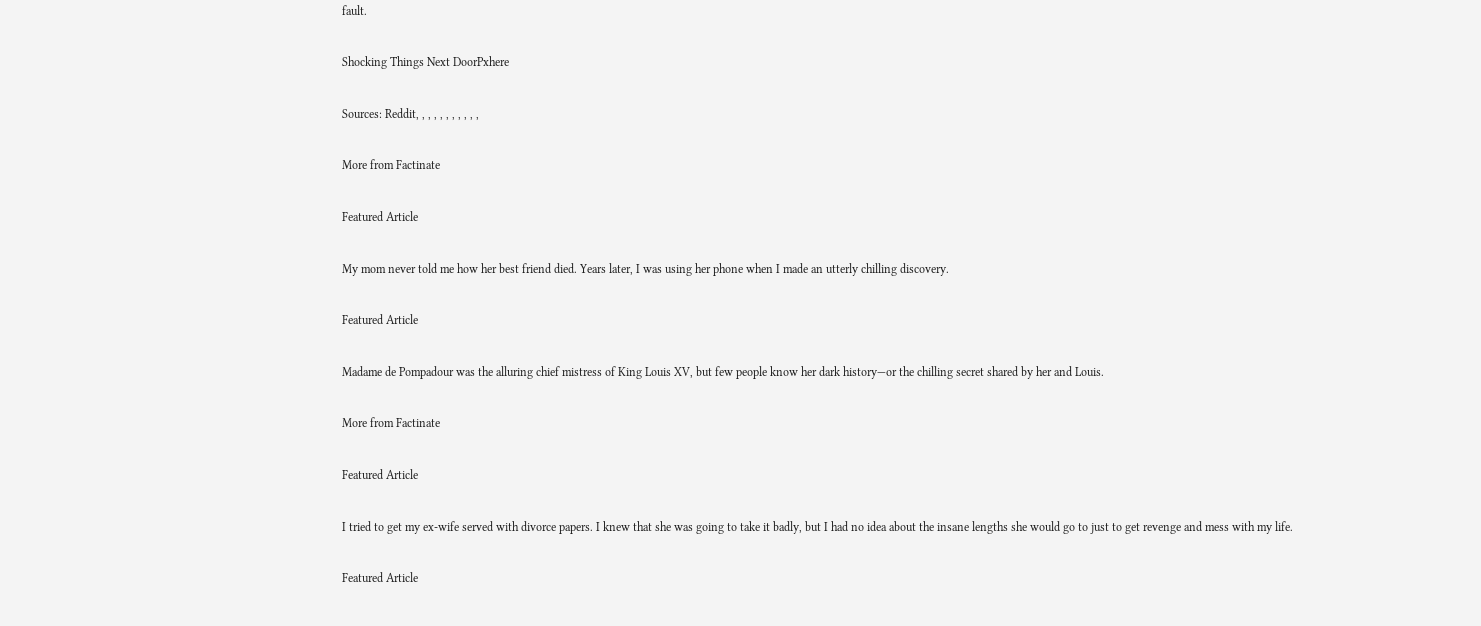fault.

Shocking Things Next DoorPxhere

Sources: Reddit, , , , , , , , , , ,

More from Factinate

Featured Article

My mom never told me how her best friend died. Years later, I was using her phone when I made an utterly chilling discovery.

Featured Article

Madame de Pompadour was the alluring chief mistress of King Louis XV, but few people know her dark history—or the chilling secret shared by her and Louis.

More from Factinate

Featured Article

I tried to get my ex-wife served with divorce papers. I knew that she was going to take it badly, but I had no idea about the insane lengths she would go to just to get revenge and mess with my life.

Featured Article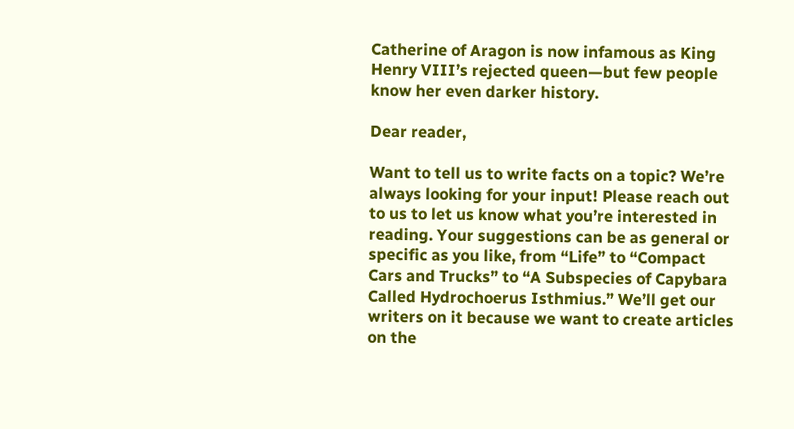Catherine of Aragon is now infamous as King Henry VIII’s rejected queen—but few people know her even darker history.

Dear reader,

Want to tell us to write facts on a topic? We’re always looking for your input! Please reach out to us to let us know what you’re interested in reading. Your suggestions can be as general or specific as you like, from “Life” to “Compact Cars and Trucks” to “A Subspecies of Capybara Called Hydrochoerus Isthmius.” We’ll get our writers on it because we want to create articles on the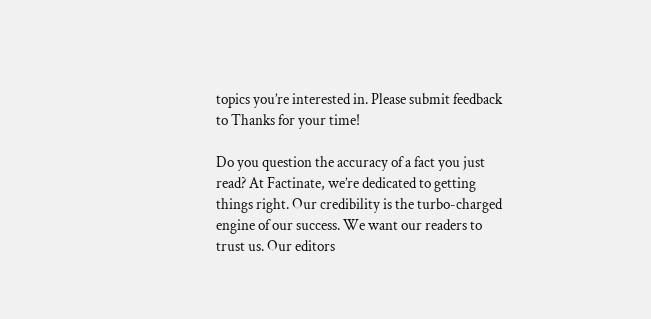topics you’re interested in. Please submit feedback to Thanks for your time!

Do you question the accuracy of a fact you just read? At Factinate, we’re dedicated to getting things right. Our credibility is the turbo-charged engine of our success. We want our readers to trust us. Our editors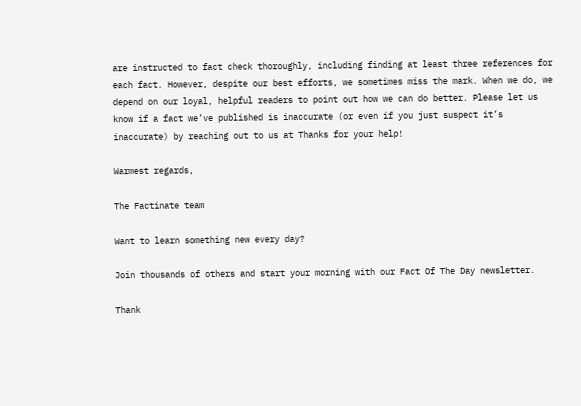are instructed to fact check thoroughly, including finding at least three references for each fact. However, despite our best efforts, we sometimes miss the mark. When we do, we depend on our loyal, helpful readers to point out how we can do better. Please let us know if a fact we’ve published is inaccurate (or even if you just suspect it’s inaccurate) by reaching out to us at Thanks for your help!

Warmest regards,

The Factinate team

Want to learn something new every day?

Join thousands of others and start your morning with our Fact Of The Day newsletter.

Thank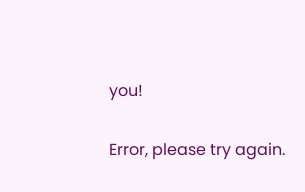you!

Error, please try again.